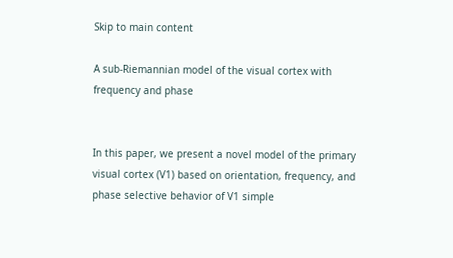Skip to main content

A sub-Riemannian model of the visual cortex with frequency and phase


In this paper, we present a novel model of the primary visual cortex (V1) based on orientation, frequency, and phase selective behavior of V1 simple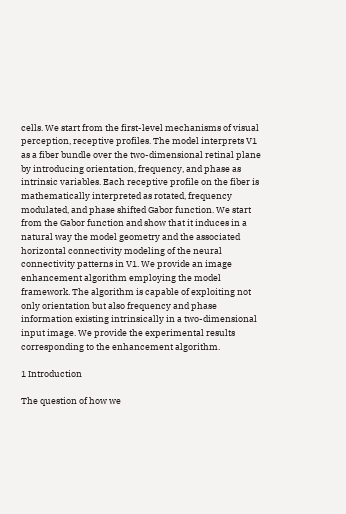cells. We start from the first-level mechanisms of visual perception, receptive profiles. The model interprets V1 as a fiber bundle over the two-dimensional retinal plane by introducing orientation, frequency, and phase as intrinsic variables. Each receptive profile on the fiber is mathematically interpreted as rotated, frequency modulated, and phase shifted Gabor function. We start from the Gabor function and show that it induces in a natural way the model geometry and the associated horizontal connectivity modeling of the neural connectivity patterns in V1. We provide an image enhancement algorithm employing the model framework. The algorithm is capable of exploiting not only orientation but also frequency and phase information existing intrinsically in a two-dimensional input image. We provide the experimental results corresponding to the enhancement algorithm.

1 Introduction

The question of how we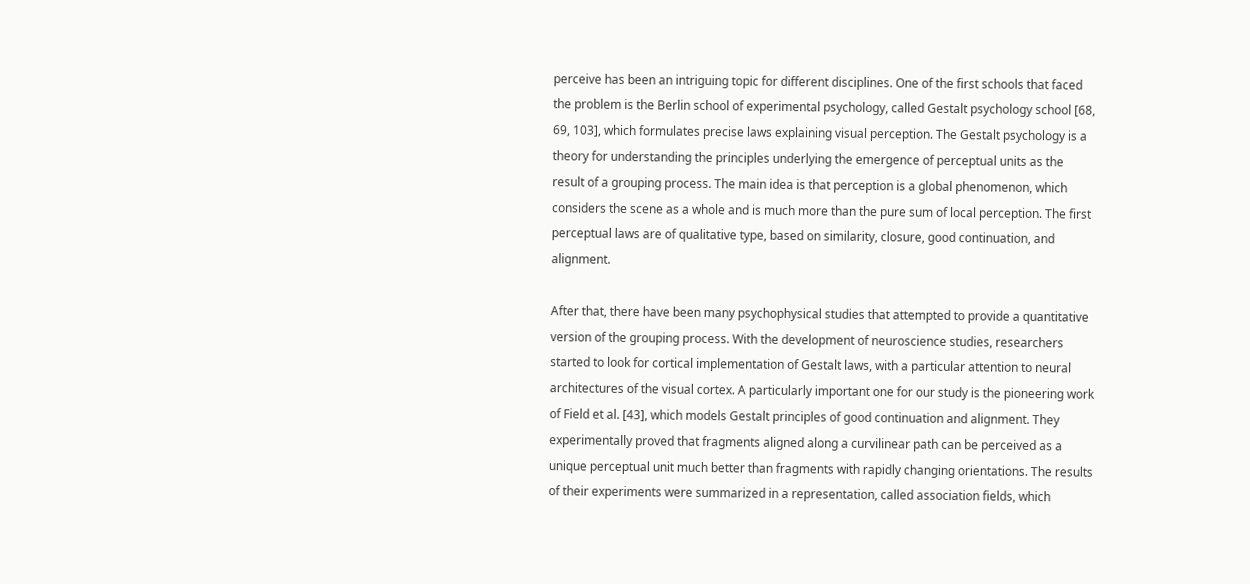perceive has been an intriguing topic for different disciplines. One of the first schools that faced the problem is the Berlin school of experimental psychology, called Gestalt psychology school [68, 69, 103], which formulates precise laws explaining visual perception. The Gestalt psychology is a theory for understanding the principles underlying the emergence of perceptual units as the result of a grouping process. The main idea is that perception is a global phenomenon, which considers the scene as a whole and is much more than the pure sum of local perception. The first perceptual laws are of qualitative type, based on similarity, closure, good continuation, and alignment.

After that, there have been many psychophysical studies that attempted to provide a quantitative version of the grouping process. With the development of neuroscience studies, researchers started to look for cortical implementation of Gestalt laws, with a particular attention to neural architectures of the visual cortex. A particularly important one for our study is the pioneering work of Field et al. [43], which models Gestalt principles of good continuation and alignment. They experimentally proved that fragments aligned along a curvilinear path can be perceived as a unique perceptual unit much better than fragments with rapidly changing orientations. The results of their experiments were summarized in a representation, called association fields, which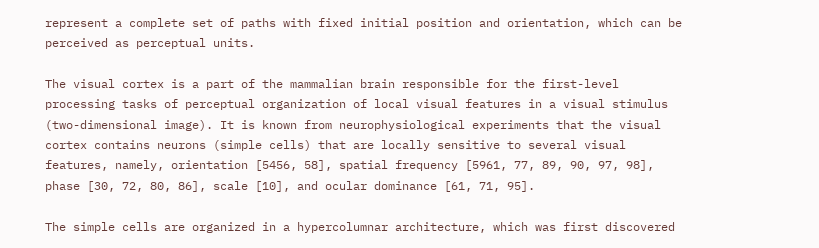represent a complete set of paths with fixed initial position and orientation, which can be perceived as perceptual units.

The visual cortex is a part of the mammalian brain responsible for the first-level processing tasks of perceptual organization of local visual features in a visual stimulus (two-dimensional image). It is known from neurophysiological experiments that the visual cortex contains neurons (simple cells) that are locally sensitive to several visual features, namely, orientation [5456, 58], spatial frequency [5961, 77, 89, 90, 97, 98], phase [30, 72, 80, 86], scale [10], and ocular dominance [61, 71, 95].

The simple cells are organized in a hypercolumnar architecture, which was first discovered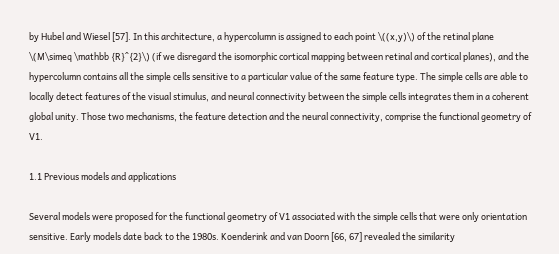by Hubel and Wiesel [57]. In this architecture, a hypercolumn is assigned to each point \((x,y)\) of the retinal plane \(M\simeq \mathbb {R}^{2}\) (if we disregard the isomorphic cortical mapping between retinal and cortical planes), and the hypercolumn contains all the simple cells sensitive to a particular value of the same feature type. The simple cells are able to locally detect features of the visual stimulus, and neural connectivity between the simple cells integrates them in a coherent global unity. Those two mechanisms, the feature detection and the neural connectivity, comprise the functional geometry of V1.

1.1 Previous models and applications

Several models were proposed for the functional geometry of V1 associated with the simple cells that were only orientation sensitive. Early models date back to the 1980s. Koenderink and van Doorn [66, 67] revealed the similarity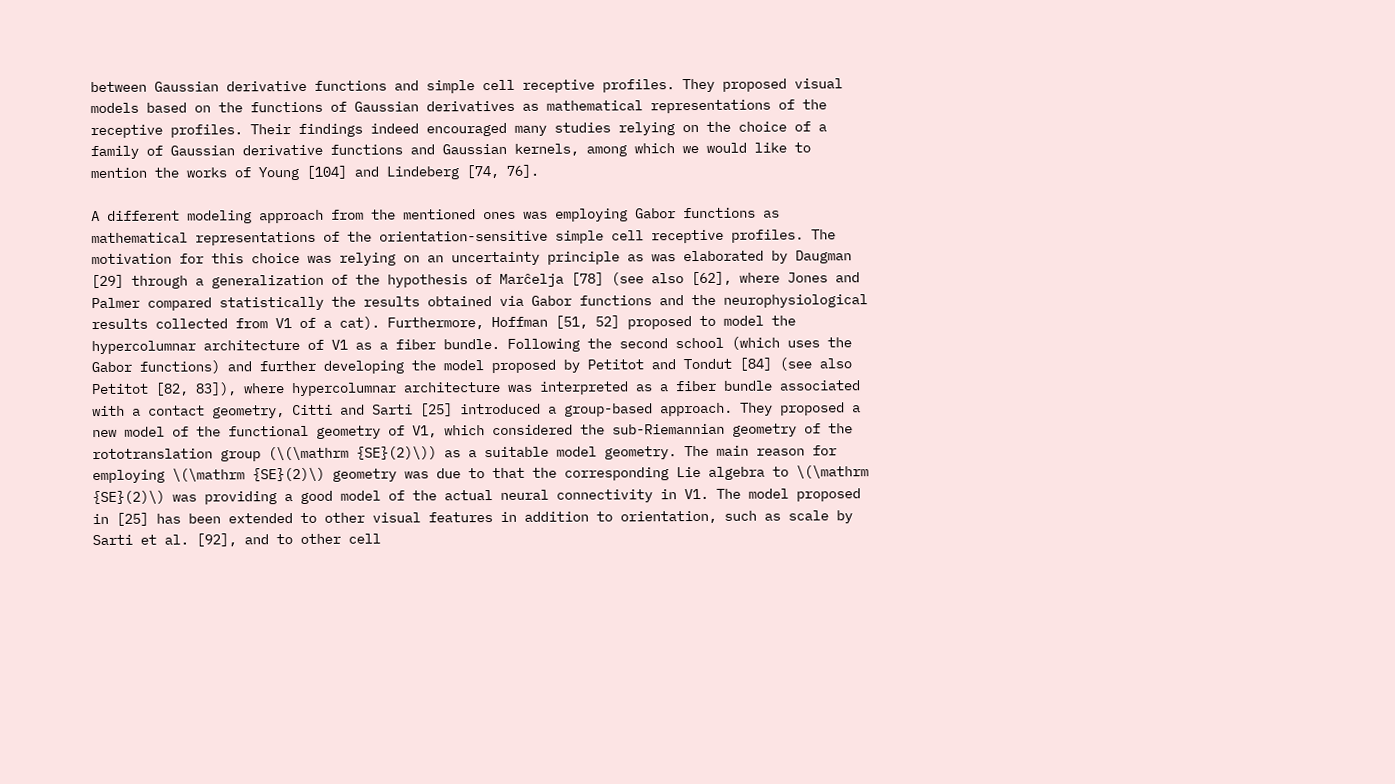between Gaussian derivative functions and simple cell receptive profiles. They proposed visual models based on the functions of Gaussian derivatives as mathematical representations of the receptive profiles. Their findings indeed encouraged many studies relying on the choice of a family of Gaussian derivative functions and Gaussian kernels, among which we would like to mention the works of Young [104] and Lindeberg [74, 76].

A different modeling approach from the mentioned ones was employing Gabor functions as mathematical representations of the orientation-sensitive simple cell receptive profiles. The motivation for this choice was relying on an uncertainty principle as was elaborated by Daugman [29] through a generalization of the hypothesis of Marĉelja [78] (see also [62], where Jones and Palmer compared statistically the results obtained via Gabor functions and the neurophysiological results collected from V1 of a cat). Furthermore, Hoffman [51, 52] proposed to model the hypercolumnar architecture of V1 as a fiber bundle. Following the second school (which uses the Gabor functions) and further developing the model proposed by Petitot and Tondut [84] (see also Petitot [82, 83]), where hypercolumnar architecture was interpreted as a fiber bundle associated with a contact geometry, Citti and Sarti [25] introduced a group-based approach. They proposed a new model of the functional geometry of V1, which considered the sub-Riemannian geometry of the rototranslation group (\(\mathrm {SE}(2)\)) as a suitable model geometry. The main reason for employing \(\mathrm {SE}(2)\) geometry was due to that the corresponding Lie algebra to \(\mathrm {SE}(2)\) was providing a good model of the actual neural connectivity in V1. The model proposed in [25] has been extended to other visual features in addition to orientation, such as scale by Sarti et al. [92], and to other cell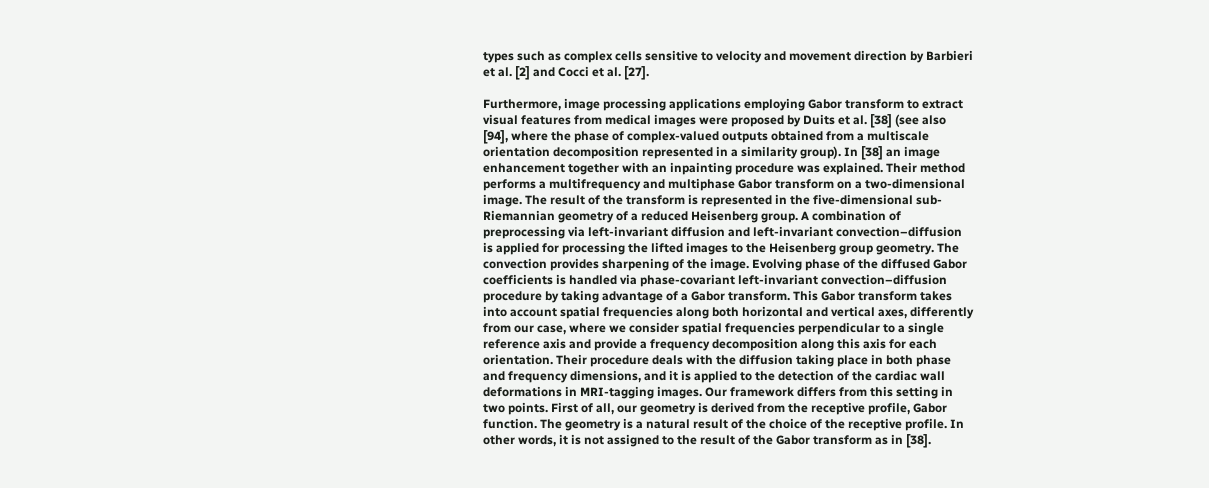types such as complex cells sensitive to velocity and movement direction by Barbieri et al. [2] and Cocci et al. [27].

Furthermore, image processing applications employing Gabor transform to extract visual features from medical images were proposed by Duits et al. [38] (see also [94], where the phase of complex-valued outputs obtained from a multiscale orientation decomposition represented in a similarity group). In [38] an image enhancement together with an inpainting procedure was explained. Their method performs a multifrequency and multiphase Gabor transform on a two-dimensional image. The result of the transform is represented in the five-dimensional sub-Riemannian geometry of a reduced Heisenberg group. A combination of preprocessing via left-invariant diffusion and left-invariant convection–diffusion is applied for processing the lifted images to the Heisenberg group geometry. The convection provides sharpening of the image. Evolving phase of the diffused Gabor coefficients is handled via phase-covariant left-invariant convection–diffusion procedure by taking advantage of a Gabor transform. This Gabor transform takes into account spatial frequencies along both horizontal and vertical axes, differently from our case, where we consider spatial frequencies perpendicular to a single reference axis and provide a frequency decomposition along this axis for each orientation. Their procedure deals with the diffusion taking place in both phase and frequency dimensions, and it is applied to the detection of the cardiac wall deformations in MRI-tagging images. Our framework differs from this setting in two points. First of all, our geometry is derived from the receptive profile, Gabor function. The geometry is a natural result of the choice of the receptive profile. In other words, it is not assigned to the result of the Gabor transform as in [38].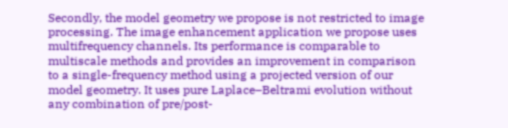Secondly, the model geometry we propose is not restricted to image processing. The image enhancement application we propose uses multifrequency channels. Its performance is comparable to multiscale methods and provides an improvement in comparison to a single-frequency method using a projected version of our model geometry. It uses pure Laplace–Beltrami evolution without any combination of pre/post-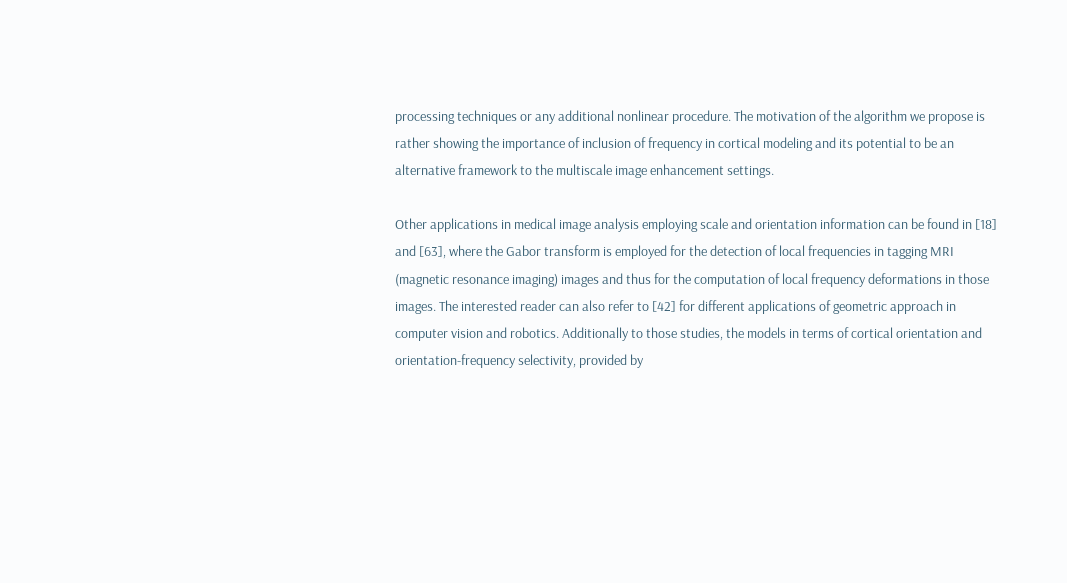processing techniques or any additional nonlinear procedure. The motivation of the algorithm we propose is rather showing the importance of inclusion of frequency in cortical modeling and its potential to be an alternative framework to the multiscale image enhancement settings.

Other applications in medical image analysis employing scale and orientation information can be found in [18] and [63], where the Gabor transform is employed for the detection of local frequencies in tagging MRI (magnetic resonance imaging) images and thus for the computation of local frequency deformations in those images. The interested reader can also refer to [42] for different applications of geometric approach in computer vision and robotics. Additionally to those studies, the models in terms of cortical orientation and orientation-frequency selectivity, provided by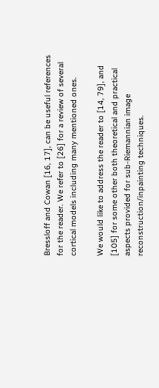Bressloff and Cowan [16, 17], can be useful references for the reader. We refer to [26] for a review of several cortical models including many mentioned ones.

We would like to address the reader to [14, 79], and [105] for some other both theoretical and practical aspects provided for sub-Riemannian image reconstruction/inpainting techniques.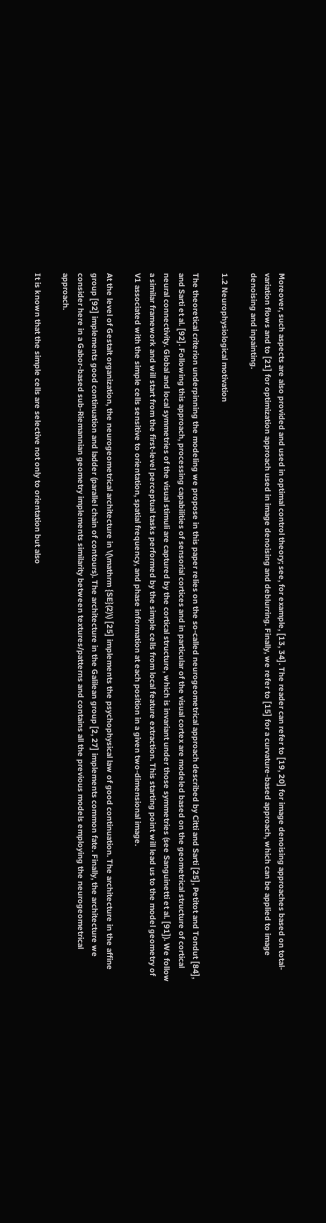Moreover, such aspects are also provided and used in optimal control theory; see, for example, [13, 34]. The reader can refer to [19, 20] for image denoising approaches based on total-variation flows and to [21] for optimization approach used in image denoising and deblurring. Finally, we refer to [15] for a curvature-based approach, which can be applied to image denoising and inpainting.

1.2 Neurophysiological motivation

The theoretical criterion underpinning the modeling we propose in this paper relies on the so-called neurogeometrical approach described by Citti and Sarti [25], Petitot and Tondut [84], and Sarti et al. [92]. Following this approach, processing capabilities of sensorial cortices and in particular of the visual cortex are modeled based on the geometrical structure of cortical neural connectivity. Global and local symmetries of the visual stimuli are captured by the cortical structure, which is invariant under those symmetries (see Sanguinetti et al. [91]). We follow a similar framework and will start from the first-level perceptual tasks performed by the simple cells from local feature extraction. This starting point will lead us to the model geometry of V1 associated with the simple cells sensitive to orientation, spatial frequency, and phase information at each position in a given two-dimensional image.

At the level of Gestalt organization, the neurogeometrical architecture in \(\mathrm {SE}(2)\) [25] implements the psychophysical law of good continuation. The architecture in the affine group [92] implements good continuation and ladder (parallel chain of contours). The architecture in the Galilean group [2, 27] implements common fate. Finally, the architecture we consider here in a Gabor-based sub-Riemannian geometry implements similarity between textures/patterns and contains all the previous models employing the neurogeometrical approach.

It is known that the simple cells are selective not only to orientation but also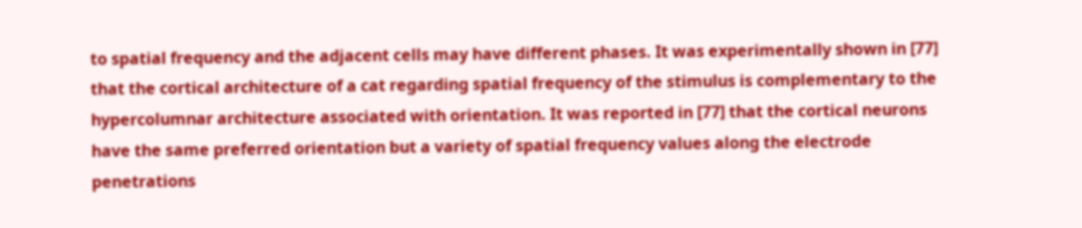to spatial frequency and the adjacent cells may have different phases. It was experimentally shown in [77] that the cortical architecture of a cat regarding spatial frequency of the stimulus is complementary to the hypercolumnar architecture associated with orientation. It was reported in [77] that the cortical neurons have the same preferred orientation but a variety of spatial frequency values along the electrode penetrations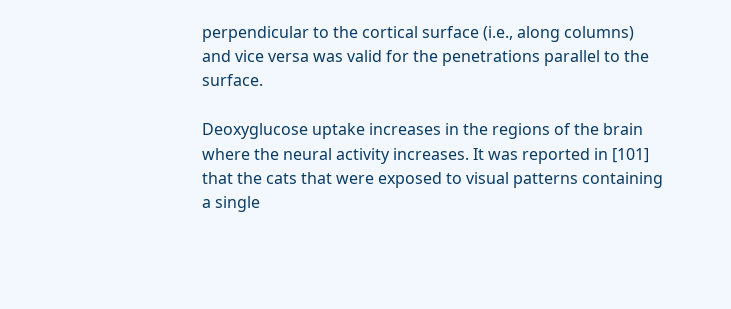perpendicular to the cortical surface (i.e., along columns) and vice versa was valid for the penetrations parallel to the surface.

Deoxyglucose uptake increases in the regions of the brain where the neural activity increases. It was reported in [101] that the cats that were exposed to visual patterns containing a single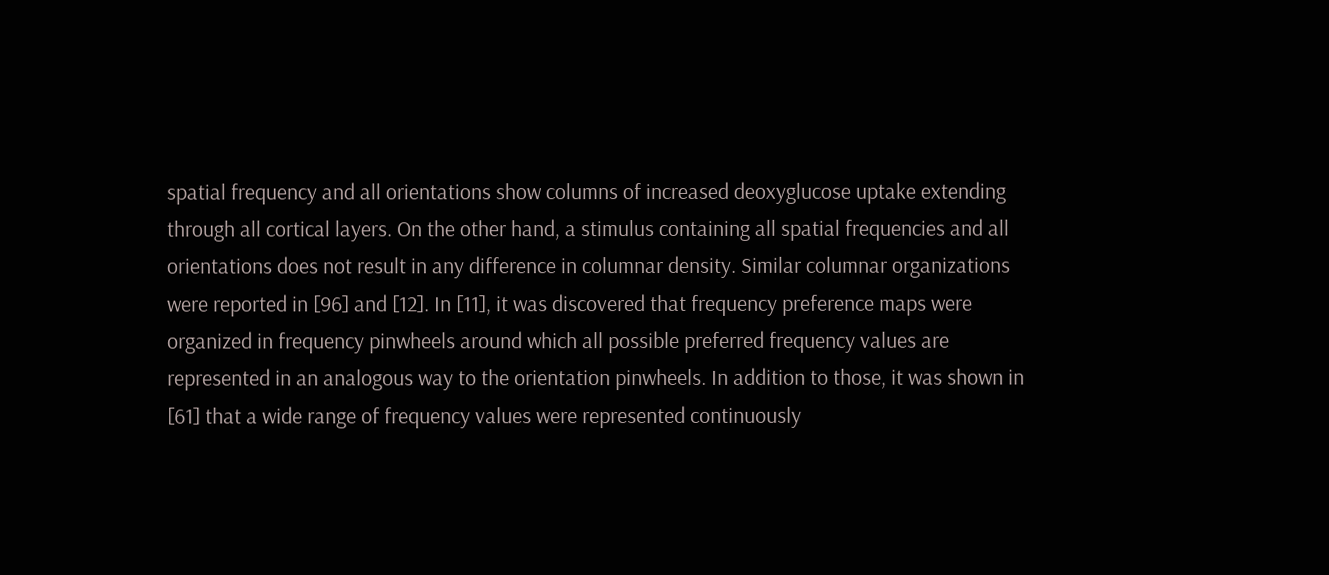spatial frequency and all orientations show columns of increased deoxyglucose uptake extending through all cortical layers. On the other hand, a stimulus containing all spatial frequencies and all orientations does not result in any difference in columnar density. Similar columnar organizations were reported in [96] and [12]. In [11], it was discovered that frequency preference maps were organized in frequency pinwheels around which all possible preferred frequency values are represented in an analogous way to the orientation pinwheels. In addition to those, it was shown in [61] that a wide range of frequency values were represented continuously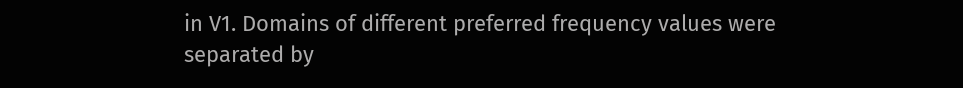in V1. Domains of different preferred frequency values were separated by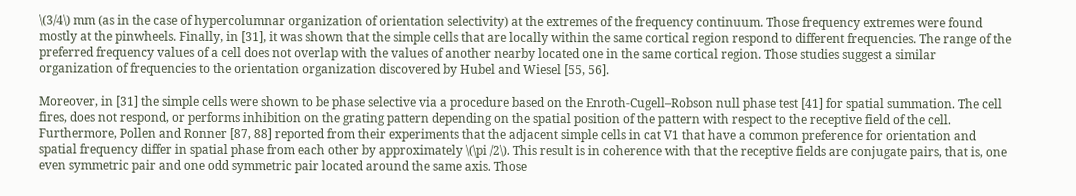\(3/4\) mm (as in the case of hypercolumnar organization of orientation selectivity) at the extremes of the frequency continuum. Those frequency extremes were found mostly at the pinwheels. Finally, in [31], it was shown that the simple cells that are locally within the same cortical region respond to different frequencies. The range of the preferred frequency values of a cell does not overlap with the values of another nearby located one in the same cortical region. Those studies suggest a similar organization of frequencies to the orientation organization discovered by Hubel and Wiesel [55, 56].

Moreover, in [31] the simple cells were shown to be phase selective via a procedure based on the Enroth-Cugell–Robson null phase test [41] for spatial summation. The cell fires, does not respond, or performs inhibition on the grating pattern depending on the spatial position of the pattern with respect to the receptive field of the cell. Furthermore, Pollen and Ronner [87, 88] reported from their experiments that the adjacent simple cells in cat V1 that have a common preference for orientation and spatial frequency differ in spatial phase from each other by approximately \(\pi /2\). This result is in coherence with that the receptive fields are conjugate pairs, that is, one even symmetric pair and one odd symmetric pair located around the same axis. Those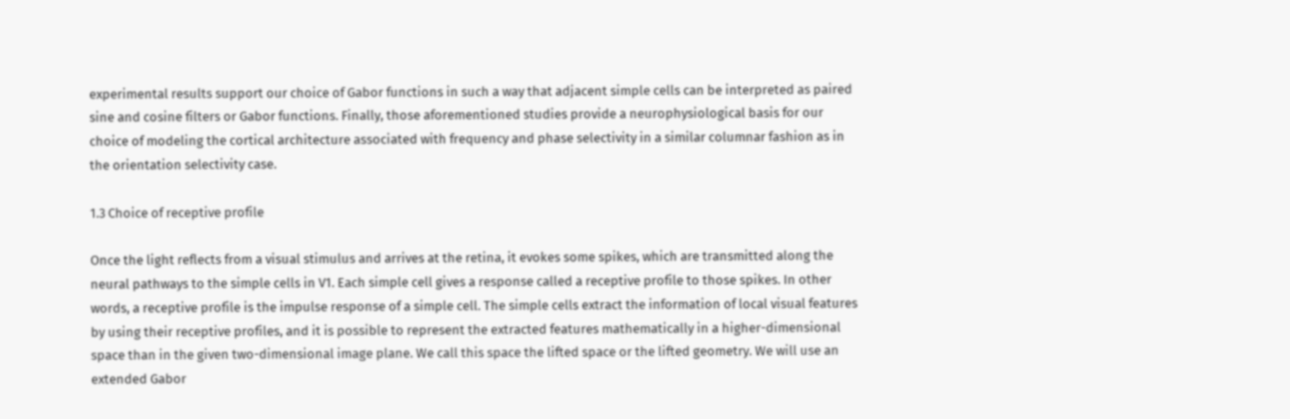experimental results support our choice of Gabor functions in such a way that adjacent simple cells can be interpreted as paired sine and cosine filters or Gabor functions. Finally, those aforementioned studies provide a neurophysiological basis for our choice of modeling the cortical architecture associated with frequency and phase selectivity in a similar columnar fashion as in the orientation selectivity case.

1.3 Choice of receptive profile

Once the light reflects from a visual stimulus and arrives at the retina, it evokes some spikes, which are transmitted along the neural pathways to the simple cells in V1. Each simple cell gives a response called a receptive profile to those spikes. In other words, a receptive profile is the impulse response of a simple cell. The simple cells extract the information of local visual features by using their receptive profiles, and it is possible to represent the extracted features mathematically in a higher-dimensional space than in the given two-dimensional image plane. We call this space the lifted space or the lifted geometry. We will use an extended Gabor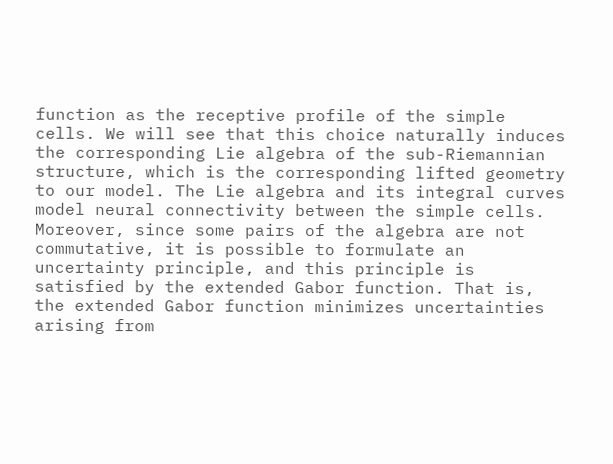function as the receptive profile of the simple cells. We will see that this choice naturally induces the corresponding Lie algebra of the sub-Riemannian structure, which is the corresponding lifted geometry to our model. The Lie algebra and its integral curves model neural connectivity between the simple cells. Moreover, since some pairs of the algebra are not commutative, it is possible to formulate an uncertainty principle, and this principle is satisfied by the extended Gabor function. That is, the extended Gabor function minimizes uncertainties arising from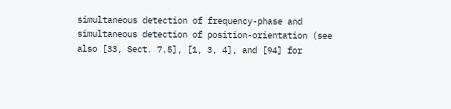simultaneous detection of frequency-phase and simultaneous detection of position-orientation (see also [33, Sect. 7.5], [1, 3, 4], and [94] for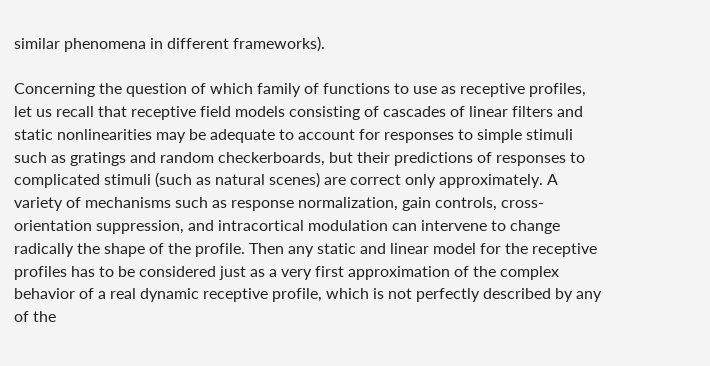similar phenomena in different frameworks).

Concerning the question of which family of functions to use as receptive profiles, let us recall that receptive field models consisting of cascades of linear filters and static nonlinearities may be adequate to account for responses to simple stimuli such as gratings and random checkerboards, but their predictions of responses to complicated stimuli (such as natural scenes) are correct only approximately. A variety of mechanisms such as response normalization, gain controls, cross-orientation suppression, and intracortical modulation can intervene to change radically the shape of the profile. Then any static and linear model for the receptive profiles has to be considered just as a very first approximation of the complex behavior of a real dynamic receptive profile, which is not perfectly described by any of the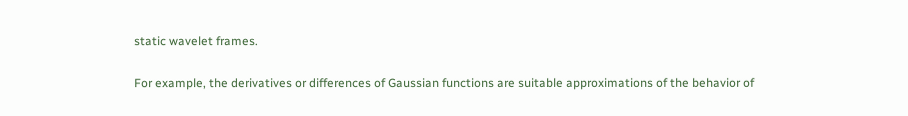static wavelet frames.

For example, the derivatives or differences of Gaussian functions are suitable approximations of the behavior of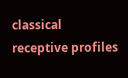classical receptive profiles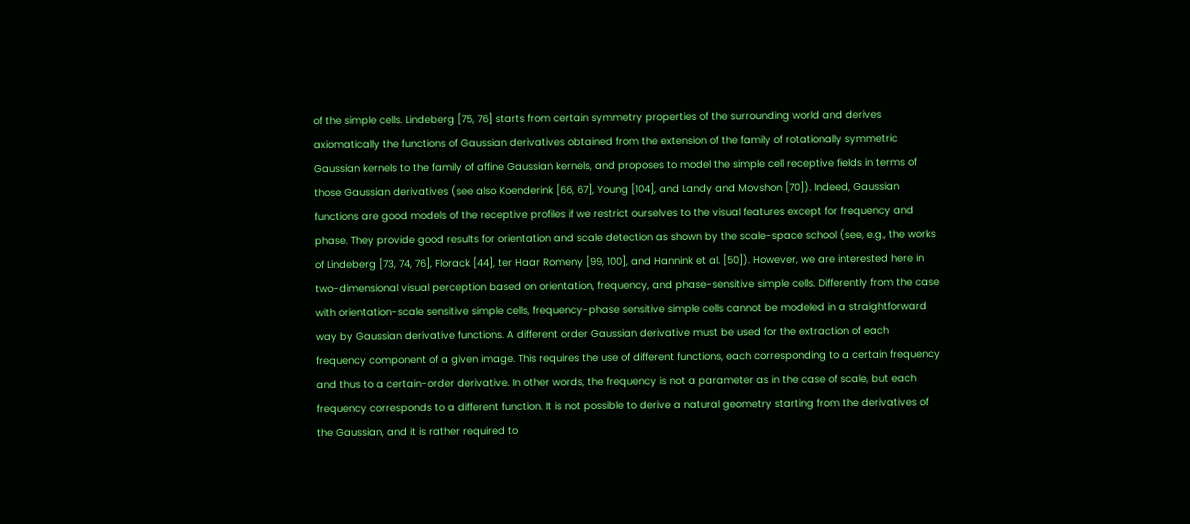of the simple cells. Lindeberg [75, 76] starts from certain symmetry properties of the surrounding world and derives axiomatically the functions of Gaussian derivatives obtained from the extension of the family of rotationally symmetric Gaussian kernels to the family of affine Gaussian kernels, and proposes to model the simple cell receptive fields in terms of those Gaussian derivatives (see also Koenderink [66, 67], Young [104], and Landy and Movshon [70]). Indeed, Gaussian functions are good models of the receptive profiles if we restrict ourselves to the visual features except for frequency and phase. They provide good results for orientation and scale detection as shown by the scale-space school (see, e.g., the works of Lindeberg [73, 74, 76], Florack [44], ter Haar Romeny [99, 100], and Hannink et al. [50]). However, we are interested here in two-dimensional visual perception based on orientation, frequency, and phase-sensitive simple cells. Differently from the case with orientation-scale sensitive simple cells, frequency-phase sensitive simple cells cannot be modeled in a straightforward way by Gaussian derivative functions. A different order Gaussian derivative must be used for the extraction of each frequency component of a given image. This requires the use of different functions, each corresponding to a certain frequency and thus to a certain-order derivative. In other words, the frequency is not a parameter as in the case of scale, but each frequency corresponds to a different function. It is not possible to derive a natural geometry starting from the derivatives of the Gaussian, and it is rather required to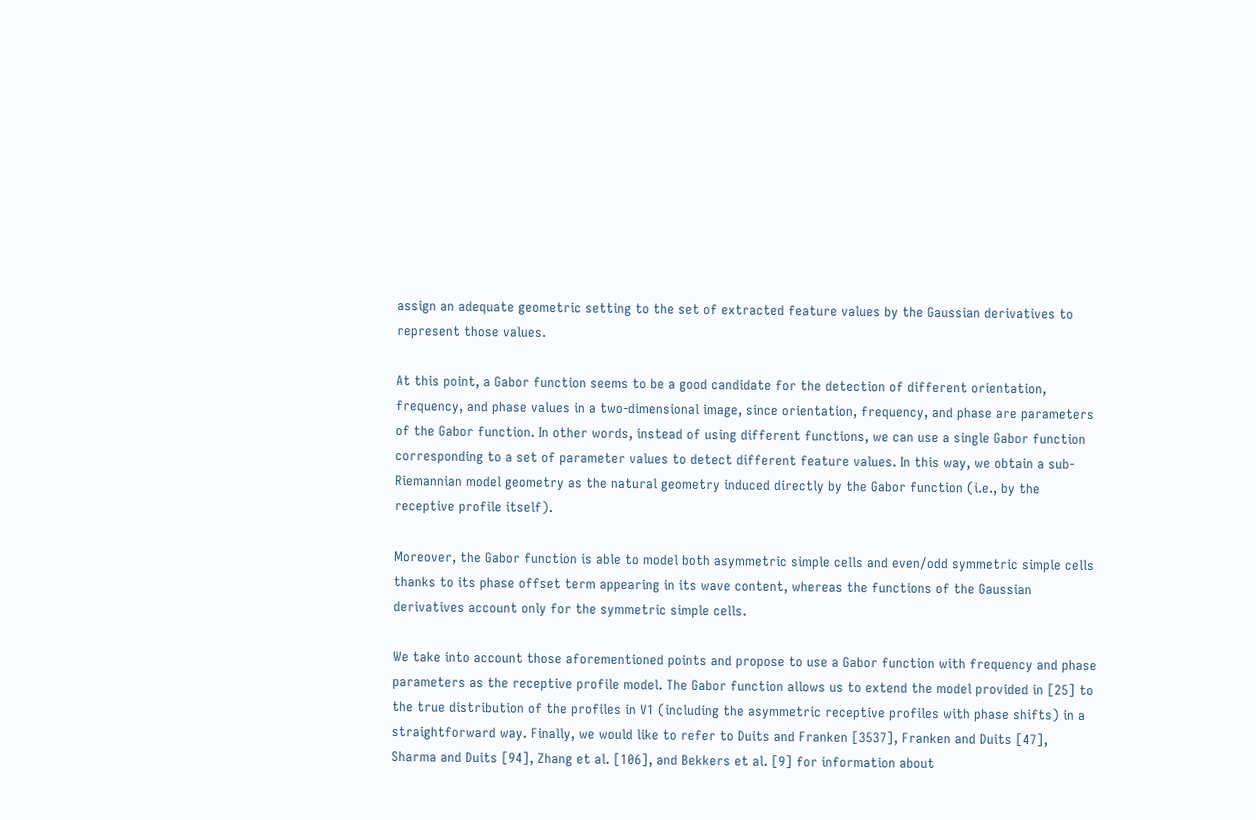assign an adequate geometric setting to the set of extracted feature values by the Gaussian derivatives to represent those values.

At this point, a Gabor function seems to be a good candidate for the detection of different orientation, frequency, and phase values in a two-dimensional image, since orientation, frequency, and phase are parameters of the Gabor function. In other words, instead of using different functions, we can use a single Gabor function corresponding to a set of parameter values to detect different feature values. In this way, we obtain a sub-Riemannian model geometry as the natural geometry induced directly by the Gabor function (i.e., by the receptive profile itself).

Moreover, the Gabor function is able to model both asymmetric simple cells and even/odd symmetric simple cells thanks to its phase offset term appearing in its wave content, whereas the functions of the Gaussian derivatives account only for the symmetric simple cells.

We take into account those aforementioned points and propose to use a Gabor function with frequency and phase parameters as the receptive profile model. The Gabor function allows us to extend the model provided in [25] to the true distribution of the profiles in V1 (including the asymmetric receptive profiles with phase shifts) in a straightforward way. Finally, we would like to refer to Duits and Franken [3537], Franken and Duits [47], Sharma and Duits [94], Zhang et al. [106], and Bekkers et al. [9] for information about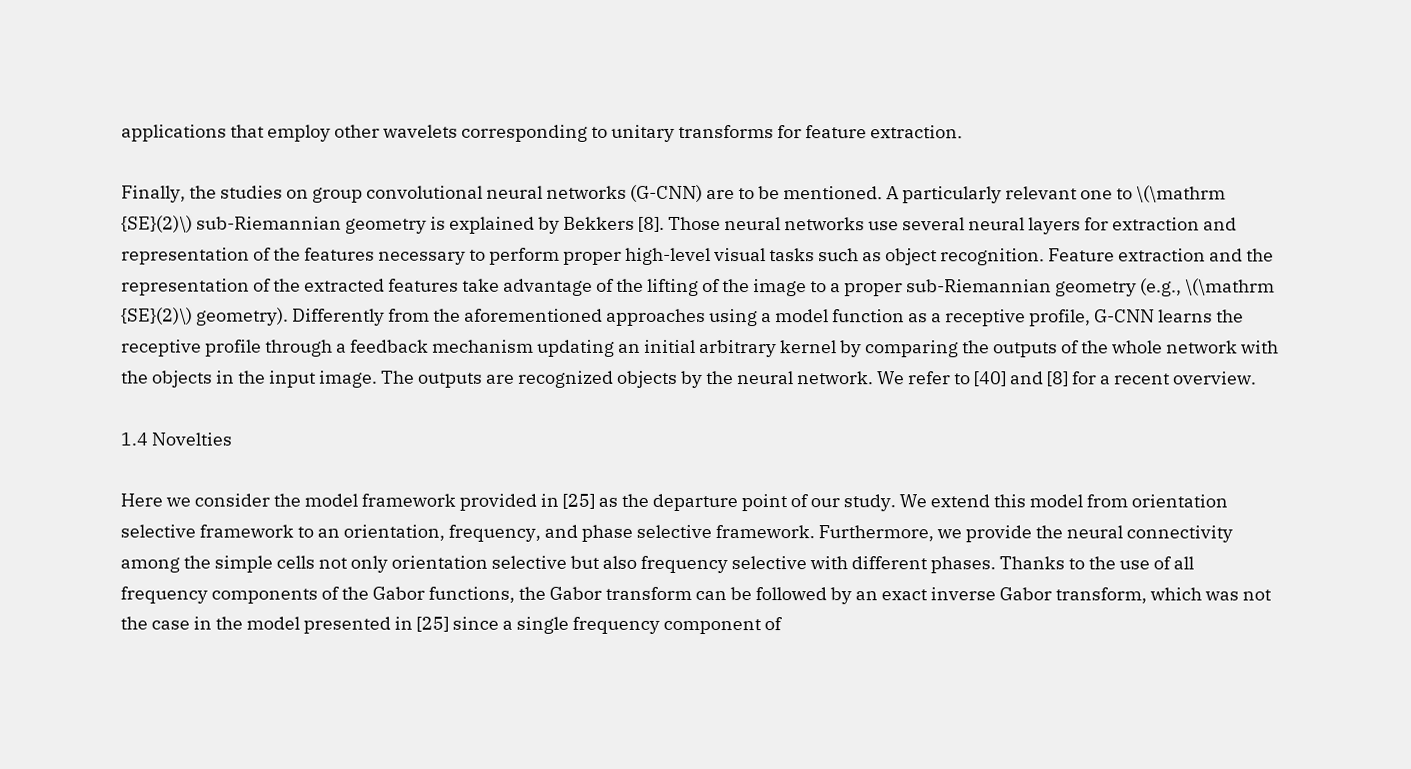applications that employ other wavelets corresponding to unitary transforms for feature extraction.

Finally, the studies on group convolutional neural networks (G-CNN) are to be mentioned. A particularly relevant one to \(\mathrm {SE}(2)\) sub-Riemannian geometry is explained by Bekkers [8]. Those neural networks use several neural layers for extraction and representation of the features necessary to perform proper high-level visual tasks such as object recognition. Feature extraction and the representation of the extracted features take advantage of the lifting of the image to a proper sub-Riemannian geometry (e.g., \(\mathrm {SE}(2)\) geometry). Differently from the aforementioned approaches using a model function as a receptive profile, G-CNN learns the receptive profile through a feedback mechanism updating an initial arbitrary kernel by comparing the outputs of the whole network with the objects in the input image. The outputs are recognized objects by the neural network. We refer to [40] and [8] for a recent overview.

1.4 Novelties

Here we consider the model framework provided in [25] as the departure point of our study. We extend this model from orientation selective framework to an orientation, frequency, and phase selective framework. Furthermore, we provide the neural connectivity among the simple cells not only orientation selective but also frequency selective with different phases. Thanks to the use of all frequency components of the Gabor functions, the Gabor transform can be followed by an exact inverse Gabor transform, which was not the case in the model presented in [25] since a single frequency component of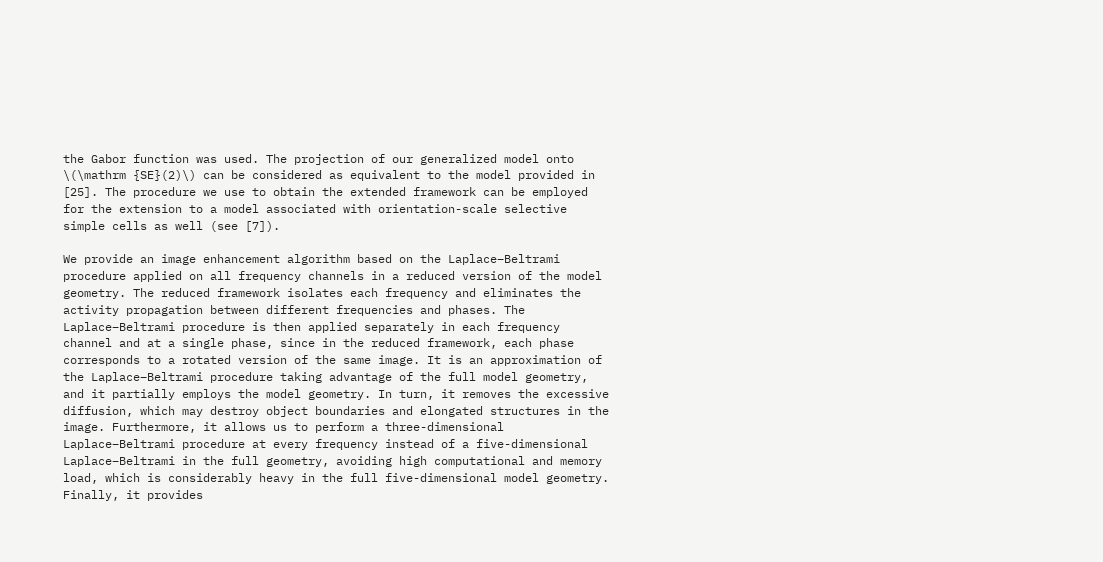the Gabor function was used. The projection of our generalized model onto \(\mathrm {SE}(2)\) can be considered as equivalent to the model provided in [25]. The procedure we use to obtain the extended framework can be employed for the extension to a model associated with orientation-scale selective simple cells as well (see [7]).

We provide an image enhancement algorithm based on the Laplace–Beltrami procedure applied on all frequency channels in a reduced version of the model geometry. The reduced framework isolates each frequency and eliminates the activity propagation between different frequencies and phases. The Laplace–Beltrami procedure is then applied separately in each frequency channel and at a single phase, since in the reduced framework, each phase corresponds to a rotated version of the same image. It is an approximation of the Laplace–Beltrami procedure taking advantage of the full model geometry, and it partially employs the model geometry. In turn, it removes the excessive diffusion, which may destroy object boundaries and elongated structures in the image. Furthermore, it allows us to perform a three-dimensional Laplace–Beltrami procedure at every frequency instead of a five-dimensional Laplace–Beltrami in the full geometry, avoiding high computational and memory load, which is considerably heavy in the full five-dimensional model geometry. Finally, it provides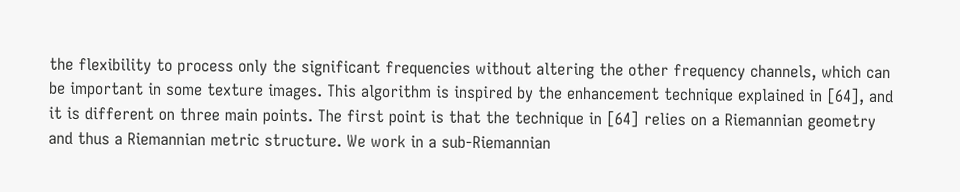the flexibility to process only the significant frequencies without altering the other frequency channels, which can be important in some texture images. This algorithm is inspired by the enhancement technique explained in [64], and it is different on three main points. The first point is that the technique in [64] relies on a Riemannian geometry and thus a Riemannian metric structure. We work in a sub-Riemannian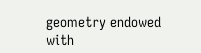geometry endowed with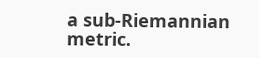a sub-Riemannian metric.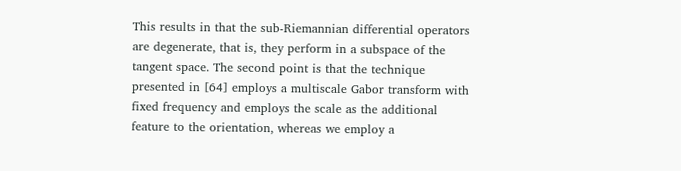This results in that the sub-Riemannian differential operators are degenerate, that is, they perform in a subspace of the tangent space. The second point is that the technique presented in [64] employs a multiscale Gabor transform with fixed frequency and employs the scale as the additional feature to the orientation, whereas we employ a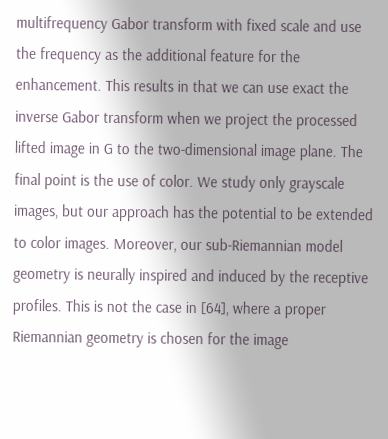multifrequency Gabor transform with fixed scale and use the frequency as the additional feature for the enhancement. This results in that we can use exact the inverse Gabor transform when we project the processed lifted image in G to the two-dimensional image plane. The final point is the use of color. We study only grayscale images, but our approach has the potential to be extended to color images. Moreover, our sub-Riemannian model geometry is neurally inspired and induced by the receptive profiles. This is not the case in [64], where a proper Riemannian geometry is chosen for the image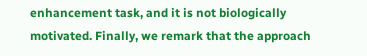enhancement task, and it is not biologically motivated. Finally, we remark that the approach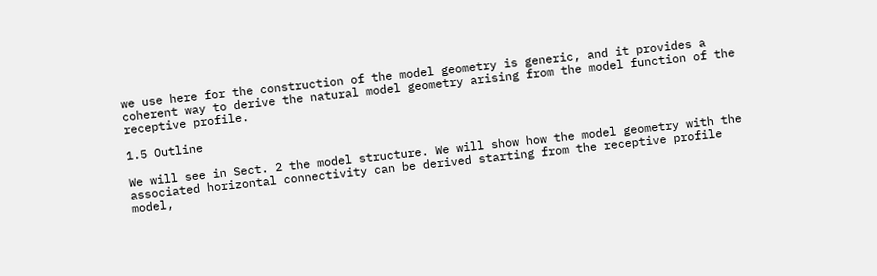we use here for the construction of the model geometry is generic, and it provides a coherent way to derive the natural model geometry arising from the model function of the receptive profile.

1.5 Outline

We will see in Sect. 2 the model structure. We will show how the model geometry with the associated horizontal connectivity can be derived starting from the receptive profile model,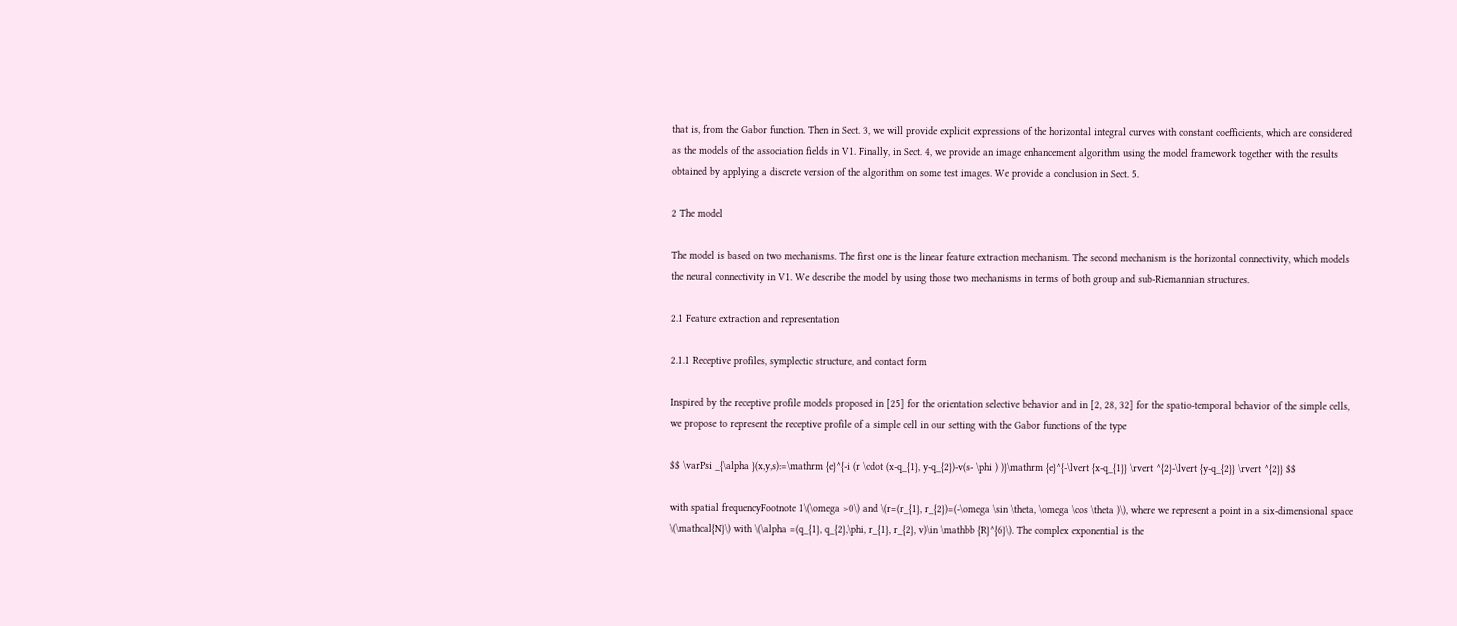that is, from the Gabor function. Then in Sect. 3, we will provide explicit expressions of the horizontal integral curves with constant coefficients, which are considered as the models of the association fields in V1. Finally, in Sect. 4, we provide an image enhancement algorithm using the model framework together with the results obtained by applying a discrete version of the algorithm on some test images. We provide a conclusion in Sect. 5.

2 The model

The model is based on two mechanisms. The first one is the linear feature extraction mechanism. The second mechanism is the horizontal connectivity, which models the neural connectivity in V1. We describe the model by using those two mechanisms in terms of both group and sub-Riemannian structures.

2.1 Feature extraction and representation

2.1.1 Receptive profiles, symplectic structure, and contact form

Inspired by the receptive profile models proposed in [25] for the orientation selective behavior and in [2, 28, 32] for the spatio-temporal behavior of the simple cells, we propose to represent the receptive profile of a simple cell in our setting with the Gabor functions of the type

$$ \varPsi _{\alpha }(x,y,s):=\mathrm {e}^{-i (r \cdot (x-q_{1}, y-q_{2})-v(s- \phi ) )}\mathrm {e}^{-\lvert {x-q_{1}} \rvert ^{2}-\lvert {y-q_{2}} \rvert ^{2}} $$

with spatial frequencyFootnote 1\(\omega >0\) and \(r=(r_{1}, r_{2})=(-\omega \sin \theta, \omega \cos \theta )\), where we represent a point in a six-dimensional space \(\mathcal{N}\) with \(\alpha =(q_{1}, q_{2},\phi, r_{1}, r_{2}, v)\in \mathbb {R}^{6}\). The complex exponential is the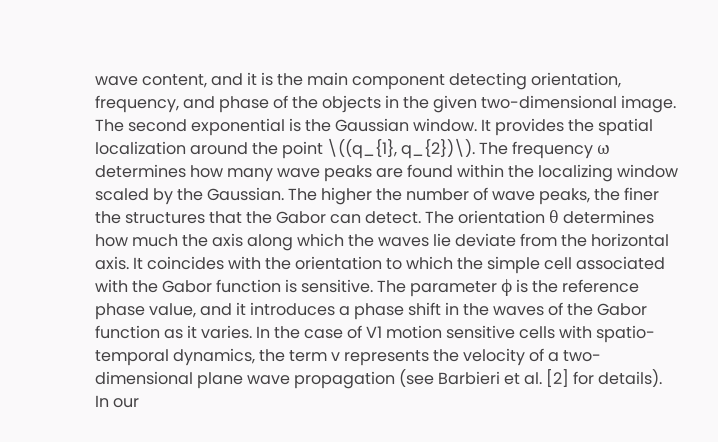wave content, and it is the main component detecting orientation, frequency, and phase of the objects in the given two-dimensional image. The second exponential is the Gaussian window. It provides the spatial localization around the point \((q_{1}, q_{2})\). The frequency ω determines how many wave peaks are found within the localizing window scaled by the Gaussian. The higher the number of wave peaks, the finer the structures that the Gabor can detect. The orientation θ determines how much the axis along which the waves lie deviate from the horizontal axis. It coincides with the orientation to which the simple cell associated with the Gabor function is sensitive. The parameter ϕ is the reference phase value, and it introduces a phase shift in the waves of the Gabor function as it varies. In the case of V1 motion sensitive cells with spatio-temporal dynamics, the term v represents the velocity of a two-dimensional plane wave propagation (see Barbieri et al. [2] for details). In our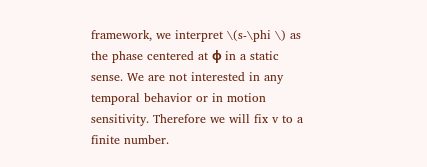framework, we interpret \(s-\phi \) as the phase centered at ϕ in a static sense. We are not interested in any temporal behavior or in motion sensitivity. Therefore we will fix v to a finite number.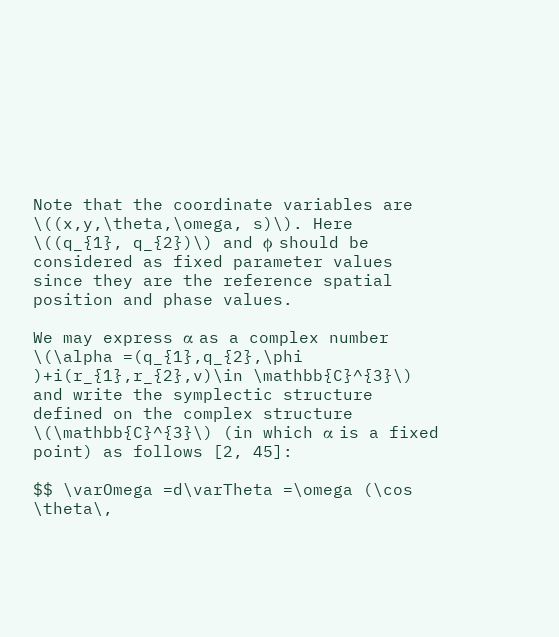Note that the coordinate variables are \((x,y,\theta,\omega, s)\). Here \((q_{1}, q_{2})\) and ϕ should be considered as fixed parameter values since they are the reference spatial position and phase values.

We may express α as a complex number \(\alpha =(q_{1},q_{2},\phi )+i(r_{1},r_{2},v)\in \mathbb{C}^{3}\) and write the symplectic structure defined on the complex structure \(\mathbb{C}^{3}\) (in which α is a fixed point) as follows [2, 45]:

$$ \varOmega =d\varTheta =\omega (\cos \theta\,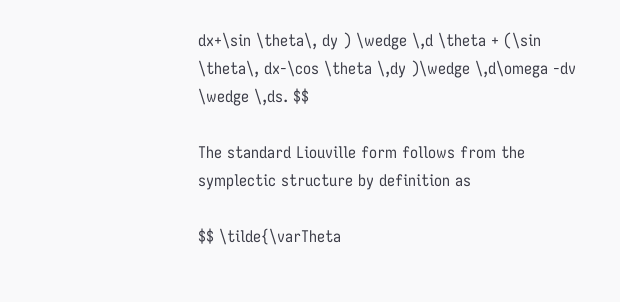dx+\sin \theta\, dy ) \wedge \,d \theta + (\sin \theta\, dx-\cos \theta \,dy )\wedge \,d\omega -dv \wedge \,ds. $$

The standard Liouville form follows from the symplectic structure by definition as

$$ \tilde{\varTheta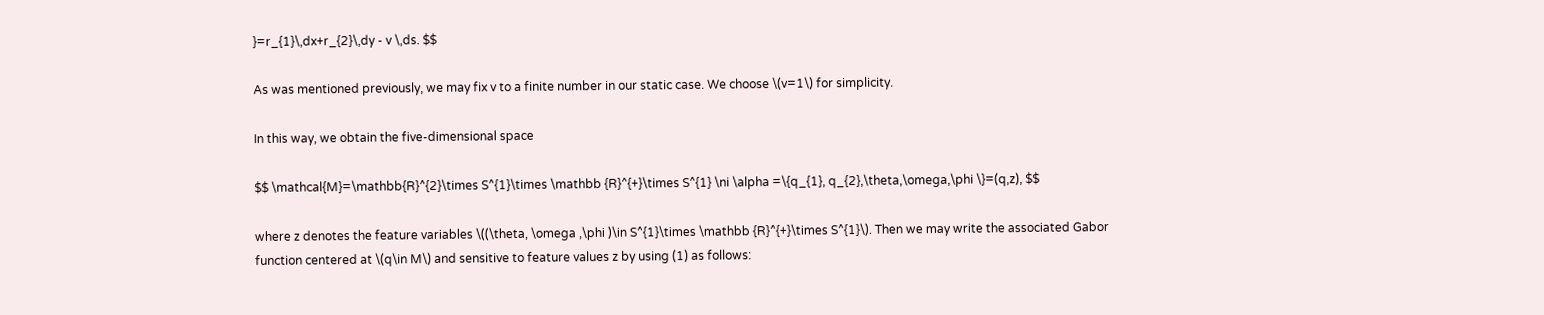}=r_{1}\,dx+r_{2}\,dy - v \,ds. $$

As was mentioned previously, we may fix v to a finite number in our static case. We choose \(v=1\) for simplicity.

In this way, we obtain the five-dimensional space

$$ \mathcal{M}=\mathbb{R}^{2}\times S^{1}\times \mathbb {R}^{+}\times S^{1} \ni \alpha =\{q_{1}, q_{2},\theta,\omega,\phi \}=(q,z), $$

where z denotes the feature variables \((\theta, \omega ,\phi )\in S^{1}\times \mathbb {R}^{+}\times S^{1}\). Then we may write the associated Gabor function centered at \(q\in M\) and sensitive to feature values z by using (1) as follows: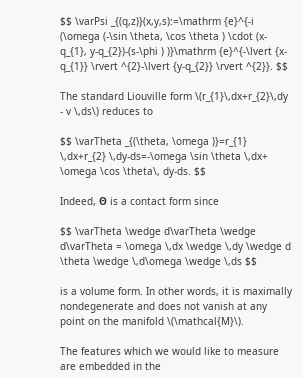$$ \varPsi _{(q,z)}(x,y,s):=\mathrm {e}^{-i (\omega (-\sin \theta, \cos \theta ) \cdot (x-q_{1}, y-q_{2})-(s-\phi ) )}\mathrm {e}^{-\lvert {x-q_{1}} \rvert ^{2}-\lvert {y-q_{2}} \rvert ^{2}}. $$

The standard Liouville form \(r_{1}\,dx+r_{2}\,dy - v \,ds\) reduces to

$$ \varTheta _{(\theta, \omega )}=r_{1} \,dx+r_{2} \,dy-ds=-\omega \sin \theta \,dx+ \omega \cos \theta\, dy-ds. $$

Indeed, Θ is a contact form since

$$ \varTheta \wedge d\varTheta \wedge d\varTheta = \omega \,dx \wedge \,dy \wedge d \theta \wedge \,d\omega \wedge \,ds $$

is a volume form. In other words, it is maximally nondegenerate and does not vanish at any point on the manifold \(\mathcal{M}\).

The features which we would like to measure are embedded in the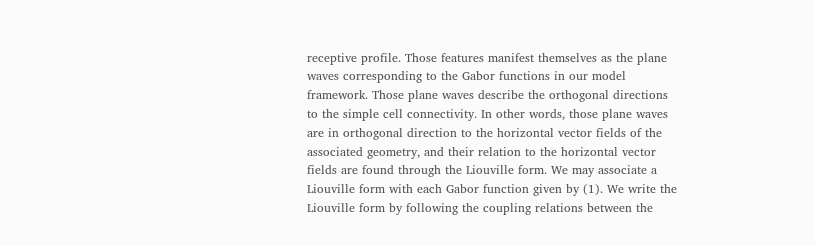receptive profile. Those features manifest themselves as the plane waves corresponding to the Gabor functions in our model framework. Those plane waves describe the orthogonal directions to the simple cell connectivity. In other words, those plane waves are in orthogonal direction to the horizontal vector fields of the associated geometry, and their relation to the horizontal vector fields are found through the Liouville form. We may associate a Liouville form with each Gabor function given by (1). We write the Liouville form by following the coupling relations between the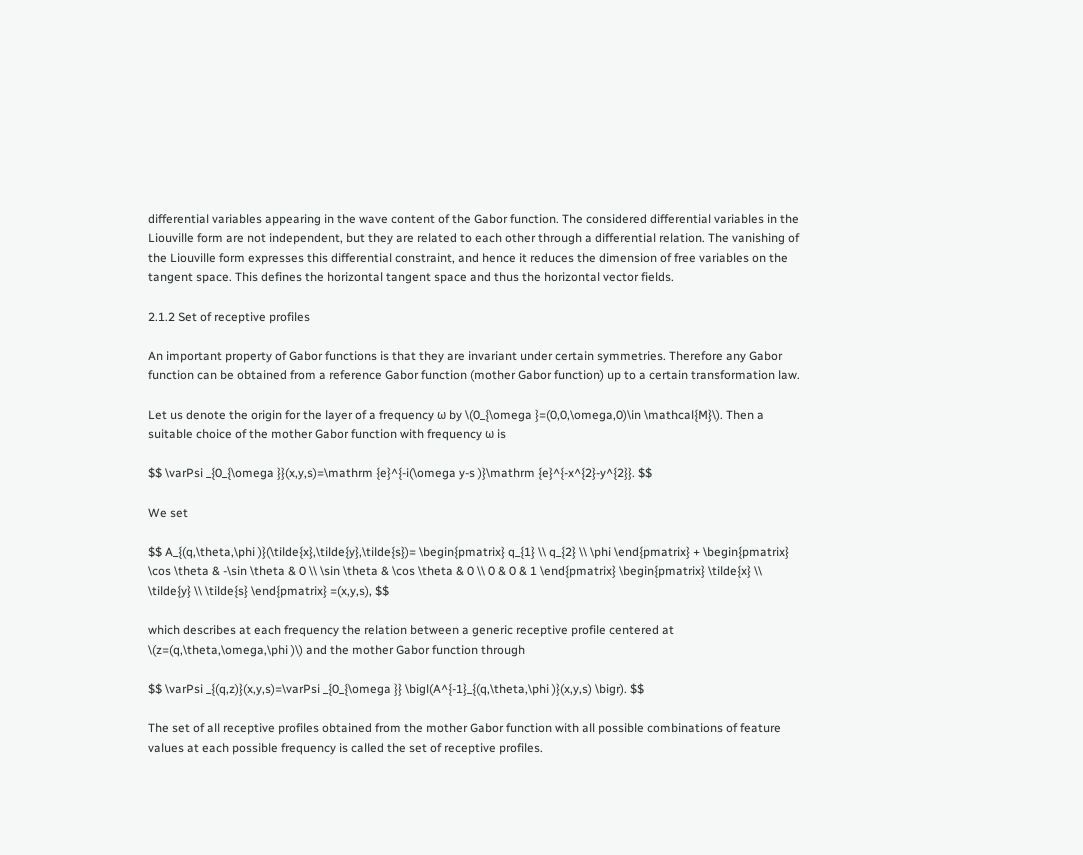differential variables appearing in the wave content of the Gabor function. The considered differential variables in the Liouville form are not independent, but they are related to each other through a differential relation. The vanishing of the Liouville form expresses this differential constraint, and hence it reduces the dimension of free variables on the tangent space. This defines the horizontal tangent space and thus the horizontal vector fields.

2.1.2 Set of receptive profiles

An important property of Gabor functions is that they are invariant under certain symmetries. Therefore any Gabor function can be obtained from a reference Gabor function (mother Gabor function) up to a certain transformation law.

Let us denote the origin for the layer of a frequency ω by \(0_{\omega }=(0,0,\omega,0)\in \mathcal{M}\). Then a suitable choice of the mother Gabor function with frequency ω is

$$ \varPsi _{0_{\omega }}(x,y,s)=\mathrm {e}^{-i(\omega y-s )}\mathrm {e}^{-x^{2}-y^{2}}. $$

We set

$$ A_{(q,\theta,\phi )}(\tilde{x},\tilde{y},\tilde{s})= \begin{pmatrix} q_{1} \\ q_{2} \\ \phi \end{pmatrix} + \begin{pmatrix} \cos \theta & -\sin \theta & 0 \\ \sin \theta & \cos \theta & 0 \\ 0 & 0 & 1 \end{pmatrix} \begin{pmatrix} \tilde{x} \\ \tilde{y} \\ \tilde{s} \end{pmatrix} =(x,y,s), $$

which describes at each frequency the relation between a generic receptive profile centered at \(z=(q,\theta,\omega,\phi )\) and the mother Gabor function through

$$ \varPsi _{(q,z)}(x,y,s)=\varPsi _{0_{\omega }} \bigl(A^{-1}_{(q,\theta,\phi )}(x,y,s) \bigr). $$

The set of all receptive profiles obtained from the mother Gabor function with all possible combinations of feature values at each possible frequency is called the set of receptive profiles.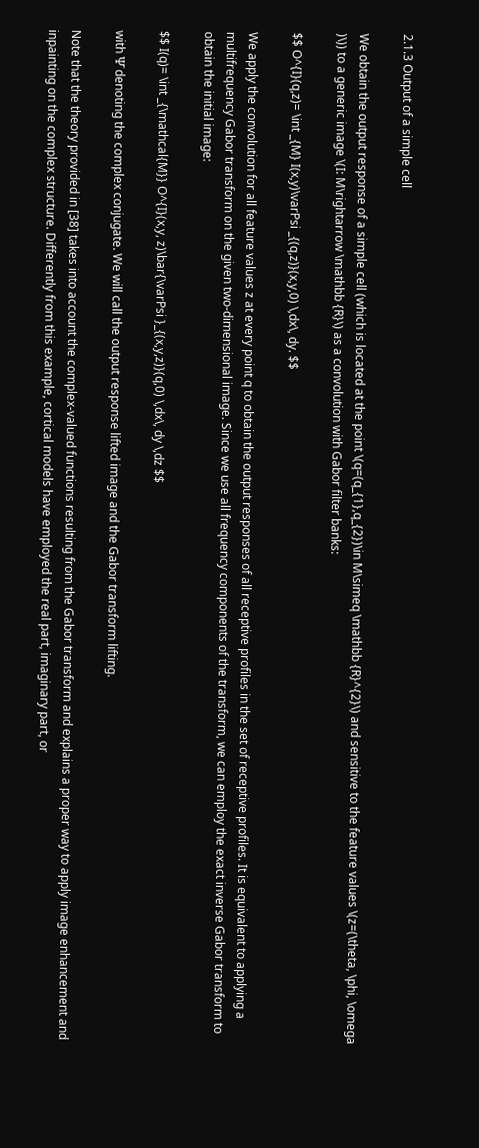2.1.3 Output of a simple cell

We obtain the output response of a simple cell (which is located at the point \(q=(q_{1},q_{2})\in M\simeq \mathbb {R}^{2}\) and sensitive to the feature values \(z=(\theta, \phi, \omega )\)) to a generic image \(I: M\rightarrow \mathbb {R}\) as a convolution with Gabor filter banks:

$$ O^{I}(q,z)= \int _{M} I(x,y)\varPsi _{(q,z)}(x,y,0) \,dx\, dy. $$

We apply the convolution for all feature values z at every point q to obtain the output responses of all receptive profiles in the set of receptive profiles. It is equivalent to applying a multifrequency Gabor transform on the given two-dimensional image. Since we use all frequency components of the transform, we can employ the exact inverse Gabor transform to obtain the initial image:

$$ I(q)= \int _{\mathcal{M}} O^{I}(x,y, z)\bar{\varPsi }_{(x,y,z)}(q,0) \,dx\, dy \,dz $$

with Ψ̄ denoting the complex conjugate. We will call the output response lifted image and the Gabor transform lifting.

Note that the theory provided in [38] takes into account the complex-valued functions resulting from the Gabor transform and explains a proper way to apply image enhancement and inpainting on the complex structure. Differently from this example, cortical models have employed the real part, imaginary part, or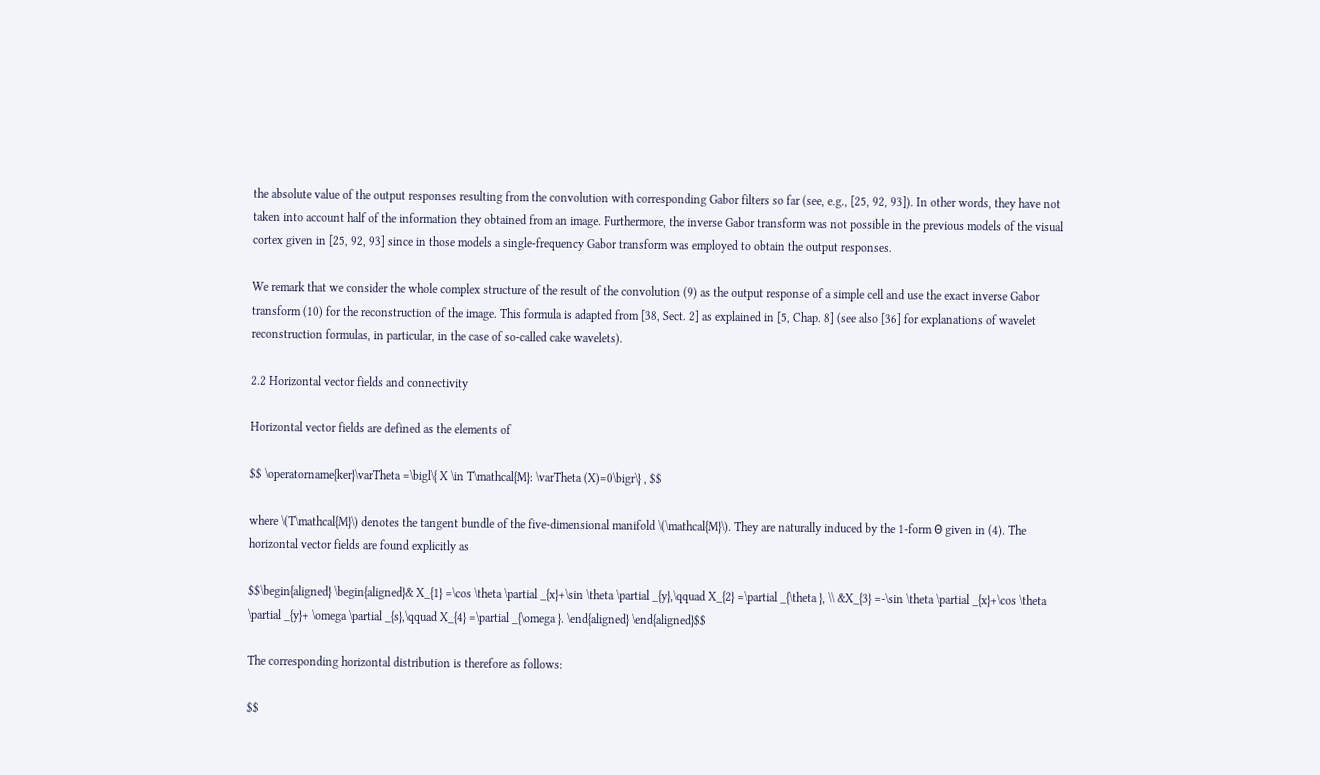the absolute value of the output responses resulting from the convolution with corresponding Gabor filters so far (see, e.g., [25, 92, 93]). In other words, they have not taken into account half of the information they obtained from an image. Furthermore, the inverse Gabor transform was not possible in the previous models of the visual cortex given in [25, 92, 93] since in those models a single-frequency Gabor transform was employed to obtain the output responses.

We remark that we consider the whole complex structure of the result of the convolution (9) as the output response of a simple cell and use the exact inverse Gabor transform (10) for the reconstruction of the image. This formula is adapted from [38, Sect. 2] as explained in [5, Chap. 8] (see also [36] for explanations of wavelet reconstruction formulas, in particular, in the case of so-called cake wavelets).

2.2 Horizontal vector fields and connectivity

Horizontal vector fields are defined as the elements of

$$ \operatorname{ker}\varTheta =\bigl\{ X \in T\mathcal{M}: \varTheta (X)=0\bigr\} , $$

where \(T\mathcal{M}\) denotes the tangent bundle of the five-dimensional manifold \(\mathcal{M}\). They are naturally induced by the 1-form Θ given in (4). The horizontal vector fields are found explicitly as

$$\begin{aligned} \begin{aligned}& X_{1} =\cos \theta \partial _{x}+\sin \theta \partial _{y},\qquad X_{2} =\partial _{\theta }, \\ &X_{3} =-\sin \theta \partial _{x}+\cos \theta \partial _{y}+ \omega \partial _{s},\qquad X_{4} =\partial _{\omega }. \end{aligned} \end{aligned}$$

The corresponding horizontal distribution is therefore as follows:

$$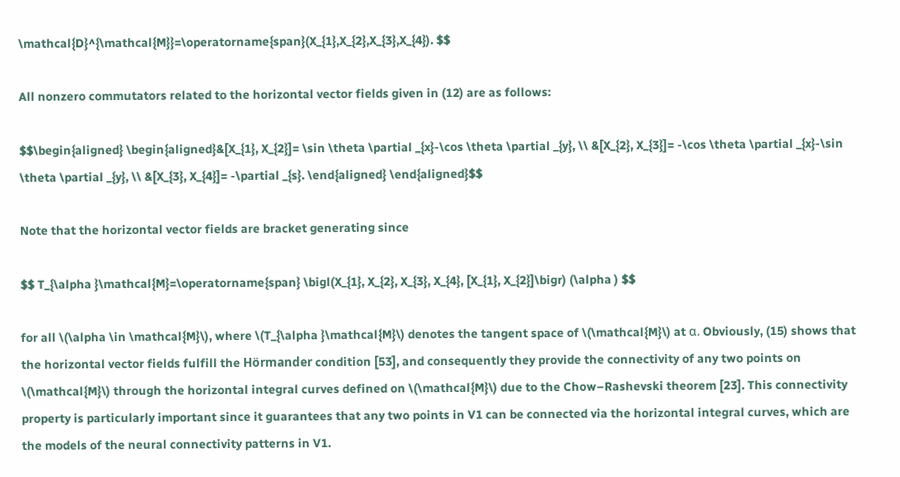\mathcal{D}^{\mathcal{M}}=\operatorname{span}(X_{1},X_{2},X_{3},X_{4}). $$

All nonzero commutators related to the horizontal vector fields given in (12) are as follows:

$$\begin{aligned} \begin{aligned}&[X_{1}, X_{2}]= \sin \theta \partial _{x}-\cos \theta \partial _{y}, \\ &[X_{2}, X_{3}]= -\cos \theta \partial _{x}-\sin \theta \partial _{y}, \\ &[X_{3}, X_{4}]= -\partial _{s}. \end{aligned} \end{aligned}$$

Note that the horizontal vector fields are bracket generating since

$$ T_{\alpha }\mathcal{M}=\operatorname{span} \bigl(X_{1}, X_{2}, X_{3}, X_{4}, [X_{1}, X_{2}]\bigr) (\alpha ) $$

for all \(\alpha \in \mathcal{M}\), where \(T_{\alpha }\mathcal{M}\) denotes the tangent space of \(\mathcal{M}\) at α. Obviously, (15) shows that the horizontal vector fields fulfill the Hörmander condition [53], and consequently they provide the connectivity of any two points on \(\mathcal{M}\) through the horizontal integral curves defined on \(\mathcal{M}\) due to the Chow–Rashevski theorem [23]. This connectivity property is particularly important since it guarantees that any two points in V1 can be connected via the horizontal integral curves, which are the models of the neural connectivity patterns in V1.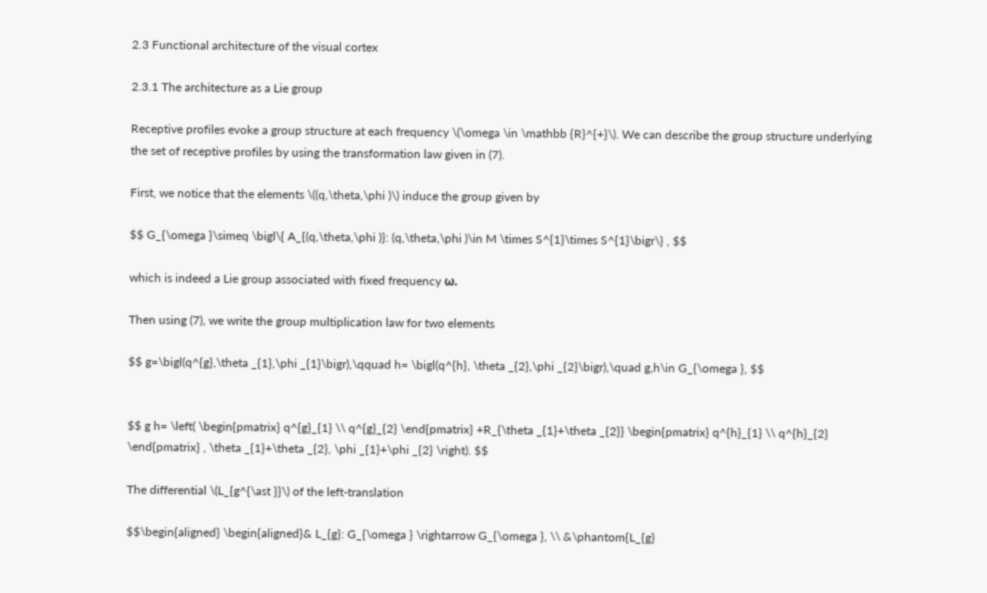2.3 Functional architecture of the visual cortex

2.3.1 The architecture as a Lie group

Receptive profiles evoke a group structure at each frequency \(\omega \in \mathbb {R}^{+}\). We can describe the group structure underlying the set of receptive profiles by using the transformation law given in (7).

First, we notice that the elements \((q,\theta,\phi )\) induce the group given by

$$ G_{\omega }\simeq \bigl\{ A_{(q,\theta,\phi )}: (q,\theta,\phi )\in M \times S^{1}\times S^{1}\bigr\} , $$

which is indeed a Lie group associated with fixed frequency ω.

Then using (7), we write the group multiplication law for two elements

$$ g=\bigl(q^{g},\theta _{1},\phi _{1}\bigr),\qquad h= \bigl(q^{h}, \theta _{2},\phi _{2}\bigr),\quad g,h\in G_{\omega }, $$


$$ g h= \left( \begin{pmatrix} q^{g}_{1} \\ q^{g}_{2} \end{pmatrix} +R_{\theta _{1}+\theta _{2}} \begin{pmatrix} q^{h}_{1} \\ q^{h}_{2} \end{pmatrix} , \theta _{1}+\theta _{2}, \phi _{1}+\phi _{2} \right). $$

The differential \(L_{g^{\ast }}\) of the left-translation

$$\begin{aligned} \begin{aligned}& L_{g}: G_{\omega } \rightarrow G_{\omega }, \\ &\phantom{L_{g}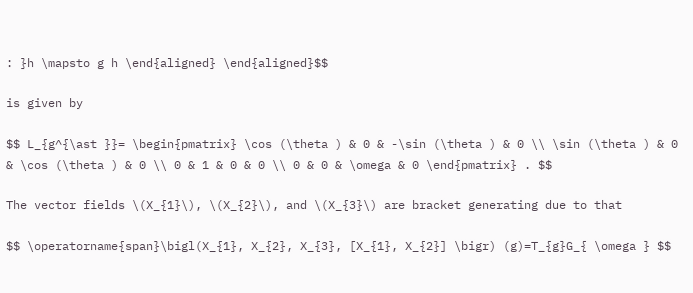: }h \mapsto g h \end{aligned} \end{aligned}$$

is given by

$$ L_{g^{\ast }}= \begin{pmatrix} \cos (\theta ) & 0 & -\sin (\theta ) & 0 \\ \sin (\theta ) & 0 & \cos (\theta ) & 0 \\ 0 & 1 & 0 & 0 \\ 0 & 0 & \omega & 0 \end{pmatrix} . $$

The vector fields \(X_{1}\), \(X_{2}\), and \(X_{3}\) are bracket generating due to that

$$ \operatorname{span}\bigl(X_{1}, X_{2}, X_{3}, [X_{1}, X_{2}] \bigr) (g)=T_{g}G_{ \omega } $$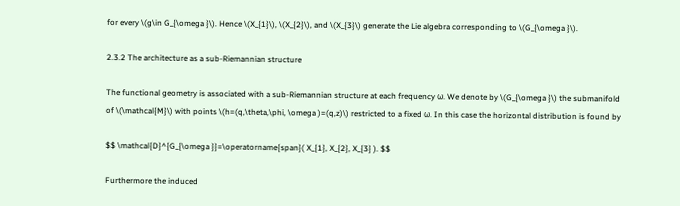for every \(g\in G_{\omega }\). Hence \(X_{1}\), \(X_{2}\), and \(X_{3}\) generate the Lie algebra corresponding to \(G_{\omega }\).

2.3.2 The architecture as a sub-Riemannian structure

The functional geometry is associated with a sub-Riemannian structure at each frequency ω. We denote by \(G_{\omega }\) the submanifold of \(\mathcal{M}\) with points \(h=(q,\theta,\phi, \omega )=(q,z)\) restricted to a fixed ω. In this case the horizontal distribution is found by

$$ \mathcal{D}^{G_{\omega }}=\operatorname{span}( X_{1}, X_{2}, X_{3} ). $$

Furthermore the induced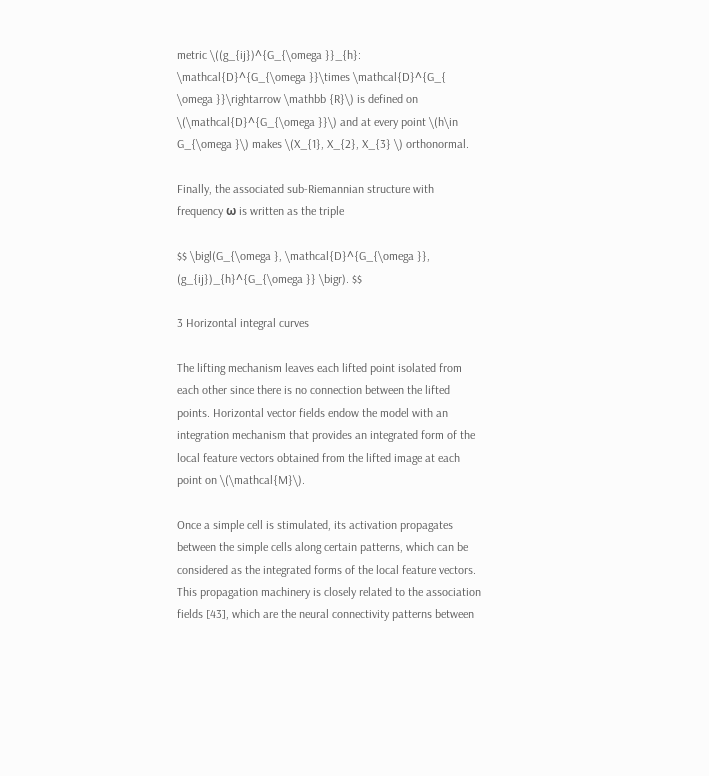metric \((g_{ij})^{G_{\omega }}_{h}: \mathcal{D}^{G_{\omega }}\times \mathcal{D}^{G_{ \omega }}\rightarrow \mathbb {R}\) is defined on \(\mathcal{D}^{G_{\omega }}\) and at every point \(h\in G_{\omega }\) makes \(X_{1}, X_{2}, X_{3} \) orthonormal.

Finally, the associated sub-Riemannian structure with frequency ω is written as the triple

$$ \bigl(G_{\omega }, \mathcal{D}^{G_{\omega }}, (g_{ij})_{h}^{G_{\omega }} \bigr). $$

3 Horizontal integral curves

The lifting mechanism leaves each lifted point isolated from each other since there is no connection between the lifted points. Horizontal vector fields endow the model with an integration mechanism that provides an integrated form of the local feature vectors obtained from the lifted image at each point on \(\mathcal{M}\).

Once a simple cell is stimulated, its activation propagates between the simple cells along certain patterns, which can be considered as the integrated forms of the local feature vectors. This propagation machinery is closely related to the association fields [43], which are the neural connectivity patterns between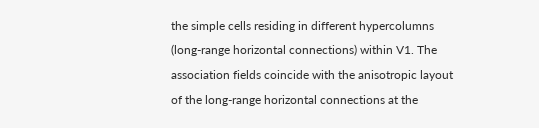the simple cells residing in different hypercolumns (long-range horizontal connections) within V1. The association fields coincide with the anisotropic layout of the long-range horizontal connections at the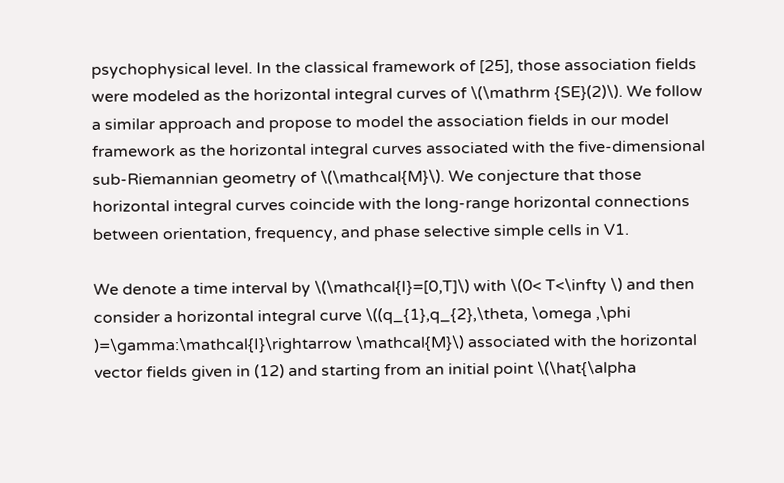psychophysical level. In the classical framework of [25], those association fields were modeled as the horizontal integral curves of \(\mathrm {SE}(2)\). We follow a similar approach and propose to model the association fields in our model framework as the horizontal integral curves associated with the five-dimensional sub-Riemannian geometry of \(\mathcal{M}\). We conjecture that those horizontal integral curves coincide with the long-range horizontal connections between orientation, frequency, and phase selective simple cells in V1.

We denote a time interval by \(\mathcal{I}=[0,T]\) with \(0< T<\infty \) and then consider a horizontal integral curve \((q_{1},q_{2},\theta, \omega ,\phi )=\gamma:\mathcal{I}\rightarrow \mathcal{M}\) associated with the horizontal vector fields given in (12) and starting from an initial point \(\hat{\alpha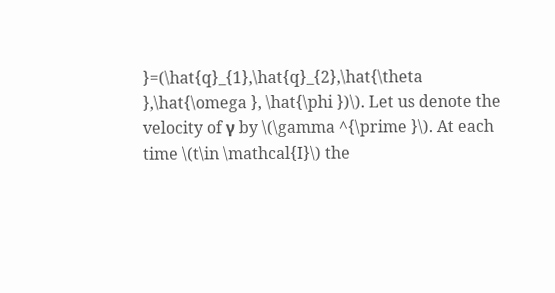}=(\hat{q}_{1},\hat{q}_{2},\hat{\theta },\hat{\omega }, \hat{\phi })\). Let us denote the velocity of γ by \(\gamma ^{\prime }\). At each time \(t\in \mathcal{I}\) the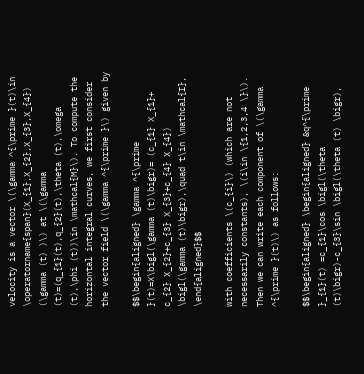velocity is a vector \(\gamma ^{\prime }(t)\in \operatorname{span}(X_{1},X_{2},X_{3},X_{4}) (\gamma (t) )\) at \(\gamma (t)=(q_{1}(t),q_{2}(t),\theta (t),\omega (t),\phi (t))\in \mathcal{M}\). To compute the horizontal integral curves, we first consider the vector field \(\gamma ^{\prime }\) given by

$$\begin{aligned} \gamma ^{\prime }(t)=X\bigl(\gamma (t)\bigr)= (c_{1} X_{1}+ c_{2} X_{2}+c_{3} X_{3}+c_{4} X_{4}) \bigl(\gamma (t)\bigr),\quad t\in \mathcal{I}, \end{aligned}$$

with coefficients \(c_{i}\) (which are not necessarily constants), \(i\in \{1,2,3,4 \}\). Then we can write each component of \(\gamma ^{\prime }(t)\) as follows:

$$\begin{aligned} \begin{aligned} &q^{\prime }_{1}(t) =c_{1}\cos \bigl(\theta (t)\bigr)-c_{3}\sin \bigl(\theta (t) \bigr),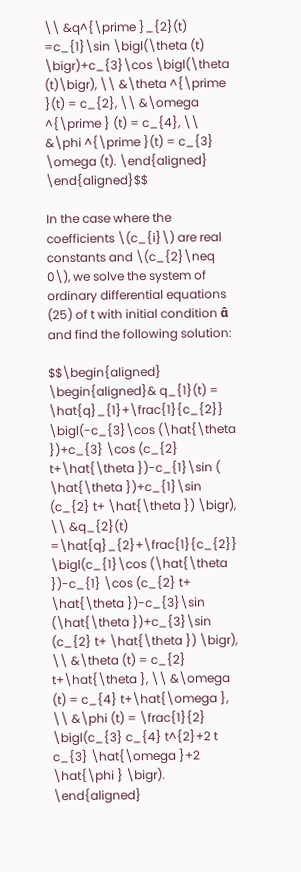\\ &q^{\prime }_{2}(t) =c_{1}\sin \bigl(\theta (t) \bigr)+c_{3}\cos \bigl(\theta (t)\bigr), \\ &\theta ^{\prime }(t) = c_{2}, \\ &\omega ^{\prime } (t) = c_{4}, \\ &\phi ^{\prime }(t) = c_{3} \omega (t). \end{aligned} \end{aligned}$$

In the case where the coefficients \(c_{i}\) are real constants and \(c_{2}\neq 0\), we solve the system of ordinary differential equations (25) of t with initial condition α̂ and find the following solution:

$$\begin{aligned} \begin{aligned}& q_{1}(t) = \hat{q}_{1}+\frac{1}{c_{2}} \bigl(-c_{3}\cos (\hat{\theta })+c_{3} \cos (c_{2} t+\hat{\theta })-c_{1}\sin ( \hat{\theta })+c_{1}\sin (c_{2} t+ \hat{\theta }) \bigr), \\ &q_{2}(t) =\hat{q}_{2}+\frac{1}{c_{2}} \bigl(c_{1}\cos (\hat{\theta })-c_{1} \cos (c_{2} t+ \hat{\theta })-c_{3}\sin (\hat{\theta })+c_{3}\sin (c_{2} t+ \hat{\theta }) \bigr), \\ &\theta (t) = c_{2} t+\hat{\theta }, \\ &\omega (t) = c_{4} t+\hat{\omega }, \\ &\phi (t) = \frac{1}{2} \bigl(c_{3} c_{4} t^{2}+2 t c_{3} \hat{\omega }+2 \hat{\phi } \bigr). \end{aligned}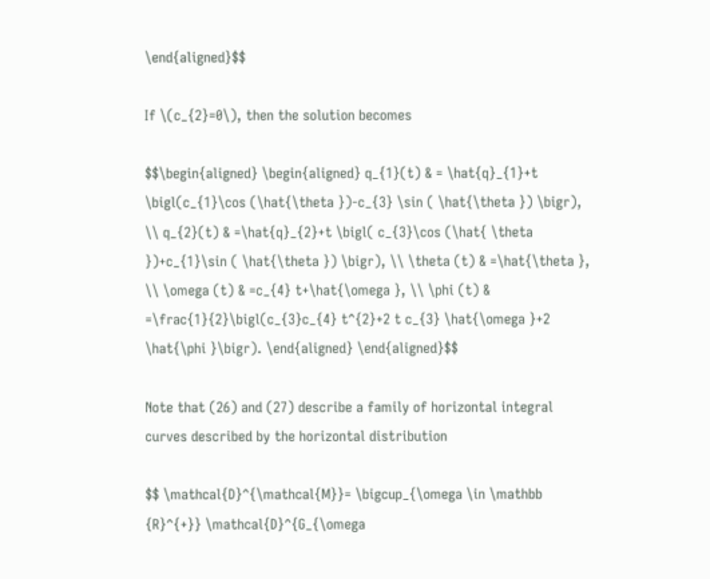\end{aligned}$$

If \(c_{2}=0\), then the solution becomes

$$\begin{aligned} \begin{aligned} q_{1}(t) & = \hat{q}_{1}+t \bigl(c_{1}\cos (\hat{\theta })-c_{3} \sin ( \hat{\theta }) \bigr), \\ q_{2}(t) & =\hat{q}_{2}+t \bigl( c_{3}\cos (\hat{ \theta })+c_{1}\sin ( \hat{\theta }) \bigr), \\ \theta (t) & =\hat{\theta }, \\ \omega (t) & =c_{4} t+\hat{\omega }, \\ \phi (t) & =\frac{1}{2}\bigl(c_{3}c_{4} t^{2}+2 t c_{3} \hat{\omega }+2 \hat{\phi }\bigr). \end{aligned} \end{aligned}$$

Note that (26) and (27) describe a family of horizontal integral curves described by the horizontal distribution

$$ \mathcal{D}^{\mathcal{M}}= \bigcup_{\omega \in \mathbb {R}^{+}} \mathcal{D}^{G_{\omega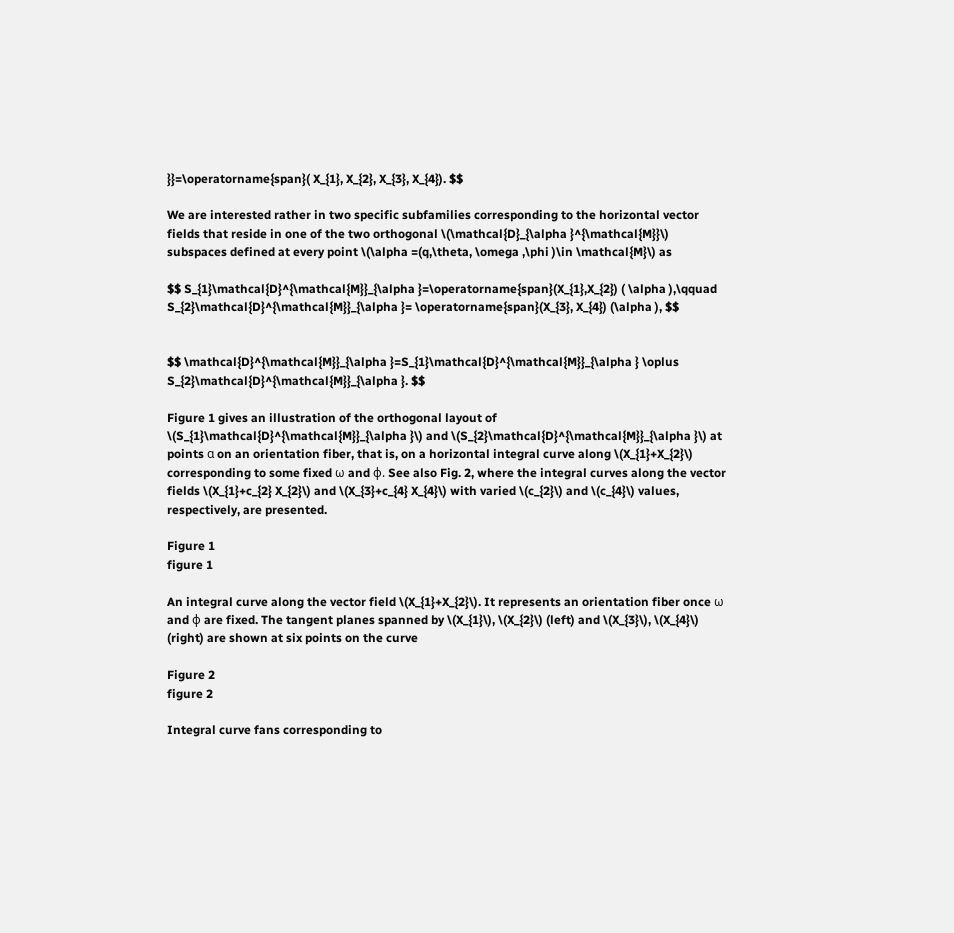}}=\operatorname{span}( X_{1}, X_{2}, X_{3}, X_{4}). $$

We are interested rather in two specific subfamilies corresponding to the horizontal vector fields that reside in one of the two orthogonal \(\mathcal{D}_{\alpha }^{\mathcal{M}}\) subspaces defined at every point \(\alpha =(q,\theta, \omega ,\phi )\in \mathcal{M}\) as

$$ S_{1}\mathcal{D}^{\mathcal{M}}_{\alpha }=\operatorname{span}(X_{1},X_{2}) ( \alpha ),\qquad S_{2}\mathcal{D}^{\mathcal{M}}_{\alpha }= \operatorname{span}(X_{3}, X_{4}) (\alpha ), $$


$$ \mathcal{D}^{\mathcal{M}}_{\alpha }=S_{1}\mathcal{D}^{\mathcal{M}}_{\alpha } \oplus S_{2}\mathcal{D}^{\mathcal{M}}_{\alpha }. $$

Figure 1 gives an illustration of the orthogonal layout of \(S_{1}\mathcal{D}^{\mathcal{M}}_{\alpha }\) and \(S_{2}\mathcal{D}^{\mathcal{M}}_{\alpha }\) at points α on an orientation fiber, that is, on a horizontal integral curve along \(X_{1}+X_{2}\) corresponding to some fixed ω and ϕ. See also Fig. 2, where the integral curves along the vector fields \(X_{1}+c_{2} X_{2}\) and \(X_{3}+c_{4} X_{4}\) with varied \(c_{2}\) and \(c_{4}\) values, respectively, are presented.

Figure 1
figure 1

An integral curve along the vector field \(X_{1}+X_{2}\). It represents an orientation fiber once ω and ϕ are fixed. The tangent planes spanned by \(X_{1}\), \(X_{2}\) (left) and \(X_{3}\), \(X_{4}\) (right) are shown at six points on the curve

Figure 2
figure 2

Integral curve fans corresponding to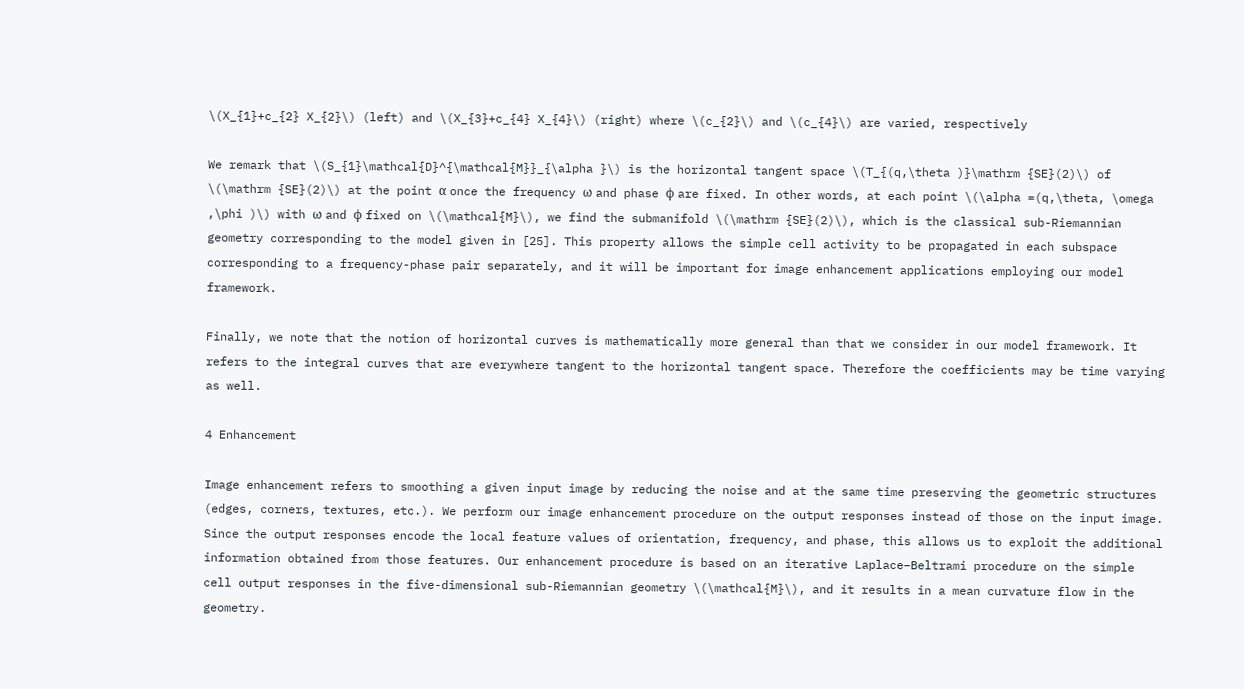\(X_{1}+c_{2} X_{2}\) (left) and \(X_{3}+c_{4} X_{4}\) (right) where \(c_{2}\) and \(c_{4}\) are varied, respectively

We remark that \(S_{1}\mathcal{D}^{\mathcal{M}}_{\alpha }\) is the horizontal tangent space \(T_{(q,\theta )}\mathrm {SE}(2)\) of \(\mathrm {SE}(2)\) at the point α once the frequency ω and phase ϕ are fixed. In other words, at each point \(\alpha =(q,\theta, \omega ,\phi )\) with ω and ϕ fixed on \(\mathcal{M}\), we find the submanifold \(\mathrm {SE}(2)\), which is the classical sub-Riemannian geometry corresponding to the model given in [25]. This property allows the simple cell activity to be propagated in each subspace corresponding to a frequency-phase pair separately, and it will be important for image enhancement applications employing our model framework.

Finally, we note that the notion of horizontal curves is mathematically more general than that we consider in our model framework. It refers to the integral curves that are everywhere tangent to the horizontal tangent space. Therefore the coefficients may be time varying as well.

4 Enhancement

Image enhancement refers to smoothing a given input image by reducing the noise and at the same time preserving the geometric structures (edges, corners, textures, etc.). We perform our image enhancement procedure on the output responses instead of those on the input image. Since the output responses encode the local feature values of orientation, frequency, and phase, this allows us to exploit the additional information obtained from those features. Our enhancement procedure is based on an iterative Laplace–Beltrami procedure on the simple cell output responses in the five-dimensional sub-Riemannian geometry \(\mathcal{M}\), and it results in a mean curvature flow in the geometry.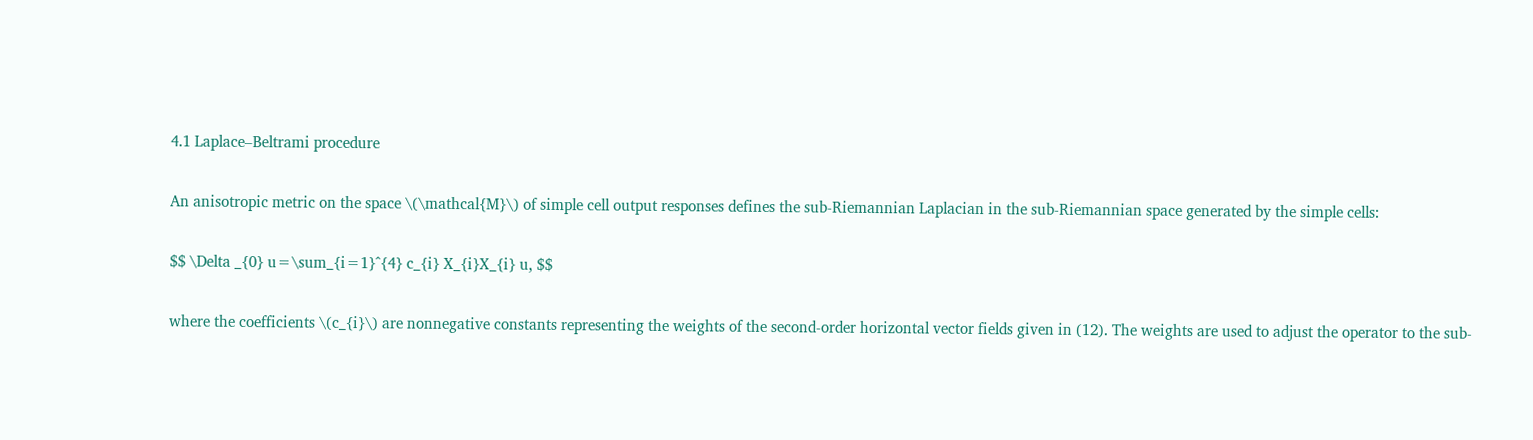4.1 Laplace–Beltrami procedure

An anisotropic metric on the space \(\mathcal{M}\) of simple cell output responses defines the sub-Riemannian Laplacian in the sub-Riemannian space generated by the simple cells:

$$ \Delta _{0} u=\sum_{i=1}^{4} c_{i} X_{i}X_{i} u, $$

where the coefficients \(c_{i}\) are nonnegative constants representing the weights of the second-order horizontal vector fields given in (12). The weights are used to adjust the operator to the sub-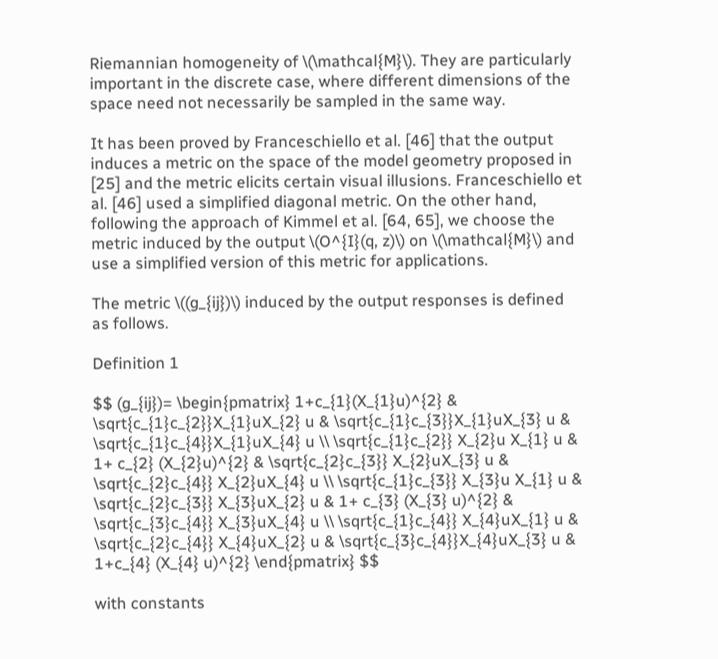Riemannian homogeneity of \(\mathcal{M}\). They are particularly important in the discrete case, where different dimensions of the space need not necessarily be sampled in the same way.

It has been proved by Franceschiello et al. [46] that the output induces a metric on the space of the model geometry proposed in [25] and the metric elicits certain visual illusions. Franceschiello et al. [46] used a simplified diagonal metric. On the other hand, following the approach of Kimmel et al. [64, 65], we choose the metric induced by the output \(O^{I}(q, z)\) on \(\mathcal{M}\) and use a simplified version of this metric for applications.

The metric \((g_{ij})\) induced by the output responses is defined as follows.

Definition 1

$$ (g_{ij})= \begin{pmatrix} 1+c_{1}(X_{1}u)^{2} & \sqrt{c_{1}c_{2}}X_{1}uX_{2} u & \sqrt{c_{1}c_{3}}X_{1}uX_{3} u & \sqrt{c_{1}c_{4}}X_{1}uX_{4} u \\ \sqrt{c_{1}c_{2}} X_{2}u X_{1} u & 1+ c_{2} (X_{2}u)^{2} & \sqrt{c_{2}c_{3}} X_{2}uX_{3} u & \sqrt{c_{2}c_{4}} X_{2}uX_{4} u \\ \sqrt{c_{1}c_{3}} X_{3}u X_{1} u & \sqrt{c_{2}c_{3}} X_{3}uX_{2} u & 1+ c_{3} (X_{3} u)^{2} & \sqrt{c_{3}c_{4}} X_{3}uX_{4} u \\ \sqrt{c_{1}c_{4}} X_{4}uX_{1} u & \sqrt{c_{2}c_{4}} X_{4}uX_{2} u & \sqrt{c_{3}c_{4}}X_{4}uX_{3} u & 1+c_{4} (X_{4} u)^{2} \end{pmatrix} $$

with constants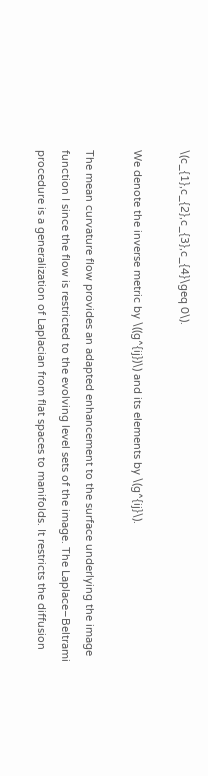\(c_{1},c_{2},c_{3},c_{4}\geq 0\).

We denote the inverse metric by \((g^{ij})\) and its elements by \(g^{ij}\).

The mean curvature flow provides an adapted enhancement to the surface underlying the image function I since the flow is restricted to the evolving level sets of the image. The Laplace–Beltrami procedure is a generalization of Laplacian from flat spaces to manifolds. It restricts the diffusion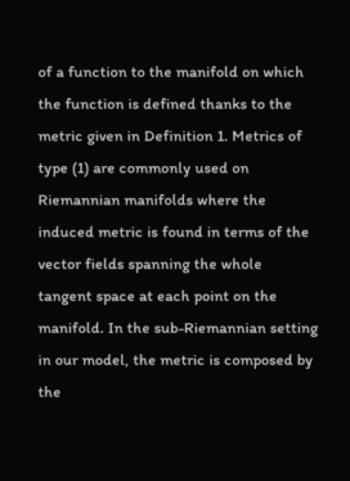of a function to the manifold on which the function is defined thanks to the metric given in Definition 1. Metrics of type (1) are commonly used on Riemannian manifolds where the induced metric is found in terms of the vector fields spanning the whole tangent space at each point on the manifold. In the sub-Riemannian setting in our model, the metric is composed by the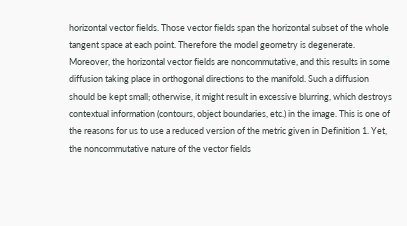horizontal vector fields. Those vector fields span the horizontal subset of the whole tangent space at each point. Therefore the model geometry is degenerate. Moreover, the horizontal vector fields are noncommutative, and this results in some diffusion taking place in orthogonal directions to the manifold. Such a diffusion should be kept small; otherwise, it might result in excessive blurring, which destroys contextual information (contours, object boundaries, etc.) in the image. This is one of the reasons for us to use a reduced version of the metric given in Definition 1. Yet, the noncommutative nature of the vector fields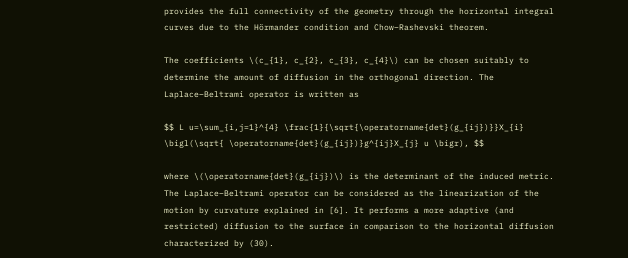provides the full connectivity of the geometry through the horizontal integral curves due to the Hörmander condition and Chow–Rashevski theorem.

The coefficients \(c_{1}, c_{2}, c_{3}, c_{4}\) can be chosen suitably to determine the amount of diffusion in the orthogonal direction. The Laplace–Beltrami operator is written as

$$ L u=\sum_{i,j=1}^{4} \frac{1}{\sqrt{\operatorname{det}(g_{ij})}}X_{i} \bigl(\sqrt{ \operatorname{det}(g_{ij})}g^{ij}X_{j} u \bigr), $$

where \(\operatorname{det}(g_{ij})\) is the determinant of the induced metric. The Laplace–Beltrami operator can be considered as the linearization of the motion by curvature explained in [6]. It performs a more adaptive (and restricted) diffusion to the surface in comparison to the horizontal diffusion characterized by (30).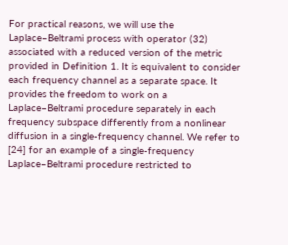For practical reasons, we will use the Laplace–Beltrami process with operator (32) associated with a reduced version of the metric provided in Definition 1. It is equivalent to consider each frequency channel as a separate space. It provides the freedom to work on a Laplace–Beltrami procedure separately in each frequency subspace differently from a nonlinear diffusion in a single-frequency channel. We refer to [24] for an example of a single-frequency Laplace–Beltrami procedure restricted to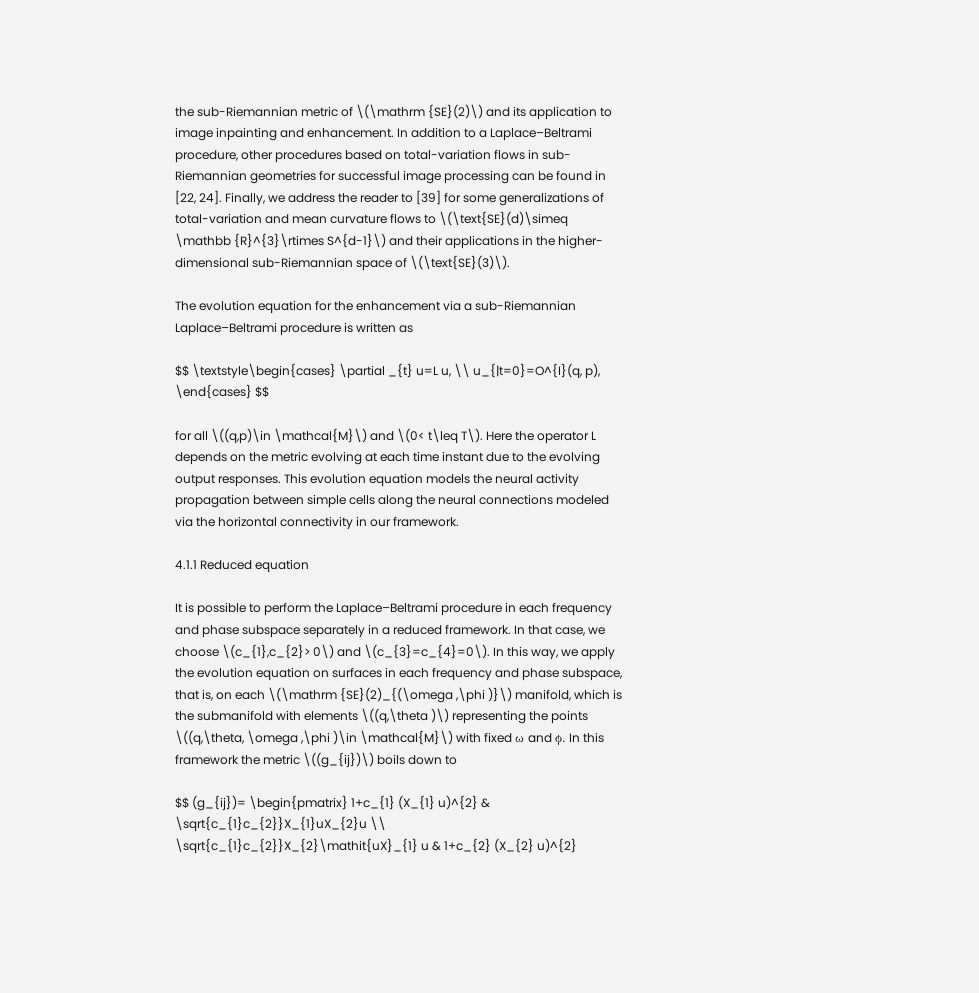the sub-Riemannian metric of \(\mathrm {SE}(2)\) and its application to image inpainting and enhancement. In addition to a Laplace–Beltrami procedure, other procedures based on total-variation flows in sub-Riemannian geometries for successful image processing can be found in [22, 24]. Finally, we address the reader to [39] for some generalizations of total-variation and mean curvature flows to \(\text{SE}(d)\simeq \mathbb {R}^{3}\rtimes S^{d-1}\) and their applications in the higher-dimensional sub-Riemannian space of \(\text{SE}(3)\).

The evolution equation for the enhancement via a sub-Riemannian Laplace–Beltrami procedure is written as

$$ \textstyle\begin{cases} \partial _{t} u=L u, \\ u_{|t=0}=O^{I}(q, p), \end{cases} $$

for all \((q,p)\in \mathcal{M}\) and \(0< t\leq T\). Here the operator L depends on the metric evolving at each time instant due to the evolving output responses. This evolution equation models the neural activity propagation between simple cells along the neural connections modeled via the horizontal connectivity in our framework.

4.1.1 Reduced equation

It is possible to perform the Laplace–Beltrami procedure in each frequency and phase subspace separately in a reduced framework. In that case, we choose \(c_{1},c_{2}> 0\) and \(c_{3}=c_{4}=0\). In this way, we apply the evolution equation on surfaces in each frequency and phase subspace, that is, on each \(\mathrm {SE}(2)_{(\omega ,\phi )}\) manifold, which is the submanifold with elements \((q,\theta )\) representing the points \((q,\theta, \omega ,\phi )\in \mathcal{M}\) with fixed ω and ϕ. In this framework the metric \((g_{ij})\) boils down to

$$ (g_{ij})= \begin{pmatrix} 1+c_{1} (X_{1} u)^{2} & \sqrt{c_{1}c_{2}}X_{1}uX_{2}u \\ \sqrt{c_{1}c_{2}}X_{2}\mathit{uX}_{1} u & 1+c_{2} (X_{2} u)^{2}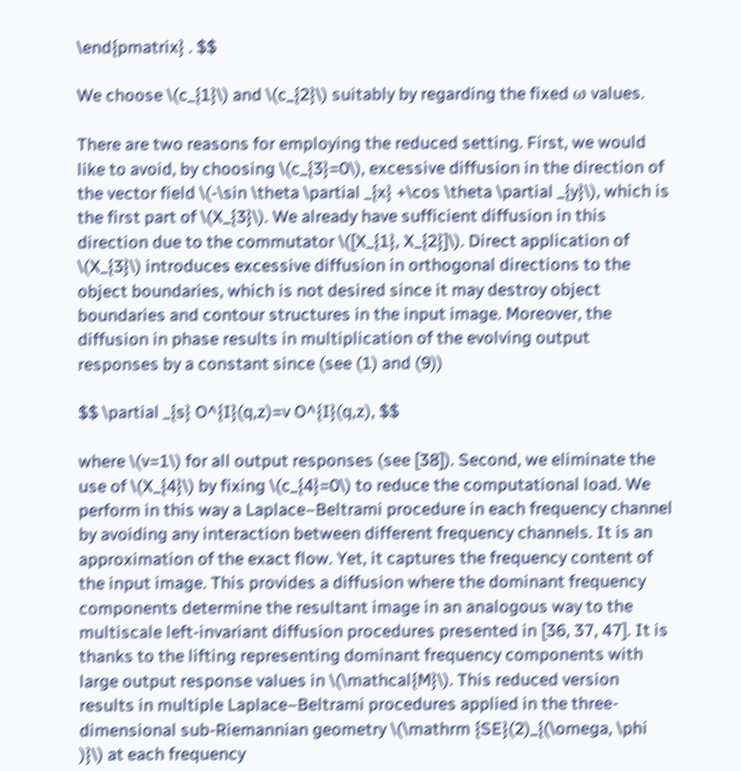\end{pmatrix} . $$

We choose \(c_{1}\) and \(c_{2}\) suitably by regarding the fixed ω values.

There are two reasons for employing the reduced setting. First, we would like to avoid, by choosing \(c_{3}=0\), excessive diffusion in the direction of the vector field \(-\sin \theta \partial _{x} +\cos \theta \partial _{y}\), which is the first part of \(X_{3}\). We already have sufficient diffusion in this direction due to the commutator \([X_{1}, X_{2}]\). Direct application of \(X_{3}\) introduces excessive diffusion in orthogonal directions to the object boundaries, which is not desired since it may destroy object boundaries and contour structures in the input image. Moreover, the diffusion in phase results in multiplication of the evolving output responses by a constant since (see (1) and (9))

$$ \partial _{s} O^{I}(q,z)=v O^{I}(q,z), $$

where \(v=1\) for all output responses (see [38]). Second, we eliminate the use of \(X_{4}\) by fixing \(c_{4}=0\) to reduce the computational load. We perform in this way a Laplace–Beltrami procedure in each frequency channel by avoiding any interaction between different frequency channels. It is an approximation of the exact flow. Yet, it captures the frequency content of the input image. This provides a diffusion where the dominant frequency components determine the resultant image in an analogous way to the multiscale left-invariant diffusion procedures presented in [36, 37, 47]. It is thanks to the lifting representing dominant frequency components with large output response values in \(\mathcal{M}\). This reduced version results in multiple Laplace–Beltrami procedures applied in the three-dimensional sub-Riemannian geometry \(\mathrm {SE}(2)_{(\omega, \phi )}\) at each frequency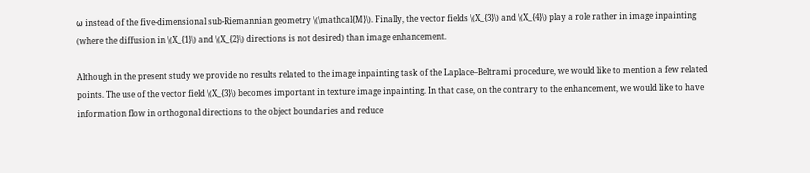ω instead of the five-dimensional sub-Riemannian geometry \(\mathcal{M}\). Finally, the vector fields \(X_{3}\) and \(X_{4}\) play a role rather in image inpainting (where the diffusion in \(X_{1}\) and \(X_{2}\) directions is not desired) than image enhancement.

Although in the present study we provide no results related to the image inpainting task of the Laplace–Beltrami procedure, we would like to mention a few related points. The use of the vector field \(X_{3}\) becomes important in texture image inpainting. In that case, on the contrary to the enhancement, we would like to have information flow in orthogonal directions to the object boundaries and reduce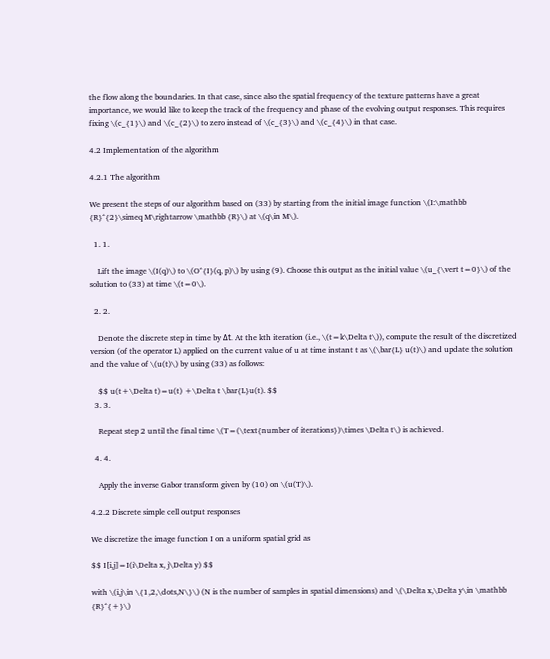the flow along the boundaries. In that case, since also the spatial frequency of the texture patterns have a great importance, we would like to keep the track of the frequency and phase of the evolving output responses. This requires fixing \(c_{1}\) and \(c_{2}\) to zero instead of \(c_{3}\) and \(c_{4}\) in that case.

4.2 Implementation of the algorithm

4.2.1 The algorithm

We present the steps of our algorithm based on (33) by starting from the initial image function \(I:\mathbb {R}^{2}\simeq M\rightarrow \mathbb {R}\) at \(q\in M\).

  1. 1.

    Lift the image \(I(q)\) to \(O^{I}(q, p)\) by using (9). Choose this output as the initial value \(u_{\vert t=0}\) of the solution to (33) at time \(t=0\).

  2. 2.

    Denote the discrete step in time by Δt. At the kth iteration (i.e., \(t=k\Delta t\)), compute the result of the discretized version (of the operator L) applied on the current value of u at time instant t as \(\bar{L} u(t)\) and update the solution and the value of \(u(t)\) by using (33) as follows:

    $$ u(t+\Delta t)=u(t) +\Delta t \bar{L}u(t). $$
  3. 3.

    Repeat step 2 until the final time \(T=(\text{number of iterations})\times \Delta t\) is achieved.

  4. 4.

    Apply the inverse Gabor transform given by (10) on \(u(T)\).

4.2.2 Discrete simple cell output responses

We discretize the image function I on a uniform spatial grid as

$$ I[i,j]=I(i\Delta x, j\Delta y) $$

with \(i,j\in \{1,2,\dots,N\}\) (N is the number of samples in spatial dimensions) and \(\Delta x,\Delta y\in \mathbb {R}^{+}\)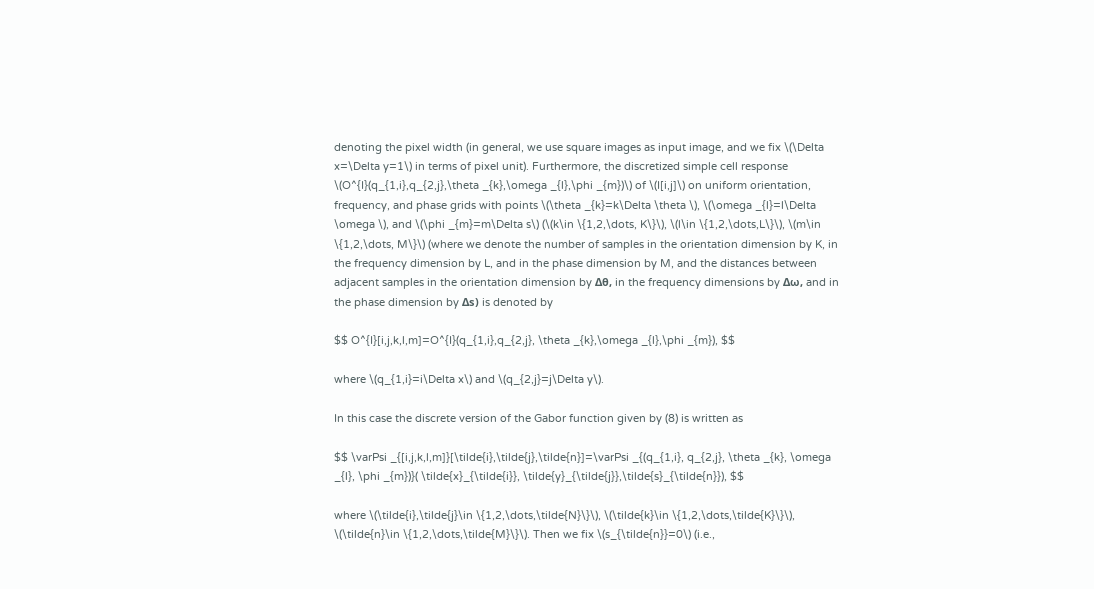denoting the pixel width (in general, we use square images as input image, and we fix \(\Delta x=\Delta y=1\) in terms of pixel unit). Furthermore, the discretized simple cell response \(O^{I}(q_{1,i},q_{2,j},\theta _{k},\omega _{l},\phi _{m})\) of \(I[i,j]\) on uniform orientation, frequency, and phase grids with points \(\theta _{k}=k\Delta \theta \), \(\omega _{l}=l\Delta \omega \), and \(\phi _{m}=m\Delta s\) (\(k\in \{1,2,\dots, K\}\), \(l\in \{1,2,\dots,L\}\), \(m\in \{1,2,\dots, M\}\) (where we denote the number of samples in the orientation dimension by K, in the frequency dimension by L, and in the phase dimension by M, and the distances between adjacent samples in the orientation dimension by Δθ, in the frequency dimensions by Δω, and in the phase dimension by Δs) is denoted by

$$ O^{I}[i,j,k,l,m]=O^{I}(q_{1,i},q_{2,j}, \theta _{k},\omega _{l},\phi _{m}), $$

where \(q_{1,i}=i\Delta x\) and \(q_{2,j}=j\Delta y\).

In this case the discrete version of the Gabor function given by (8) is written as

$$ \varPsi _{[i,j,k,l,m]}[\tilde{i},\tilde{j},\tilde{n}]=\varPsi _{(q_{1,i}, q_{2,j}, \theta _{k}, \omega _{l}, \phi _{m})}( \tilde{x}_{\tilde{i}}, \tilde{y}_{\tilde{j}},\tilde{s}_{\tilde{n}}), $$

where \(\tilde{i},\tilde{j}\in \{1,2,\dots,\tilde{N}\}\), \(\tilde{k}\in \{1,2,\dots,\tilde{K}\}\), \(\tilde{n}\in \{1,2,\dots,\tilde{M}\}\). Then we fix \(s_{\tilde{n}}=0\) (i.e.,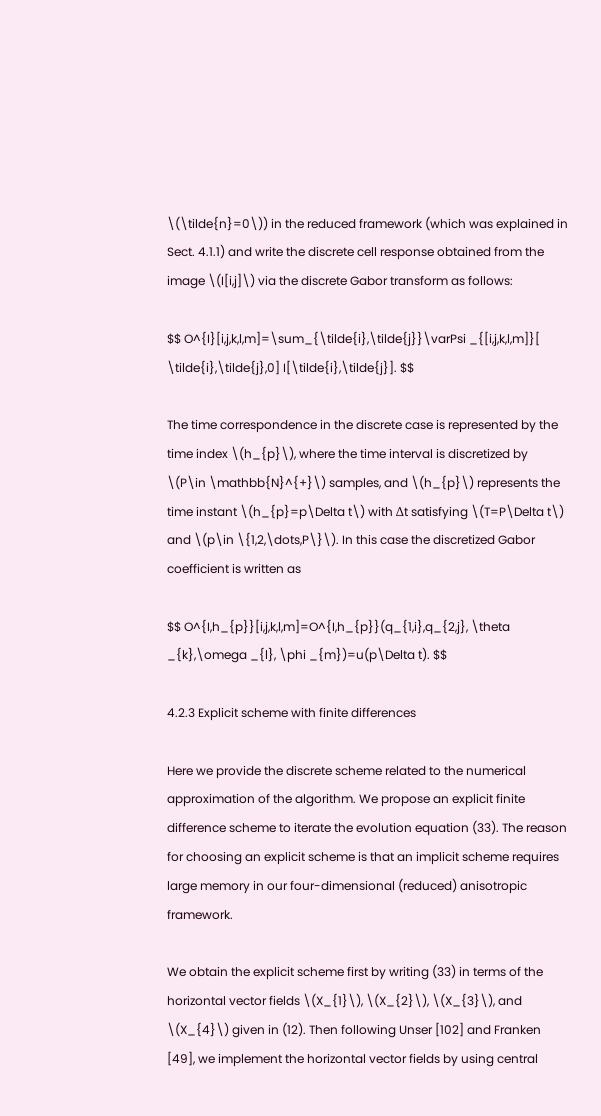\(\tilde{n}=0\)) in the reduced framework (which was explained in Sect. 4.1.1) and write the discrete cell response obtained from the image \(I[i,j]\) via the discrete Gabor transform as follows:

$$ O^{I}[i,j,k,l,m]=\sum_{\tilde{i},\tilde{j}}\varPsi _{[i,j,k,l,m]}[ \tilde{i},\tilde{j},0] I[\tilde{i},\tilde{j}]. $$

The time correspondence in the discrete case is represented by the time index \(h_{p}\), where the time interval is discretized by \(P\in \mathbb{N}^{+}\) samples, and \(h_{p}\) represents the time instant \(h_{p}=p\Delta t\) with Δt satisfying \(T=P\Delta t\) and \(p\in \{1,2,\dots,P\}\). In this case the discretized Gabor coefficient is written as

$$ O^{I,h_{p}}[i,j,k,l,m]=O^{I,h_{p}}(q_{1,i},q_{2,j}, \theta _{k},\omega _{l}, \phi _{m})=u(p\Delta t). $$

4.2.3 Explicit scheme with finite differences

Here we provide the discrete scheme related to the numerical approximation of the algorithm. We propose an explicit finite difference scheme to iterate the evolution equation (33). The reason for choosing an explicit scheme is that an implicit scheme requires large memory in our four-dimensional (reduced) anisotropic framework.

We obtain the explicit scheme first by writing (33) in terms of the horizontal vector fields \(X_{1}\), \(X_{2}\), \(X_{3}\), and \(X_{4}\) given in (12). Then following Unser [102] and Franken [49], we implement the horizontal vector fields by using central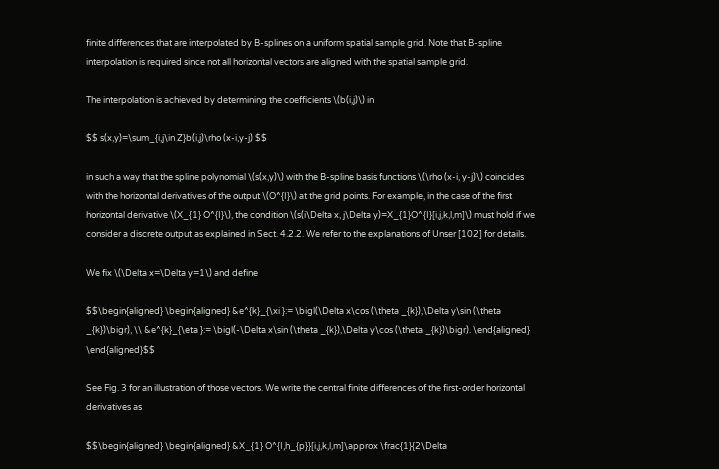finite differences that are interpolated by B-splines on a uniform spatial sample grid. Note that B-spline interpolation is required since not all horizontal vectors are aligned with the spatial sample grid.

The interpolation is achieved by determining the coefficients \(b(i,j)\) in

$$ s(x,y)=\sum_{i,j\in Z}b(i,j)\rho (x-i,y-j) $$

in such a way that the spline polynomial \(s(x,y)\) with the B-spline basis functions \(\rho (x-i, y-j)\) coincides with the horizontal derivatives of the output \(O^{I}\) at the grid points. For example, in the case of the first horizontal derivative \(X_{1} O^{I}\), the condition \(s(i\Delta x, j\Delta y)=X_{1}O^{I}[i,j,k,l,m]\) must hold if we consider a discrete output as explained in Sect. 4.2.2. We refer to the explanations of Unser [102] for details.

We fix \(\Delta x=\Delta y=1\) and define

$$\begin{aligned} \begin{aligned} &e^{k}_{\xi }:= \bigl(\Delta x\cos (\theta _{k}),\Delta y\sin (\theta _{k})\bigr), \\ &e^{k}_{\eta }:= \bigl(-\Delta x\sin (\theta _{k}),\Delta y\cos (\theta _{k})\bigr). \end{aligned} \end{aligned}$$

See Fig. 3 for an illustration of those vectors. We write the central finite differences of the first-order horizontal derivatives as

$$\begin{aligned} \begin{aligned} &X_{1} O^{I,h_{p}}[i,j,k,l,m]\approx \frac{1}{2\Delta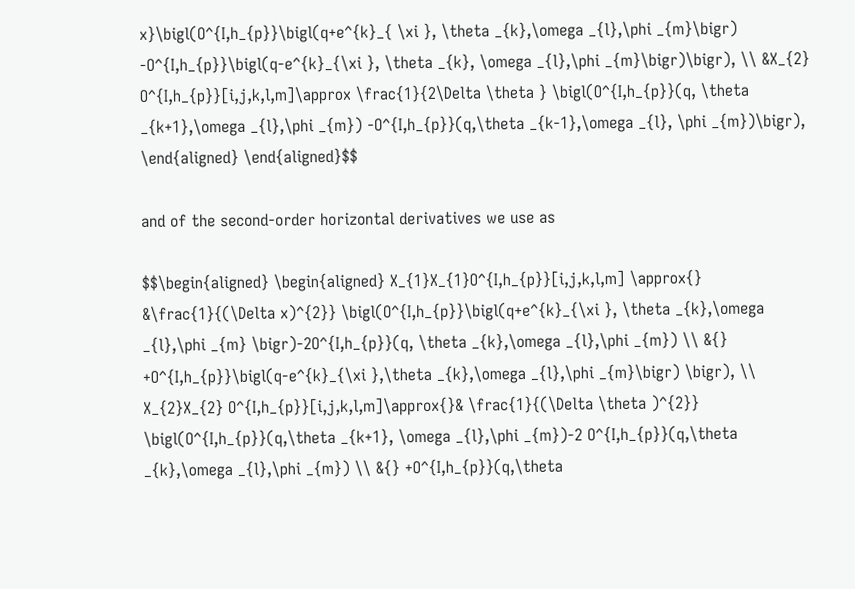x}\bigl(O^{I,h_{p}}\bigl(q+e^{k}_{ \xi }, \theta _{k},\omega _{l},\phi _{m}\bigr) -O^{I,h_{p}}\bigl(q-e^{k}_{\xi }, \theta _{k}, \omega _{l},\phi _{m}\bigr)\bigr), \\ &X_{2} O^{I,h_{p}}[i,j,k,l,m]\approx \frac{1}{2\Delta \theta } \bigl(O^{I,h_{p}}(q, \theta _{k+1},\omega _{l},\phi _{m}) -O^{I,h_{p}}(q,\theta _{k-1},\omega _{l}, \phi _{m})\bigr), \end{aligned} \end{aligned}$$

and of the second-order horizontal derivatives we use as

$$\begin{aligned} \begin{aligned} X_{1}X_{1}O^{I,h_{p}}[i,j,k,l,m] \approx{} &\frac{1}{(\Delta x)^{2}} \bigl(O^{I,h_{p}}\bigl(q+e^{k}_{\xi }, \theta _{k},\omega _{l},\phi _{m} \bigr)-2O^{I,h_{p}}(q, \theta _{k},\omega _{l},\phi _{m}) \\ &{} +O^{I,h_{p}}\bigl(q-e^{k}_{\xi },\theta _{k},\omega _{l},\phi _{m}\bigr) \bigr), \\ X_{2}X_{2} O^{I,h_{p}}[i,j,k,l,m]\approx{}& \frac{1}{(\Delta \theta )^{2}} \bigl(O^{I,h_{p}}(q,\theta _{k+1}, \omega _{l},\phi _{m})-2 O^{I,h_{p}}(q,\theta _{k},\omega _{l},\phi _{m}) \\ &{} +O^{I,h_{p}}(q,\theta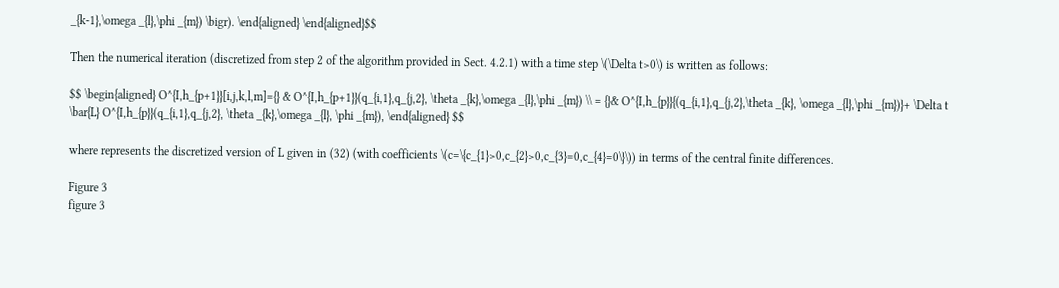_{k-1},\omega _{l},\phi _{m}) \bigr). \end{aligned} \end{aligned}$$

Then the numerical iteration (discretized from step 2 of the algorithm provided in Sect. 4.2.1) with a time step \(\Delta t>0\) is written as follows:

$$ \begin{aligned} O^{I,h_{p+1}}[i,j,k,l,m]={} & O^{I,h_{p+1}}(q_{i,1},q_{j,2}, \theta _{k},\omega _{l},\phi _{m}) \\ = {}& O^{I,h_{p}}{(q_{i,1},q_{j,2},\theta _{k}, \omega _{l},\phi _{m})}+ \Delta t \bar{L} O^{I,h_{p}}(q_{i,1},q_{j,2}, \theta _{k},\omega _{l}, \phi _{m}), \end{aligned} $$

where represents the discretized version of L given in (32) (with coefficients \(c=\{c_{1}>0,c_{2}>0,c_{3}=0,c_{4}=0\}\)) in terms of the central finite differences.

Figure 3
figure 3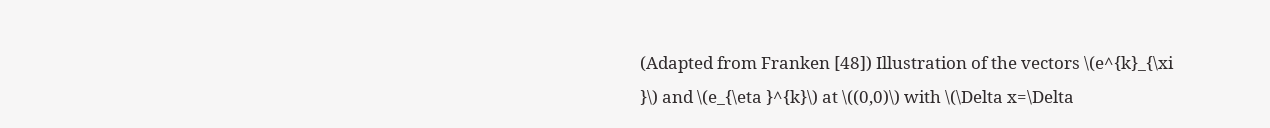(Adapted from Franken [48]) Illustration of the vectors \(e^{k}_{\xi }\) and \(e_{\eta }^{k}\) at \((0,0)\) with \(\Delta x=\Delta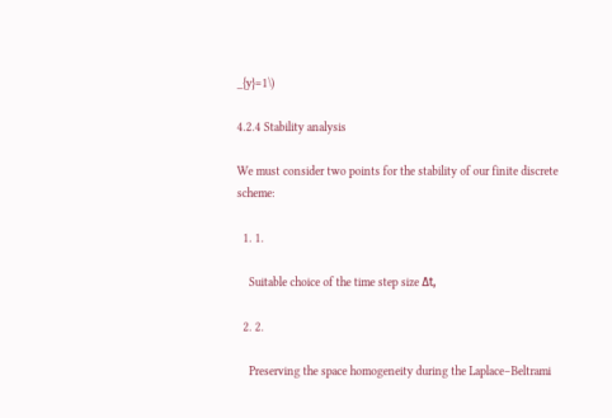_{y}=1\)

4.2.4 Stability analysis

We must consider two points for the stability of our finite discrete scheme:

  1. 1.

    Suitable choice of the time step size Δt,

  2. 2.

    Preserving the space homogeneity during the Laplace–Beltrami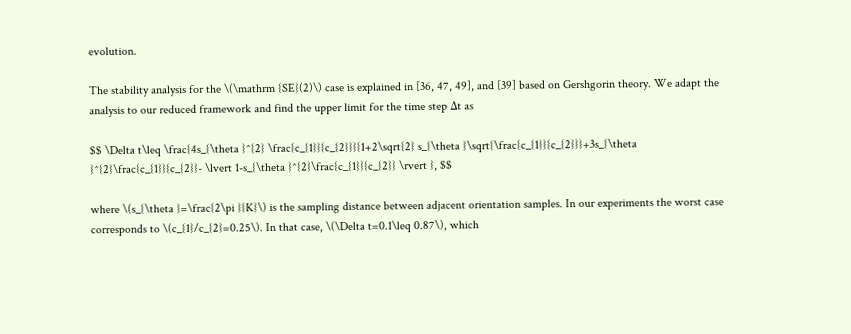evolution.

The stability analysis for the \(\mathrm {SE}(2)\) case is explained in [36, 47, 49], and [39] based on Gershgorin theory. We adapt the analysis to our reduced framework and find the upper limit for the time step Δt as

$$ \Delta t\leq \frac{4s_{\theta }^{2} \frac{c_{1}}{c_{2}}}{1+2\sqrt{2} s_{\theta }\sqrt{\frac{c_{1}}{c_{2}}}+3s_{\theta }^{2}\frac{c_{1}}{c_{2}}- \lvert 1-s_{\theta }^{2}\frac{c_{1}}{c_{2}} \rvert }, $$

where \(s_{\theta }=\frac{2\pi }{K}\) is the sampling distance between adjacent orientation samples. In our experiments the worst case corresponds to \(c_{1}/c_{2}=0.25\). In that case, \(\Delta t=0.1\leq 0.87\), which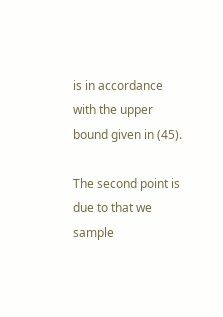is in accordance with the upper bound given in (45).

The second point is due to that we sample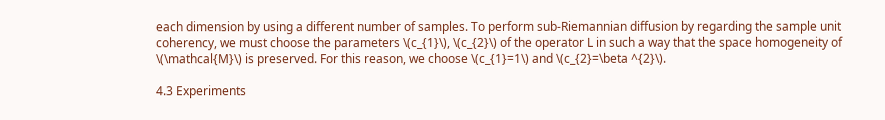each dimension by using a different number of samples. To perform sub-Riemannian diffusion by regarding the sample unit coherency, we must choose the parameters \(c_{1}\), \(c_{2}\) of the operator L in such a way that the space homogeneity of \(\mathcal{M}\) is preserved. For this reason, we choose \(c_{1}=1\) and \(c_{2}=\beta ^{2}\).

4.3 Experiments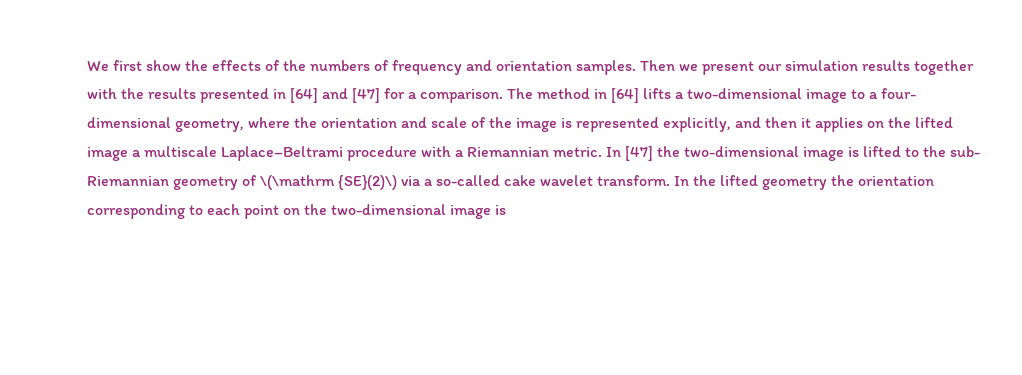We first show the effects of the numbers of frequency and orientation samples. Then we present our simulation results together with the results presented in [64] and [47] for a comparison. The method in [64] lifts a two-dimensional image to a four-dimensional geometry, where the orientation and scale of the image is represented explicitly, and then it applies on the lifted image a multiscale Laplace–Beltrami procedure with a Riemannian metric. In [47] the two-dimensional image is lifted to the sub-Riemannian geometry of \(\mathrm {SE}(2)\) via a so-called cake wavelet transform. In the lifted geometry the orientation corresponding to each point on the two-dimensional image is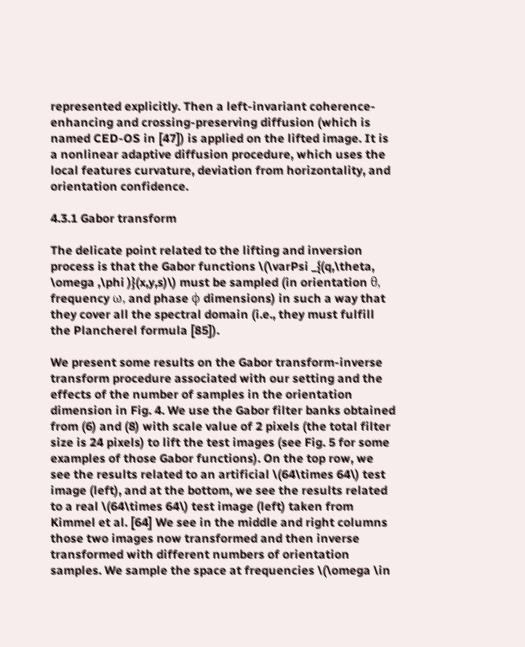represented explicitly. Then a left-invariant coherence-enhancing and crossing-preserving diffusion (which is named CED-OS in [47]) is applied on the lifted image. It is a nonlinear adaptive diffusion procedure, which uses the local features curvature, deviation from horizontality, and orientation confidence.

4.3.1 Gabor transform

The delicate point related to the lifting and inversion process is that the Gabor functions \(\varPsi _{(q,\theta, \omega ,\phi )}(x,y,s)\) must be sampled (in orientation θ, frequency ω, and phase ϕ dimensions) in such a way that they cover all the spectral domain (i.e., they must fulfill the Plancherel formula [85]).

We present some results on the Gabor transform-inverse transform procedure associated with our setting and the effects of the number of samples in the orientation dimension in Fig. 4. We use the Gabor filter banks obtained from (6) and (8) with scale value of 2 pixels (the total filter size is 24 pixels) to lift the test images (see Fig. 5 for some examples of those Gabor functions). On the top row, we see the results related to an artificial \(64\times 64\) test image (left), and at the bottom, we see the results related to a real \(64\times 64\) test image (left) taken from Kimmel et al. [64] We see in the middle and right columns those two images now transformed and then inverse transformed with different numbers of orientation samples. We sample the space at frequencies \(\omega \in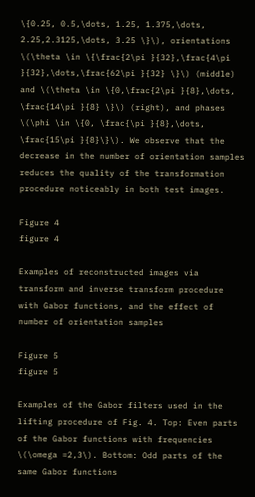\{0.25, 0.5,\dots, 1.25, 1.375,\dots, 2.25,2.3125,\dots, 3.25 \}\), orientations \(\theta \in \{\frac{2\pi }{32},\frac{4\pi }{32},\dots,\frac{62\pi }{32} \}\) (middle) and \(\theta \in \{0,\frac{2\pi }{8},\dots, \frac{14\pi }{8} \}\) (right), and phases \(\phi \in \{0, \frac{\pi }{8},\dots, \frac{15\pi }{8}\}\). We observe that the decrease in the number of orientation samples reduces the quality of the transformation procedure noticeably in both test images.

Figure 4
figure 4

Examples of reconstructed images via transform and inverse transform procedure with Gabor functions, and the effect of number of orientation samples

Figure 5
figure 5

Examples of the Gabor filters used in the lifting procedure of Fig. 4. Top: Even parts of the Gabor functions with frequencies \(\omega =2,3\). Bottom: Odd parts of the same Gabor functions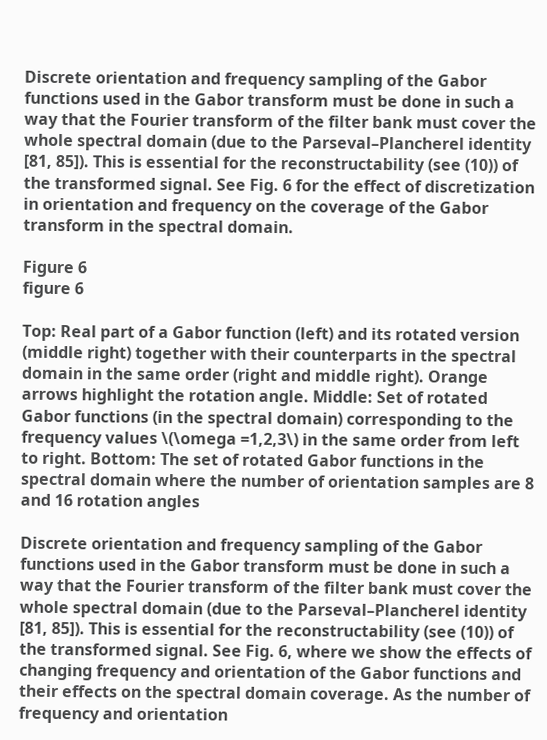Discrete orientation and frequency sampling of the Gabor functions used in the Gabor transform must be done in such a way that the Fourier transform of the filter bank must cover the whole spectral domain (due to the Parseval–Plancherel identity [81, 85]). This is essential for the reconstructability (see (10)) of the transformed signal. See Fig. 6 for the effect of discretization in orientation and frequency on the coverage of the Gabor transform in the spectral domain.

Figure 6
figure 6

Top: Real part of a Gabor function (left) and its rotated version (middle right) together with their counterparts in the spectral domain in the same order (right and middle right). Orange arrows highlight the rotation angle. Middle: Set of rotated Gabor functions (in the spectral domain) corresponding to the frequency values \(\omega =1,2,3\) in the same order from left to right. Bottom: The set of rotated Gabor functions in the spectral domain where the number of orientation samples are 8 and 16 rotation angles

Discrete orientation and frequency sampling of the Gabor functions used in the Gabor transform must be done in such a way that the Fourier transform of the filter bank must cover the whole spectral domain (due to the Parseval–Plancherel identity [81, 85]). This is essential for the reconstructability (see (10)) of the transformed signal. See Fig. 6, where we show the effects of changing frequency and orientation of the Gabor functions and their effects on the spectral domain coverage. As the number of frequency and orientation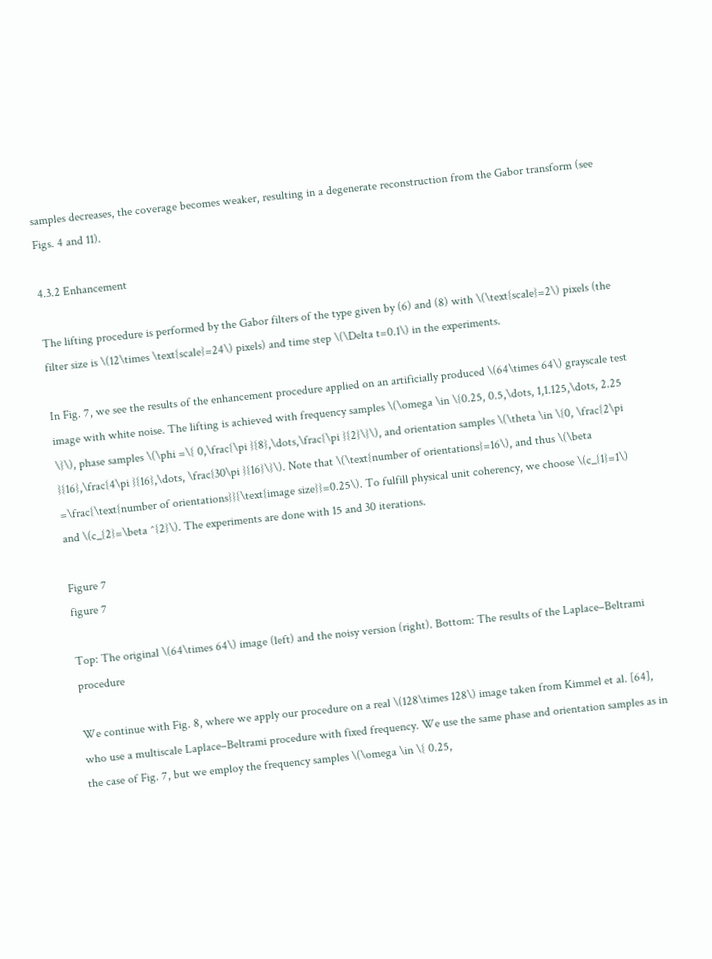samples decreases, the coverage becomes weaker, resulting in a degenerate reconstruction from the Gabor transform (see Figs. 4 and 11).

4.3.2 Enhancement

The lifting procedure is performed by the Gabor filters of the type given by (6) and (8) with \(\text{scale}=2\) pixels (the filter size is \(12\times \text{scale}=24\) pixels) and time step \(\Delta t=0.1\) in the experiments.

In Fig. 7, we see the results of the enhancement procedure applied on an artificially produced \(64\times 64\) grayscale test image with white noise. The lifting is achieved with frequency samples \(\omega \in \{0.25, 0.5,\dots, 1,1.125,\dots, 2.25 \}\), phase samples \(\phi =\{ 0,\frac{\pi }{8},\dots,\frac{\pi }{2}\}\), and orientation samples \(\theta \in \{0, \frac{2\pi }{16},\frac{4\pi }{16},\dots, \frac{30\pi }{16}\}\). Note that \(\text{number of orientations}=16\), and thus \(\beta =\frac{\text{number of orientations}}{\text{image size}}=0.25\). To fulfill physical unit coherency, we choose \(c_{1}=1\) and \(c_{2}=\beta ^{2}\). The experiments are done with 15 and 30 iterations.

Figure 7
figure 7

Top: The original \(64\times 64\) image (left) and the noisy version (right). Bottom: The results of the Laplace–Beltrami procedure

We continue with Fig. 8, where we apply our procedure on a real \(128\times 128\) image taken from Kimmel et al. [64], who use a multiscale Laplace–Beltrami procedure with fixed frequency. We use the same phase and orientation samples as in the case of Fig. 7, but we employ the frequency samples \(\omega \in \{ 0.25,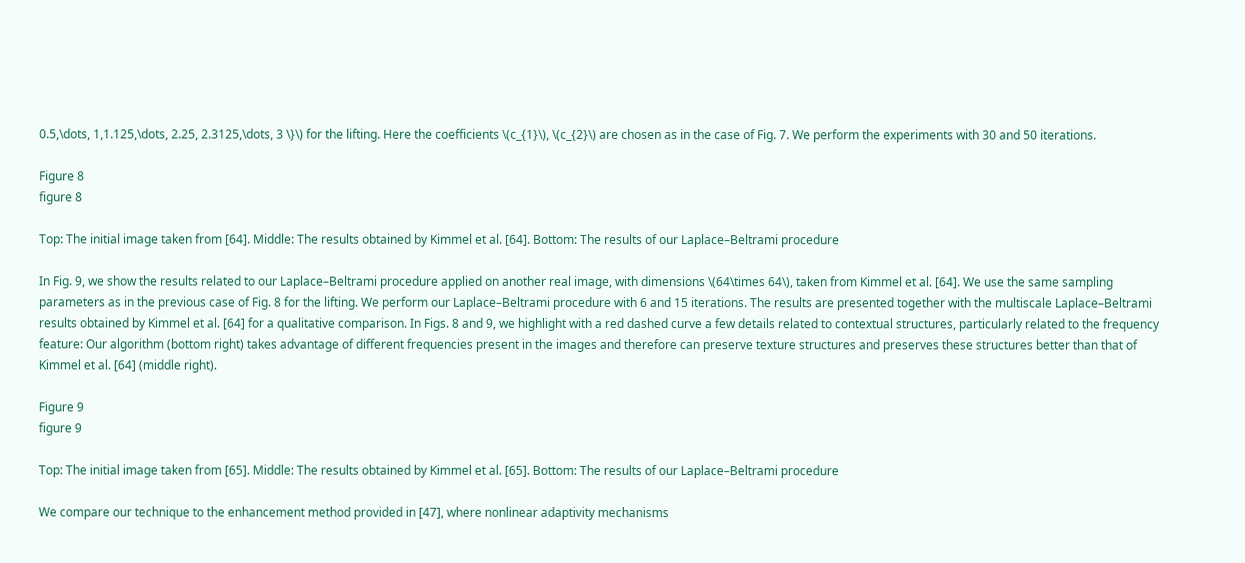0.5,\dots, 1,1.125,\dots, 2.25, 2.3125,\dots, 3 \}\) for the lifting. Here the coefficients \(c_{1}\), \(c_{2}\) are chosen as in the case of Fig. 7. We perform the experiments with 30 and 50 iterations.

Figure 8
figure 8

Top: The initial image taken from [64]. Middle: The results obtained by Kimmel et al. [64]. Bottom: The results of our Laplace–Beltrami procedure

In Fig. 9, we show the results related to our Laplace–Beltrami procedure applied on another real image, with dimensions \(64\times 64\), taken from Kimmel et al. [64]. We use the same sampling parameters as in the previous case of Fig. 8 for the lifting. We perform our Laplace–Beltrami procedure with 6 and 15 iterations. The results are presented together with the multiscale Laplace–Beltrami results obtained by Kimmel et al. [64] for a qualitative comparison. In Figs. 8 and 9, we highlight with a red dashed curve a few details related to contextual structures, particularly related to the frequency feature: Our algorithm (bottom right) takes advantage of different frequencies present in the images and therefore can preserve texture structures and preserves these structures better than that of Kimmel et al. [64] (middle right).

Figure 9
figure 9

Top: The initial image taken from [65]. Middle: The results obtained by Kimmel et al. [65]. Bottom: The results of our Laplace–Beltrami procedure

We compare our technique to the enhancement method provided in [47], where nonlinear adaptivity mechanisms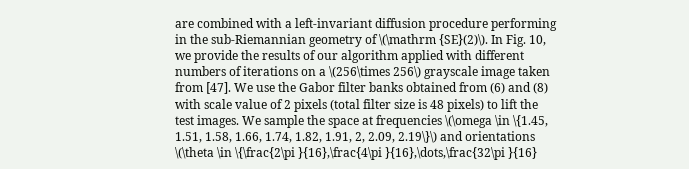are combined with a left-invariant diffusion procedure performing in the sub-Riemannian geometry of \(\mathrm {SE}(2)\). In Fig. 10, we provide the results of our algorithm applied with different numbers of iterations on a \(256\times 256\) grayscale image taken from [47]. We use the Gabor filter banks obtained from (6) and (8) with scale value of 2 pixels (total filter size is 48 pixels) to lift the test images. We sample the space at frequencies \(\omega \in \{1.45, 1.51, 1.58, 1.66, 1.74, 1.82, 1.91, 2, 2.09, 2.19\}\) and orientations \(\theta \in \{\frac{2\pi }{16},\frac{4\pi }{16},\dots,\frac{32\pi }{16}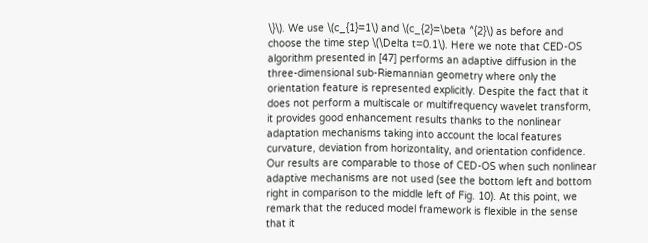\}\). We use \(c_{1}=1\) and \(c_{2}=\beta ^{2}\) as before and choose the time step \(\Delta t=0.1\). Here we note that CED-OS algorithm presented in [47] performs an adaptive diffusion in the three-dimensional sub-Riemannian geometry where only the orientation feature is represented explicitly. Despite the fact that it does not perform a multiscale or multifrequency wavelet transform, it provides good enhancement results thanks to the nonlinear adaptation mechanisms taking into account the local features curvature, deviation from horizontality, and orientation confidence. Our results are comparable to those of CED-OS when such nonlinear adaptive mechanisms are not used (see the bottom left and bottom right in comparison to the middle left of Fig. 10). At this point, we remark that the reduced model framework is flexible in the sense that it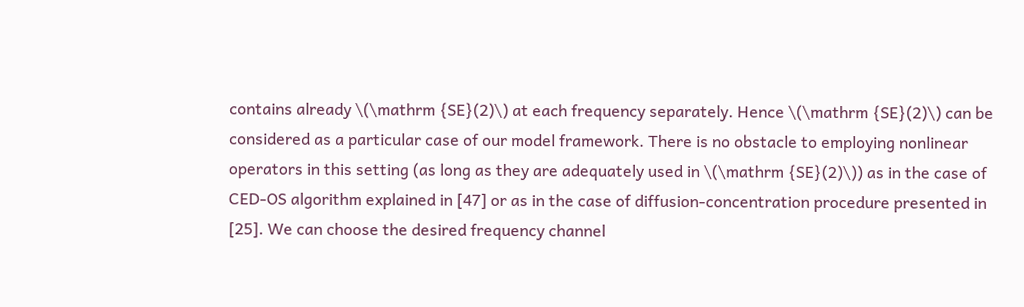contains already \(\mathrm {SE}(2)\) at each frequency separately. Hence \(\mathrm {SE}(2)\) can be considered as a particular case of our model framework. There is no obstacle to employing nonlinear operators in this setting (as long as they are adequately used in \(\mathrm {SE}(2)\)) as in the case of CED-OS algorithm explained in [47] or as in the case of diffusion-concentration procedure presented in [25]. We can choose the desired frequency channel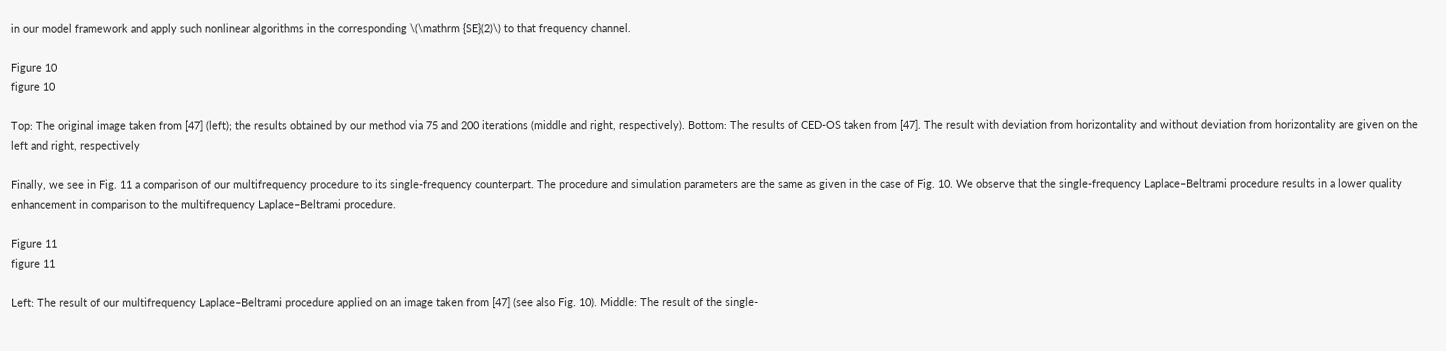in our model framework and apply such nonlinear algorithms in the corresponding \(\mathrm {SE}(2)\) to that frequency channel.

Figure 10
figure 10

Top: The original image taken from [47] (left); the results obtained by our method via 75 and 200 iterations (middle and right, respectively). Bottom: The results of CED-OS taken from [47]. The result with deviation from horizontality and without deviation from horizontality are given on the left and right, respectively

Finally, we see in Fig. 11 a comparison of our multifrequency procedure to its single-frequency counterpart. The procedure and simulation parameters are the same as given in the case of Fig. 10. We observe that the single-frequency Laplace–Beltrami procedure results in a lower quality enhancement in comparison to the multifrequency Laplace–Beltrami procedure.

Figure 11
figure 11

Left: The result of our multifrequency Laplace–Beltrami procedure applied on an image taken from [47] (see also Fig. 10). Middle: The result of the single-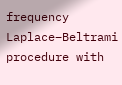frequency Laplace–Beltrami procedure with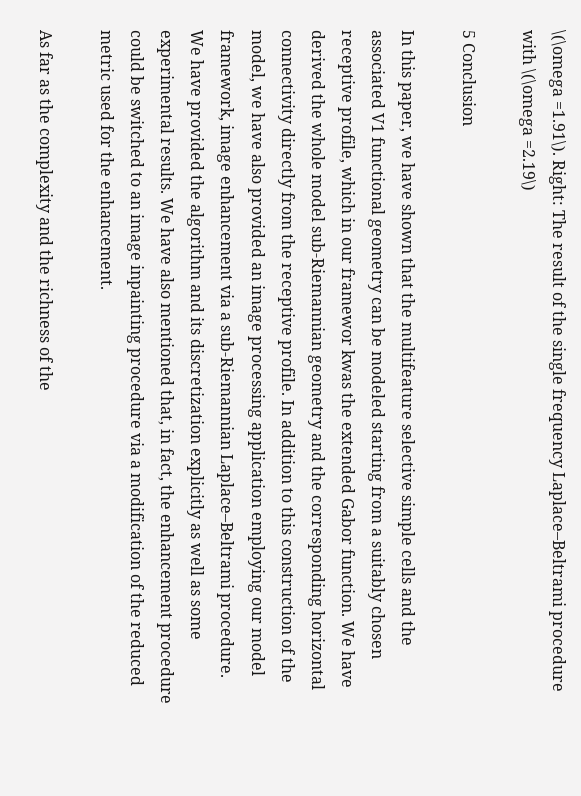\(\omega =1.91\). Right: The result of the single frequency Laplace–Beltrami procedure with \(\omega =2.19\)

5 Conclusion

In this paper, we have shown that the multifeature selective simple cells and the associated V1 functional geometry can be modeled starting from a suitably chosen receptive profile, which in our framewor kwas the extended Gabor function. We have derived the whole model sub-Riemannian geometry and the corresponding horizontal connectivity directly from the receptive profile. In addition to this construction of the model, we have also provided an image processing application employing our model framework, image enhancement via a sub-Riemannian Laplace–Beltrami procedure. We have provided the algorithm and its discretization explicitly as well as some experimental results. We have also mentioned that, in fact, the enhancement procedure could be switched to an image inpainting procedure via a modification of the reduced metric used for the enhancement.

As far as the complexity and the richness of the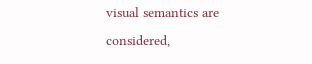visual semantics are considered,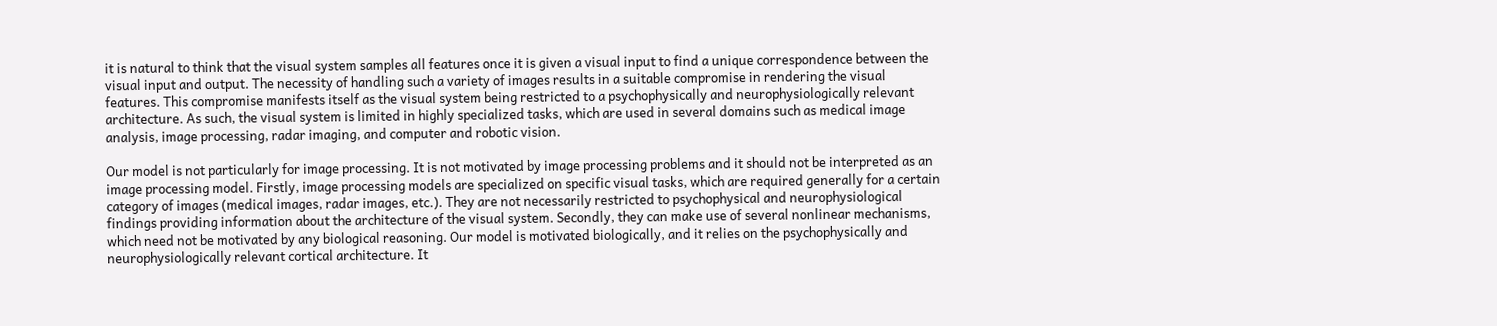it is natural to think that the visual system samples all features once it is given a visual input to find a unique correspondence between the visual input and output. The necessity of handling such a variety of images results in a suitable compromise in rendering the visual features. This compromise manifests itself as the visual system being restricted to a psychophysically and neurophysiologically relevant architecture. As such, the visual system is limited in highly specialized tasks, which are used in several domains such as medical image analysis, image processing, radar imaging, and computer and robotic vision.

Our model is not particularly for image processing. It is not motivated by image processing problems and it should not be interpreted as an image processing model. Firstly, image processing models are specialized on specific visual tasks, which are required generally for a certain category of images (medical images, radar images, etc.). They are not necessarily restricted to psychophysical and neurophysiological findings providing information about the architecture of the visual system. Secondly, they can make use of several nonlinear mechanisms, which need not be motivated by any biological reasoning. Our model is motivated biologically, and it relies on the psychophysically and neurophysiologically relevant cortical architecture. It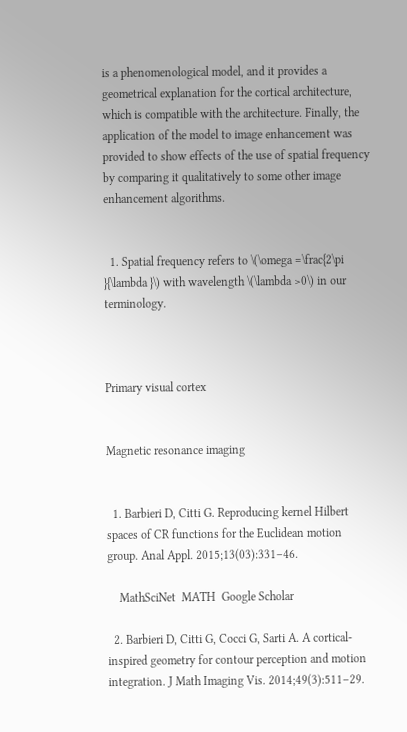is a phenomenological model, and it provides a geometrical explanation for the cortical architecture, which is compatible with the architecture. Finally, the application of the model to image enhancement was provided to show effects of the use of spatial frequency by comparing it qualitatively to some other image enhancement algorithms.


  1. Spatial frequency refers to \(\omega =\frac{2\pi }{\lambda }\) with wavelength \(\lambda >0\) in our terminology.



Primary visual cortex


Magnetic resonance imaging


  1. Barbieri D, Citti G. Reproducing kernel Hilbert spaces of CR functions for the Euclidean motion group. Anal Appl. 2015;13(03):331–46.

    MathSciNet  MATH  Google Scholar

  2. Barbieri D, Citti G, Cocci G, Sarti A. A cortical-inspired geometry for contour perception and motion integration. J Math Imaging Vis. 2014;49(3):511–29.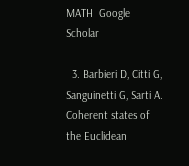MATH  Google Scholar

  3. Barbieri D, Citti G, Sanguinetti G, Sarti A. Coherent states of the Euclidean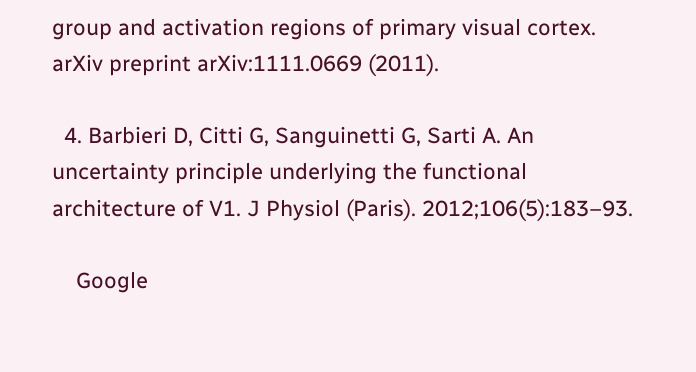group and activation regions of primary visual cortex. arXiv preprint arXiv:1111.0669 (2011).

  4. Barbieri D, Citti G, Sanguinetti G, Sarti A. An uncertainty principle underlying the functional architecture of V1. J Physiol (Paris). 2012;106(5):183–93.

    Google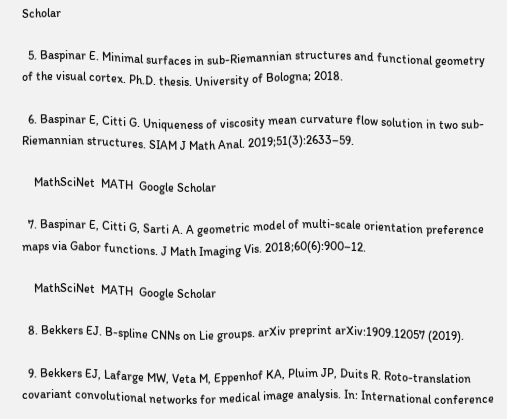Scholar

  5. Baspinar E. Minimal surfaces in sub-Riemannian structures and functional geometry of the visual cortex. Ph.D. thesis. University of Bologna; 2018.

  6. Baspinar E, Citti G. Uniqueness of viscosity mean curvature flow solution in two sub-Riemannian structures. SIAM J Math Anal. 2019;51(3):2633–59.

    MathSciNet  MATH  Google Scholar

  7. Baspinar E, Citti G, Sarti A. A geometric model of multi-scale orientation preference maps via Gabor functions. J Math Imaging Vis. 2018;60(6):900–12.

    MathSciNet  MATH  Google Scholar

  8. Bekkers EJ. B-spline CNNs on Lie groups. arXiv preprint arXiv:1909.12057 (2019).

  9. Bekkers EJ, Lafarge MW, Veta M, Eppenhof KA, Pluim JP, Duits R. Roto-translation covariant convolutional networks for medical image analysis. In: International conference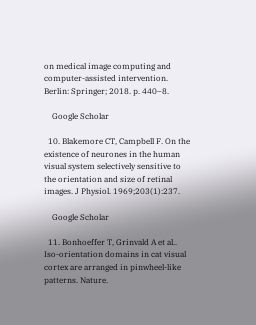on medical image computing and computer-assisted intervention. Berlin: Springer; 2018. p. 440–8.

    Google Scholar

  10. Blakemore CT, Campbell F. On the existence of neurones in the human visual system selectively sensitive to the orientation and size of retinal images. J Physiol. 1969;203(1):237.

    Google Scholar

  11. Bonhoeffer T, Grinvald A et al.. Iso-orientation domains in cat visual cortex are arranged in pinwheel-like patterns. Nature.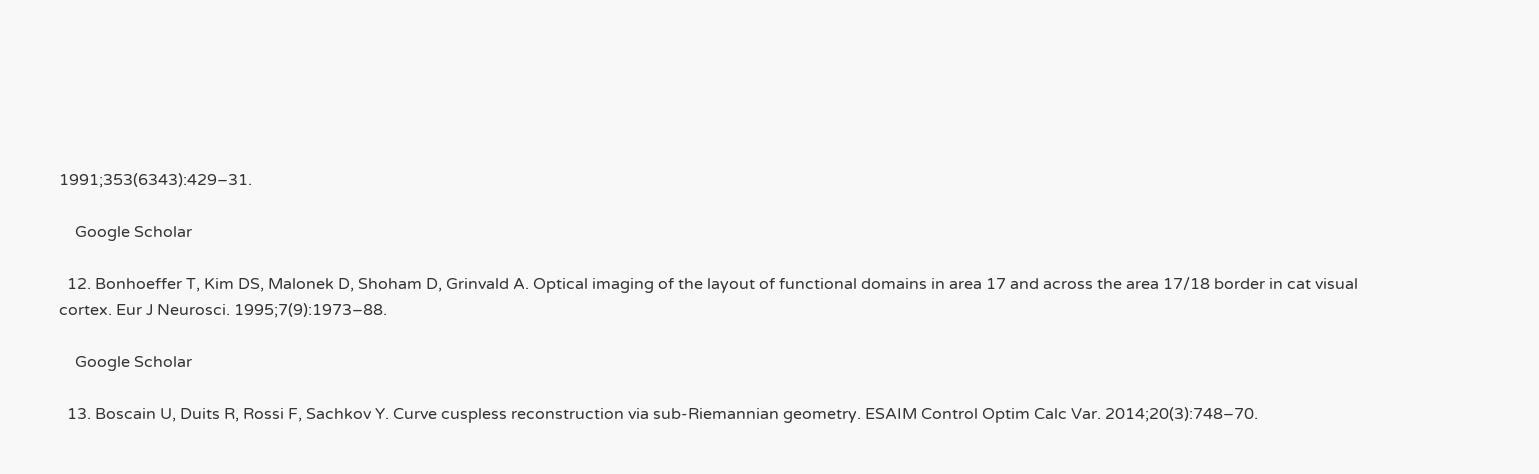1991;353(6343):429–31.

    Google Scholar

  12. Bonhoeffer T, Kim DS, Malonek D, Shoham D, Grinvald A. Optical imaging of the layout of functional domains in area 17 and across the area 17/18 border in cat visual cortex. Eur J Neurosci. 1995;7(9):1973–88.

    Google Scholar

  13. Boscain U, Duits R, Rossi F, Sachkov Y. Curve cuspless reconstruction via sub-Riemannian geometry. ESAIM Control Optim Calc Var. 2014;20(3):748–70.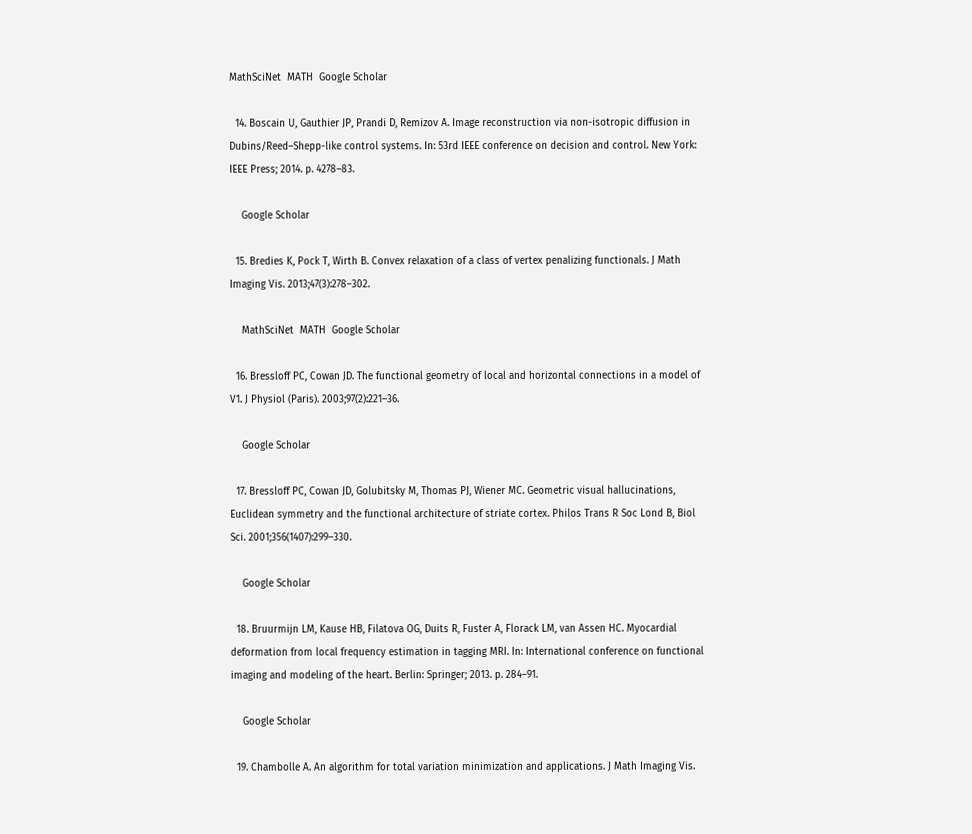MathSciNet  MATH  Google Scholar

  14. Boscain U, Gauthier JP, Prandi D, Remizov A. Image reconstruction via non-isotropic diffusion in Dubins/Reed–Shepp-like control systems. In: 53rd IEEE conference on decision and control. New York: IEEE Press; 2014. p. 4278–83.

    Google Scholar

  15. Bredies K, Pock T, Wirth B. Convex relaxation of a class of vertex penalizing functionals. J Math Imaging Vis. 2013;47(3):278–302.

    MathSciNet  MATH  Google Scholar

  16. Bressloff PC, Cowan JD. The functional geometry of local and horizontal connections in a model of V1. J Physiol (Paris). 2003;97(2):221–36.

    Google Scholar

  17. Bressloff PC, Cowan JD, Golubitsky M, Thomas PJ, Wiener MC. Geometric visual hallucinations, Euclidean symmetry and the functional architecture of striate cortex. Philos Trans R Soc Lond B, Biol Sci. 2001;356(1407):299–330.

    Google Scholar

  18. Bruurmijn LM, Kause HB, Filatova OG, Duits R, Fuster A, Florack LM, van Assen HC. Myocardial deformation from local frequency estimation in tagging MRI. In: International conference on functional imaging and modeling of the heart. Berlin: Springer; 2013. p. 284–91.

    Google Scholar

  19. Chambolle A. An algorithm for total variation minimization and applications. J Math Imaging Vis.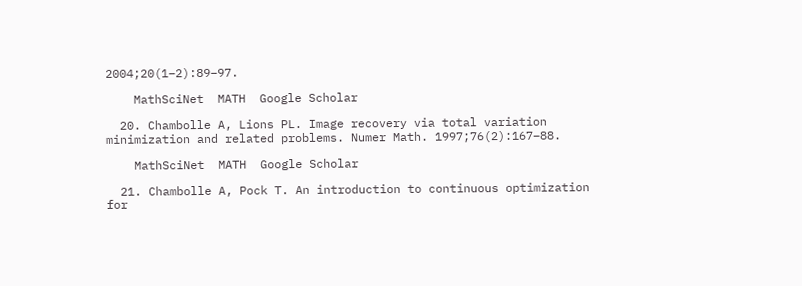2004;20(1–2):89–97.

    MathSciNet  MATH  Google Scholar

  20. Chambolle A, Lions PL. Image recovery via total variation minimization and related problems. Numer Math. 1997;76(2):167–88.

    MathSciNet  MATH  Google Scholar

  21. Chambolle A, Pock T. An introduction to continuous optimization for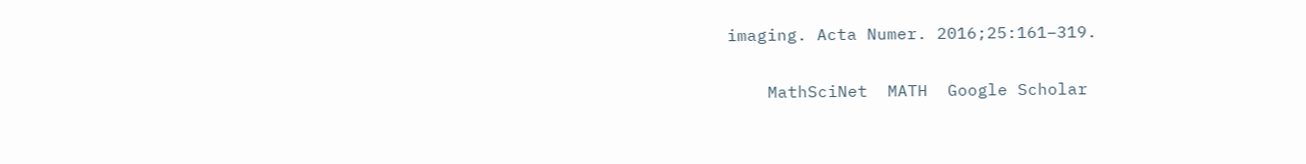imaging. Acta Numer. 2016;25:161–319.

    MathSciNet  MATH  Google Scholar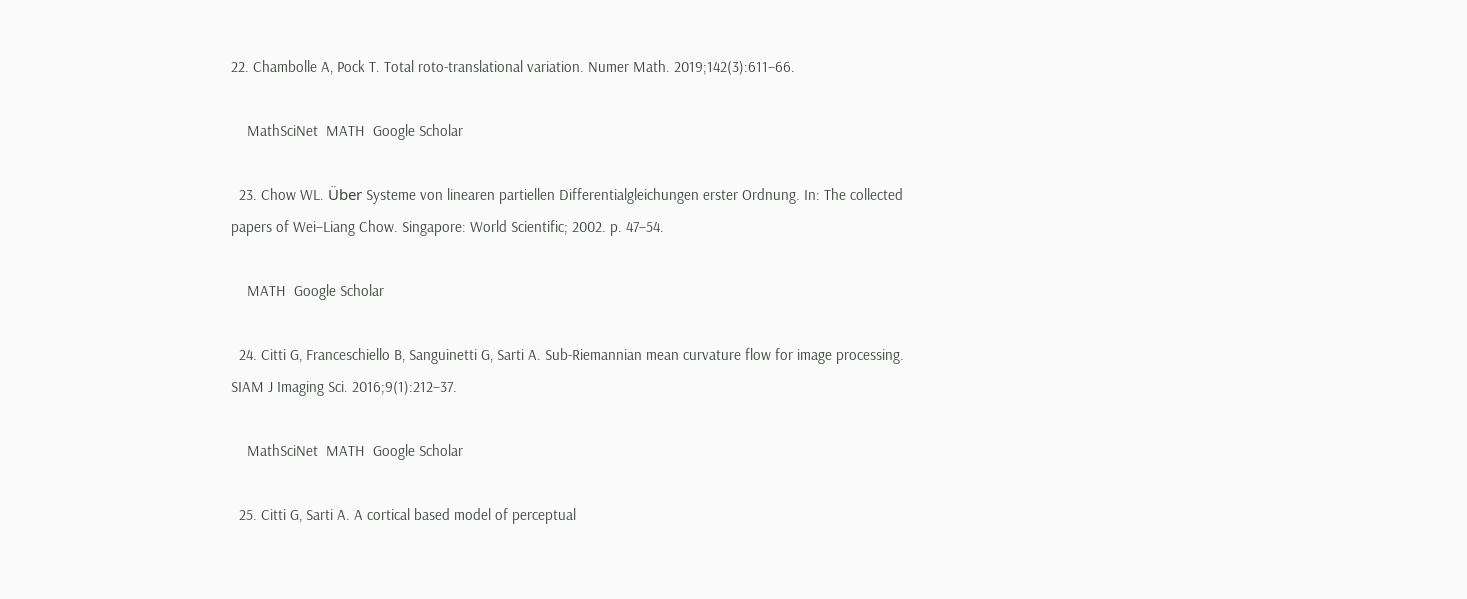22. Chambolle A, Pock T. Total roto-translational variation. Numer Math. 2019;142(3):611–66.

    MathSciNet  MATH  Google Scholar

  23. Chow WL. Über Systeme von linearen partiellen Differentialgleichungen erster Ordnung. In: The collected papers of Wei–Liang Chow. Singapore: World Scientific; 2002. p. 47–54.

    MATH  Google Scholar

  24. Citti G, Franceschiello B, Sanguinetti G, Sarti A. Sub-Riemannian mean curvature flow for image processing. SIAM J Imaging Sci. 2016;9(1):212–37.

    MathSciNet  MATH  Google Scholar

  25. Citti G, Sarti A. A cortical based model of perceptual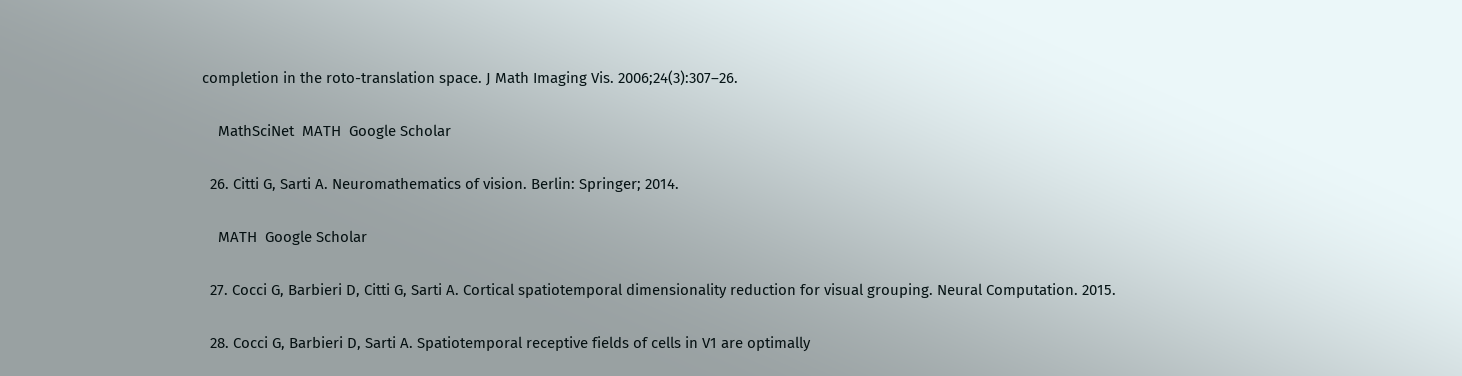completion in the roto-translation space. J Math Imaging Vis. 2006;24(3):307–26.

    MathSciNet  MATH  Google Scholar

  26. Citti G, Sarti A. Neuromathematics of vision. Berlin: Springer; 2014.

    MATH  Google Scholar

  27. Cocci G, Barbieri D, Citti G, Sarti A. Cortical spatiotemporal dimensionality reduction for visual grouping. Neural Computation. 2015.

  28. Cocci G, Barbieri D, Sarti A. Spatiotemporal receptive fields of cells in V1 are optimally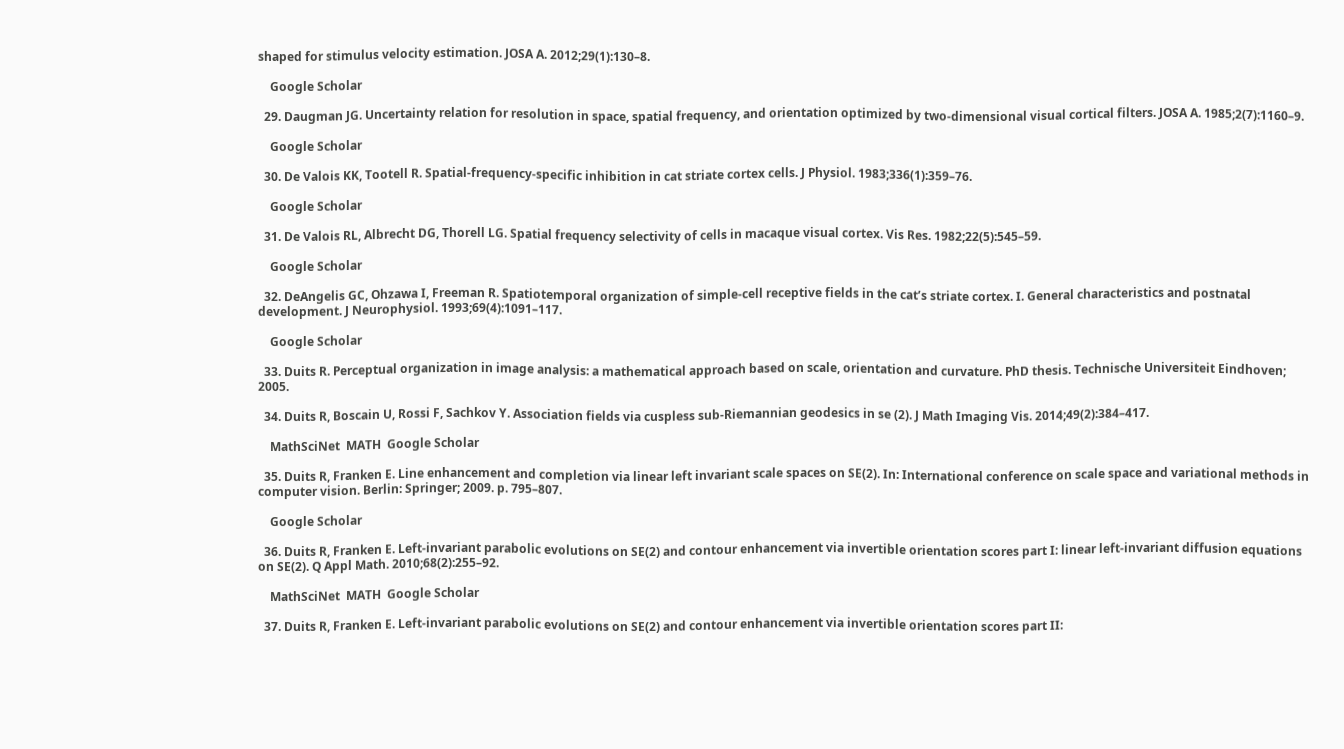shaped for stimulus velocity estimation. JOSA A. 2012;29(1):130–8.

    Google Scholar

  29. Daugman JG. Uncertainty relation for resolution in space, spatial frequency, and orientation optimized by two-dimensional visual cortical filters. JOSA A. 1985;2(7):1160–9.

    Google Scholar

  30. De Valois KK, Tootell R. Spatial-frequency-specific inhibition in cat striate cortex cells. J Physiol. 1983;336(1):359–76.

    Google Scholar

  31. De Valois RL, Albrecht DG, Thorell LG. Spatial frequency selectivity of cells in macaque visual cortex. Vis Res. 1982;22(5):545–59.

    Google Scholar

  32. DeAngelis GC, Ohzawa I, Freeman R. Spatiotemporal organization of simple-cell receptive fields in the cat’s striate cortex. I. General characteristics and postnatal development. J Neurophysiol. 1993;69(4):1091–117.

    Google Scholar

  33. Duits R. Perceptual organization in image analysis: a mathematical approach based on scale, orientation and curvature. PhD thesis. Technische Universiteit Eindhoven; 2005.

  34. Duits R, Boscain U, Rossi F, Sachkov Y. Association fields via cuspless sub-Riemannian geodesics in se (2). J Math Imaging Vis. 2014;49(2):384–417.

    MathSciNet  MATH  Google Scholar

  35. Duits R, Franken E. Line enhancement and completion via linear left invariant scale spaces on SE(2). In: International conference on scale space and variational methods in computer vision. Berlin: Springer; 2009. p. 795–807.

    Google Scholar

  36. Duits R, Franken E. Left-invariant parabolic evolutions on SE(2) and contour enhancement via invertible orientation scores part I: linear left-invariant diffusion equations on SE(2). Q Appl Math. 2010;68(2):255–92.

    MathSciNet  MATH  Google Scholar

  37. Duits R, Franken E. Left-invariant parabolic evolutions on SE(2) and contour enhancement via invertible orientation scores part II: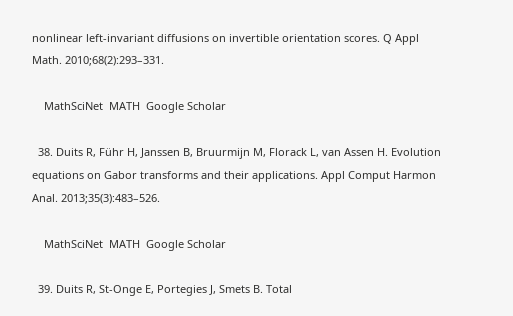nonlinear left-invariant diffusions on invertible orientation scores. Q Appl Math. 2010;68(2):293–331.

    MathSciNet  MATH  Google Scholar

  38. Duits R, Führ H, Janssen B, Bruurmijn M, Florack L, van Assen H. Evolution equations on Gabor transforms and their applications. Appl Comput Harmon Anal. 2013;35(3):483–526.

    MathSciNet  MATH  Google Scholar

  39. Duits R, St-Onge E, Portegies J, Smets B. Total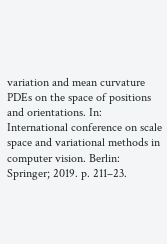variation and mean curvature PDEs on the space of positions and orientations. In: International conference on scale space and variational methods in computer vision. Berlin: Springer; 2019. p. 211–23.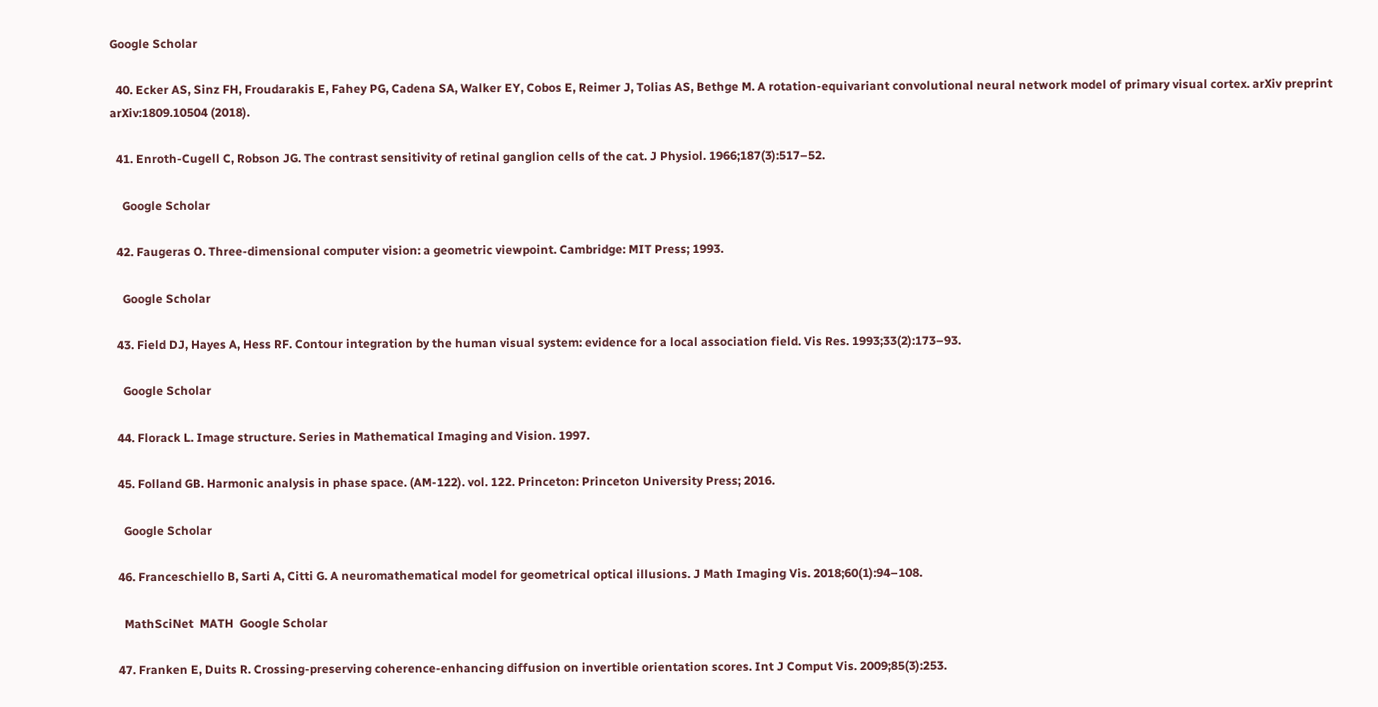Google Scholar

  40. Ecker AS, Sinz FH, Froudarakis E, Fahey PG, Cadena SA, Walker EY, Cobos E, Reimer J, Tolias AS, Bethge M. A rotation-equivariant convolutional neural network model of primary visual cortex. arXiv preprint arXiv:1809.10504 (2018).

  41. Enroth-Cugell C, Robson JG. The contrast sensitivity of retinal ganglion cells of the cat. J Physiol. 1966;187(3):517–52.

    Google Scholar

  42. Faugeras O. Three-dimensional computer vision: a geometric viewpoint. Cambridge: MIT Press; 1993.

    Google Scholar

  43. Field DJ, Hayes A, Hess RF. Contour integration by the human visual system: evidence for a local association field. Vis Res. 1993;33(2):173–93.

    Google Scholar

  44. Florack L. Image structure. Series in Mathematical Imaging and Vision. 1997.

  45. Folland GB. Harmonic analysis in phase space. (AM-122). vol. 122. Princeton: Princeton University Press; 2016.

    Google Scholar

  46. Franceschiello B, Sarti A, Citti G. A neuromathematical model for geometrical optical illusions. J Math Imaging Vis. 2018;60(1):94–108.

    MathSciNet  MATH  Google Scholar

  47. Franken E, Duits R. Crossing-preserving coherence-enhancing diffusion on invertible orientation scores. Int J Comput Vis. 2009;85(3):253.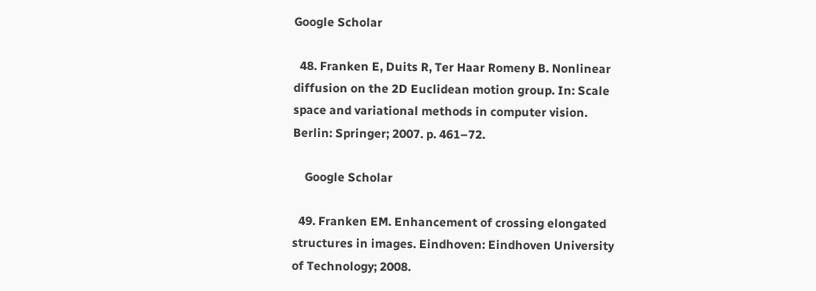Google Scholar

  48. Franken E, Duits R, Ter Haar Romeny B. Nonlinear diffusion on the 2D Euclidean motion group. In: Scale space and variational methods in computer vision. Berlin: Springer; 2007. p. 461–72.

    Google Scholar

  49. Franken EM. Enhancement of crossing elongated structures in images. Eindhoven: Eindhoven University of Technology; 2008.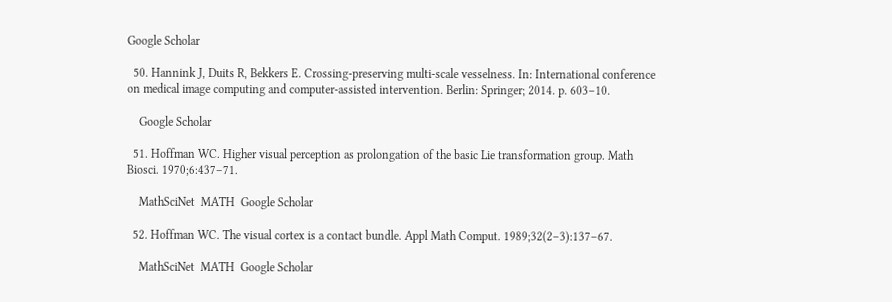Google Scholar

  50. Hannink J, Duits R, Bekkers E. Crossing-preserving multi-scale vesselness. In: International conference on medical image computing and computer-assisted intervention. Berlin: Springer; 2014. p. 603–10.

    Google Scholar

  51. Hoffman WC. Higher visual perception as prolongation of the basic Lie transformation group. Math Biosci. 1970;6:437–71.

    MathSciNet  MATH  Google Scholar

  52. Hoffman WC. The visual cortex is a contact bundle. Appl Math Comput. 1989;32(2–3):137–67.

    MathSciNet  MATH  Google Scholar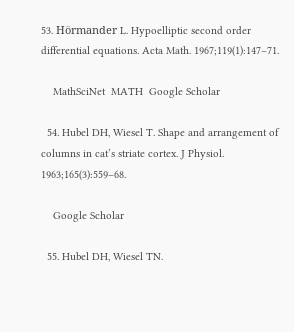53. Hörmander L. Hypoelliptic second order differential equations. Acta Math. 1967;119(1):147–71.

    MathSciNet  MATH  Google Scholar

  54. Hubel DH, Wiesel T. Shape and arrangement of columns in cat’s striate cortex. J Physiol. 1963;165(3):559–68.

    Google Scholar

  55. Hubel DH, Wiesel TN.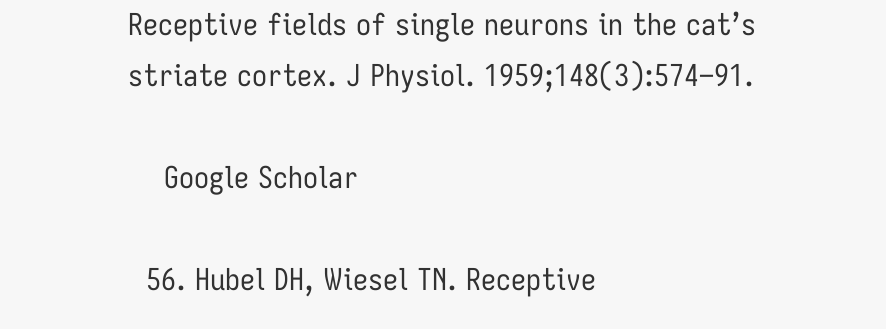Receptive fields of single neurons in the cat’s striate cortex. J Physiol. 1959;148(3):574–91.

    Google Scholar

  56. Hubel DH, Wiesel TN. Receptive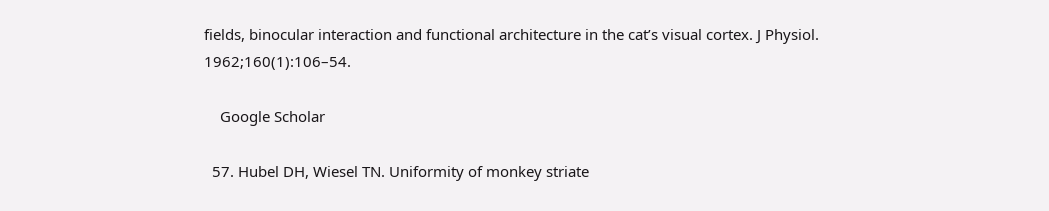fields, binocular interaction and functional architecture in the cat’s visual cortex. J Physiol. 1962;160(1):106–54.

    Google Scholar

  57. Hubel DH, Wiesel TN. Uniformity of monkey striate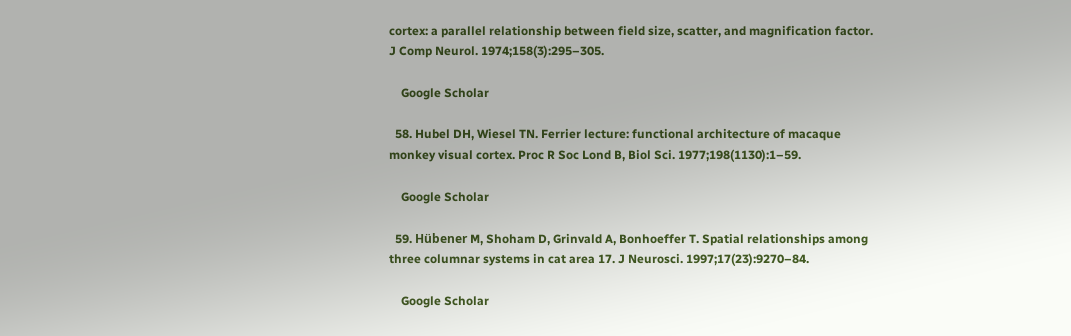cortex: a parallel relationship between field size, scatter, and magnification factor. J Comp Neurol. 1974;158(3):295–305.

    Google Scholar

  58. Hubel DH, Wiesel TN. Ferrier lecture: functional architecture of macaque monkey visual cortex. Proc R Soc Lond B, Biol Sci. 1977;198(1130):1–59.

    Google Scholar

  59. Hübener M, Shoham D, Grinvald A, Bonhoeffer T. Spatial relationships among three columnar systems in cat area 17. J Neurosci. 1997;17(23):9270–84.

    Google Scholar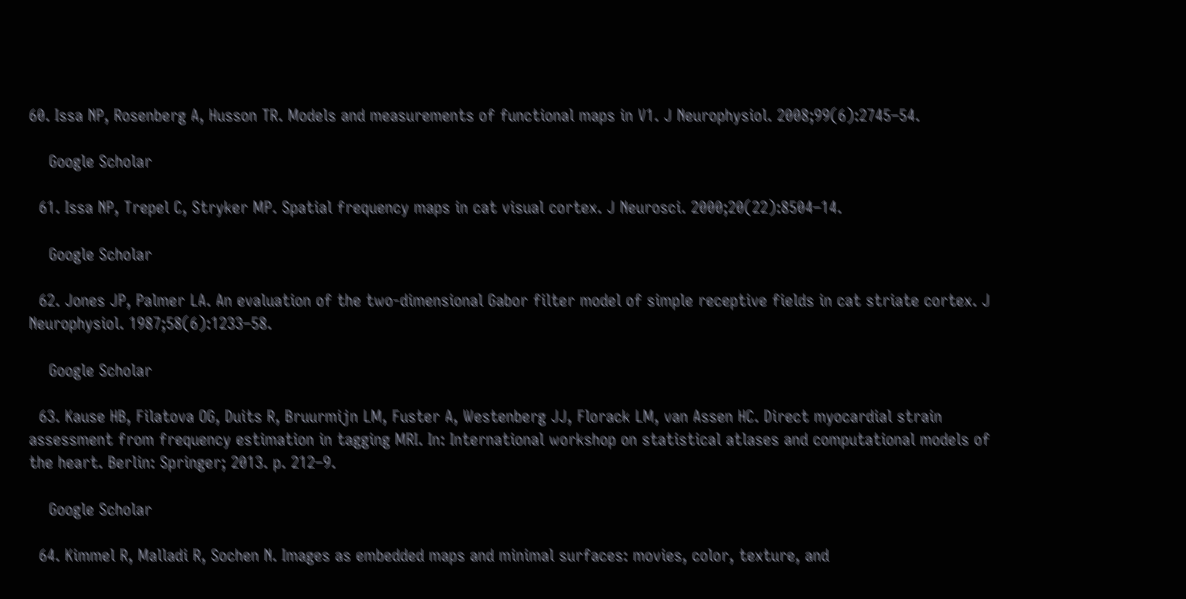60. Issa NP, Rosenberg A, Husson TR. Models and measurements of functional maps in V1. J Neurophysiol. 2008;99(6):2745–54.

    Google Scholar

  61. Issa NP, Trepel C, Stryker MP. Spatial frequency maps in cat visual cortex. J Neurosci. 2000;20(22):8504–14.

    Google Scholar

  62. Jones JP, Palmer LA. An evaluation of the two-dimensional Gabor filter model of simple receptive fields in cat striate cortex. J Neurophysiol. 1987;58(6):1233–58.

    Google Scholar

  63. Kause HB, Filatova OG, Duits R, Bruurmijn LM, Fuster A, Westenberg JJ, Florack LM, van Assen HC. Direct myocardial strain assessment from frequency estimation in tagging MRI. In: International workshop on statistical atlases and computational models of the heart. Berlin: Springer; 2013. p. 212–9.

    Google Scholar

  64. Kimmel R, Malladi R, Sochen N. Images as embedded maps and minimal surfaces: movies, color, texture, and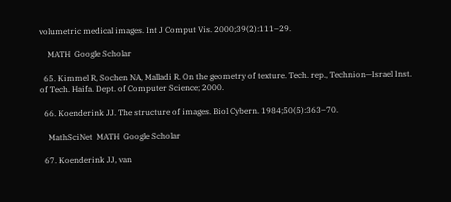volumetric medical images. Int J Comput Vis. 2000;39(2):111–29.

    MATH  Google Scholar

  65. Kimmel R, Sochen NA, Malladi R. On the geometry of texture. Tech. rep., Technion—Israel Inst. of Tech. Haifa. Dept. of Computer Science; 2000.

  66. Koenderink JJ. The structure of images. Biol Cybern. 1984;50(5):363–70.

    MathSciNet  MATH  Google Scholar

  67. Koenderink JJ, van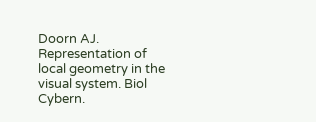Doorn AJ. Representation of local geometry in the visual system. Biol Cybern.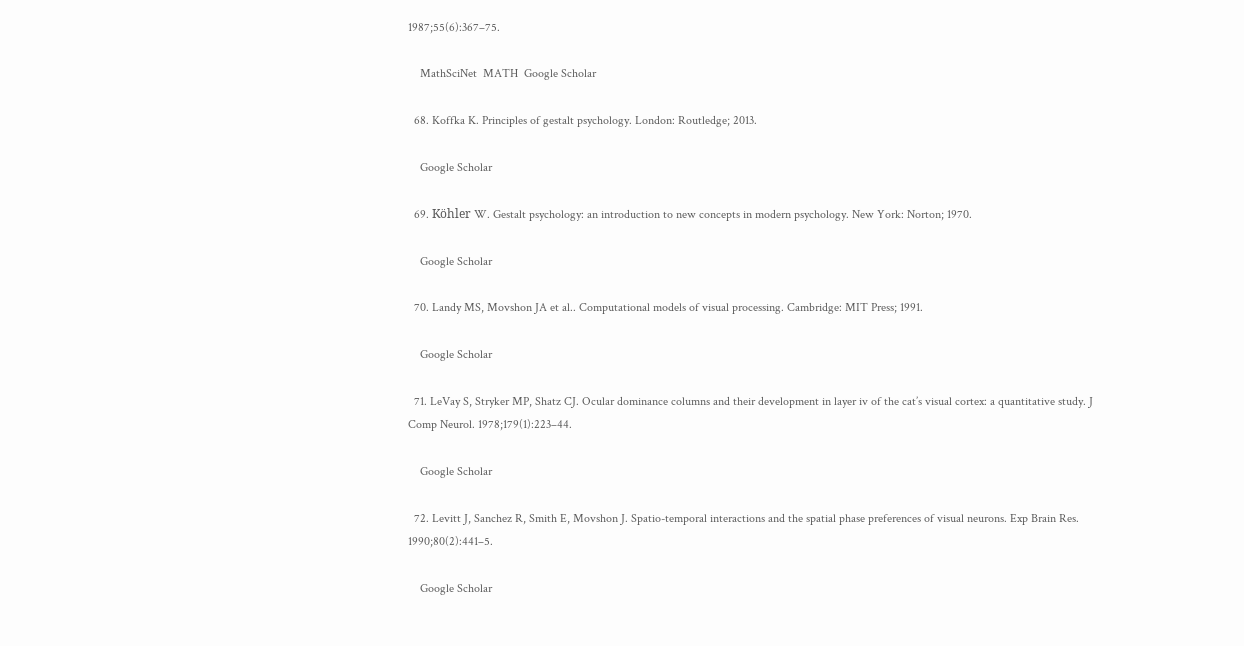1987;55(6):367–75.

    MathSciNet  MATH  Google Scholar

  68. Koffka K. Principles of gestalt psychology. London: Routledge; 2013.

    Google Scholar

  69. Köhler W. Gestalt psychology: an introduction to new concepts in modern psychology. New York: Norton; 1970.

    Google Scholar

  70. Landy MS, Movshon JA et al.. Computational models of visual processing. Cambridge: MIT Press; 1991.

    Google Scholar

  71. LeVay S, Stryker MP, Shatz CJ. Ocular dominance columns and their development in layer iv of the cat’s visual cortex: a quantitative study. J Comp Neurol. 1978;179(1):223–44.

    Google Scholar

  72. Levitt J, Sanchez R, Smith E, Movshon J. Spatio-temporal interactions and the spatial phase preferences of visual neurons. Exp Brain Res. 1990;80(2):441–5.

    Google Scholar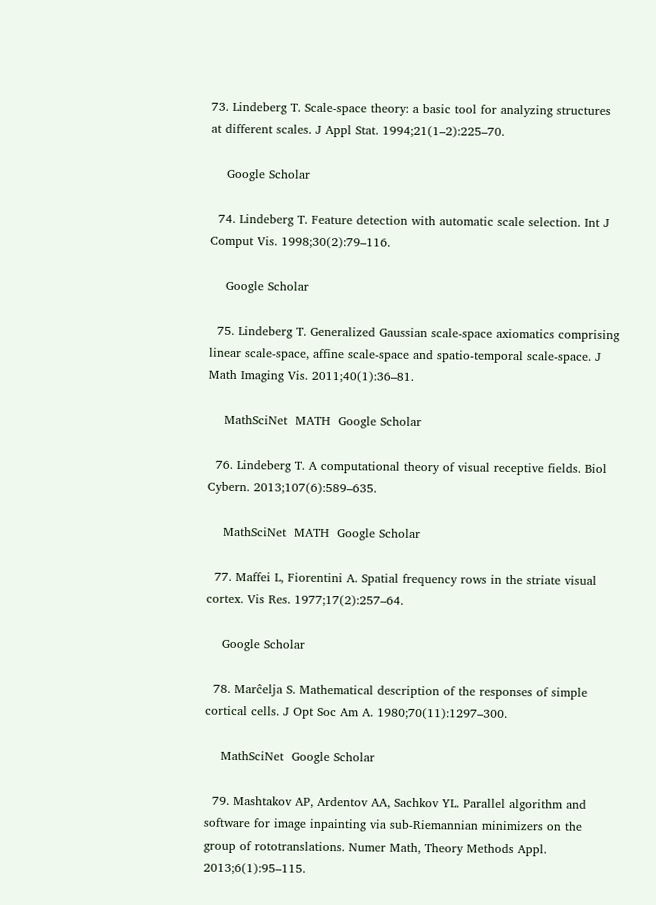73. Lindeberg T. Scale-space theory: a basic tool for analyzing structures at different scales. J Appl Stat. 1994;21(1–2):225–70.

    Google Scholar

  74. Lindeberg T. Feature detection with automatic scale selection. Int J Comput Vis. 1998;30(2):79–116.

    Google Scholar

  75. Lindeberg T. Generalized Gaussian scale-space axiomatics comprising linear scale-space, affine scale-space and spatio-temporal scale-space. J Math Imaging Vis. 2011;40(1):36–81.

    MathSciNet  MATH  Google Scholar

  76. Lindeberg T. A computational theory of visual receptive fields. Biol Cybern. 2013;107(6):589–635.

    MathSciNet  MATH  Google Scholar

  77. Maffei L, Fiorentini A. Spatial frequency rows in the striate visual cortex. Vis Res. 1977;17(2):257–64.

    Google Scholar

  78. Marĉelja S. Mathematical description of the responses of simple cortical cells. J Opt Soc Am A. 1980;70(11):1297–300.

    MathSciNet  Google Scholar

  79. Mashtakov AP, Ardentov AA, Sachkov YL. Parallel algorithm and software for image inpainting via sub-Riemannian minimizers on the group of rototranslations. Numer Math, Theory Methods Appl. 2013;6(1):95–115.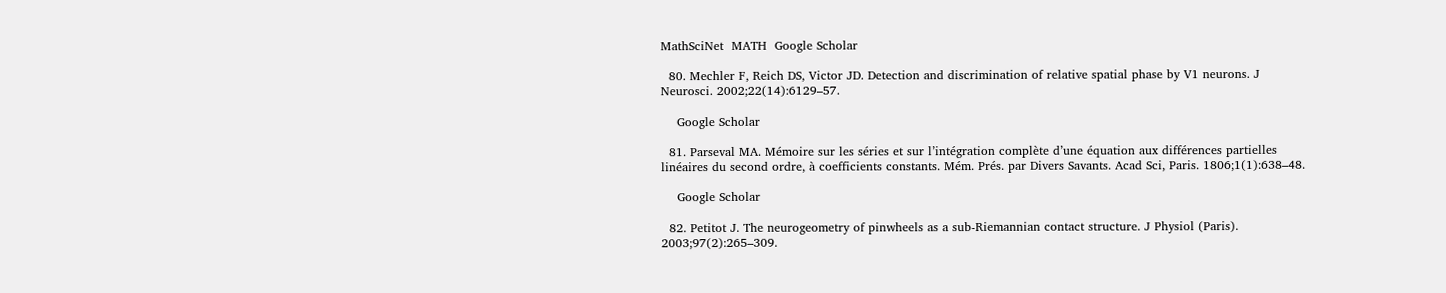MathSciNet  MATH  Google Scholar

  80. Mechler F, Reich DS, Victor JD. Detection and discrimination of relative spatial phase by V1 neurons. J Neurosci. 2002;22(14):6129–57.

    Google Scholar

  81. Parseval MA. Mémoire sur les séries et sur l’intégration complète d’une équation aux différences partielles linéaires du second ordre, à coefficients constants. Mém. Prés. par Divers Savants. Acad Sci, Paris. 1806;1(1):638–48.

    Google Scholar

  82. Petitot J. The neurogeometry of pinwheels as a sub-Riemannian contact structure. J Physiol (Paris). 2003;97(2):265–309.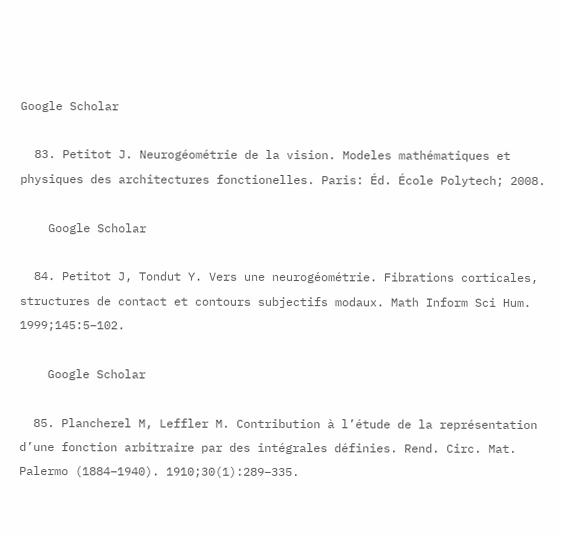Google Scholar

  83. Petitot J. Neurogéométrie de la vision. Modeles mathématiques et physiques des architectures fonctionelles. Paris: Éd. École Polytech; 2008.

    Google Scholar

  84. Petitot J, Tondut Y. Vers une neurogéométrie. Fibrations corticales, structures de contact et contours subjectifs modaux. Math Inform Sci Hum. 1999;145:5–102.

    Google Scholar

  85. Plancherel M, Leffler M. Contribution à l’étude de la représentation d’une fonction arbitraire par des intégrales définies. Rend. Circ. Mat. Palermo (1884–1940). 1910;30(1):289–335.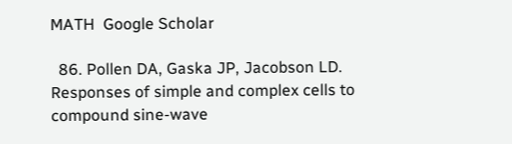MATH  Google Scholar

  86. Pollen DA, Gaska JP, Jacobson LD. Responses of simple and complex cells to compound sine-wave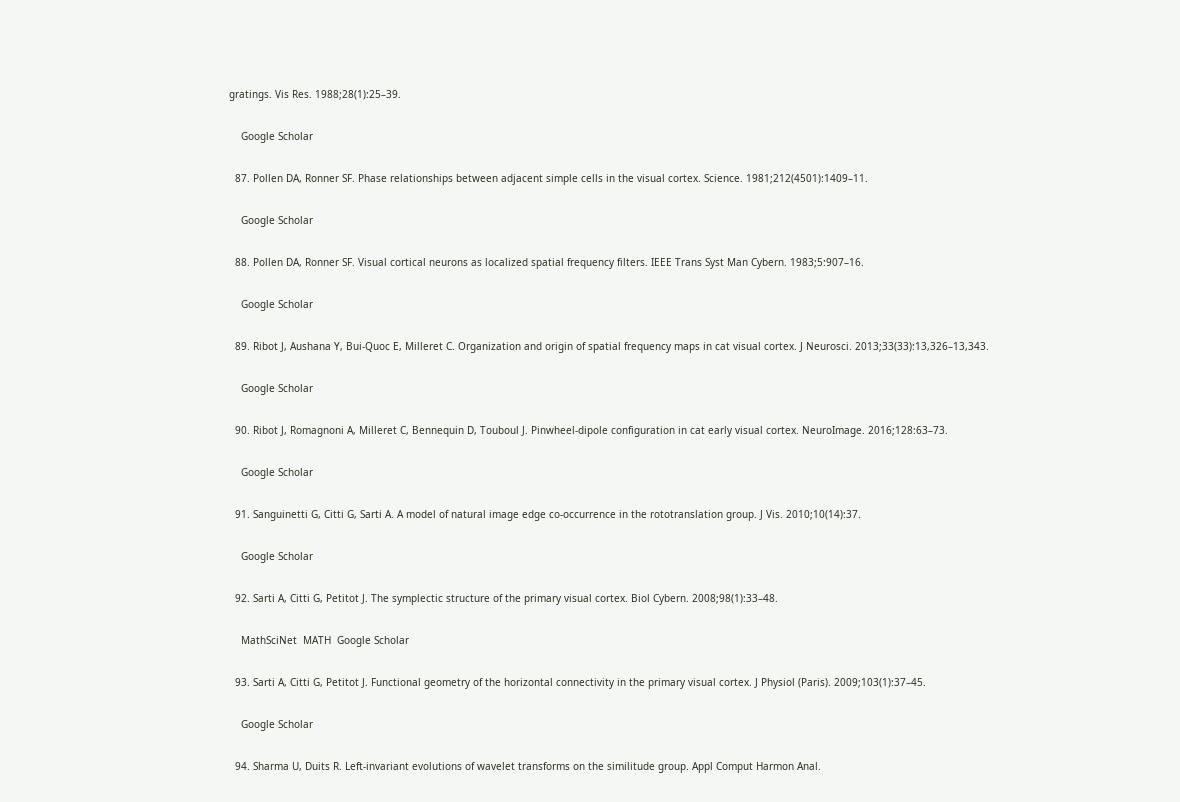gratings. Vis Res. 1988;28(1):25–39.

    Google Scholar

  87. Pollen DA, Ronner SF. Phase relationships between adjacent simple cells in the visual cortex. Science. 1981;212(4501):1409–11.

    Google Scholar

  88. Pollen DA, Ronner SF. Visual cortical neurons as localized spatial frequency filters. IEEE Trans Syst Man Cybern. 1983;5:907–16.

    Google Scholar

  89. Ribot J, Aushana Y, Bui-Quoc E, Milleret C. Organization and origin of spatial frequency maps in cat visual cortex. J Neurosci. 2013;33(33):13,326–13,343.

    Google Scholar

  90. Ribot J, Romagnoni A, Milleret C, Bennequin D, Touboul J. Pinwheel-dipole configuration in cat early visual cortex. NeuroImage. 2016;128:63–73.

    Google Scholar

  91. Sanguinetti G, Citti G, Sarti A. A model of natural image edge co-occurrence in the rototranslation group. J Vis. 2010;10(14):37.

    Google Scholar

  92. Sarti A, Citti G, Petitot J. The symplectic structure of the primary visual cortex. Biol Cybern. 2008;98(1):33–48.

    MathSciNet  MATH  Google Scholar

  93. Sarti A, Citti G, Petitot J. Functional geometry of the horizontal connectivity in the primary visual cortex. J Physiol (Paris). 2009;103(1):37–45.

    Google Scholar

  94. Sharma U, Duits R. Left-invariant evolutions of wavelet transforms on the similitude group. Appl Comput Harmon Anal.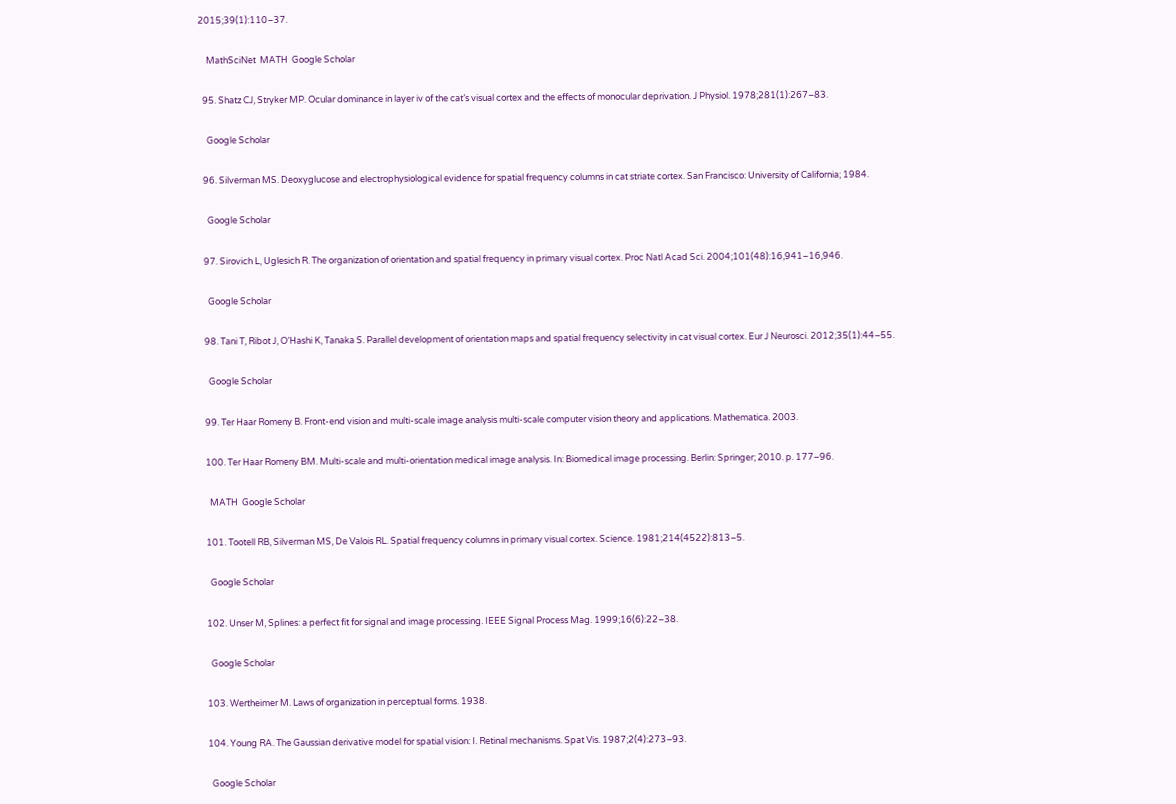2015;39(1):110–37.

    MathSciNet  MATH  Google Scholar

  95. Shatz CJ, Stryker MP. Ocular dominance in layer iv of the cat’s visual cortex and the effects of monocular deprivation. J Physiol. 1978;281(1):267–83.

    Google Scholar

  96. Silverman MS. Deoxyglucose and electrophysiological evidence for spatial frequency columns in cat striate cortex. San Francisco: University of California; 1984.

    Google Scholar

  97. Sirovich L, Uglesich R. The organization of orientation and spatial frequency in primary visual cortex. Proc Natl Acad Sci. 2004;101(48):16,941–16,946.

    Google Scholar

  98. Tani T, Ribot J, O’Hashi K, Tanaka S. Parallel development of orientation maps and spatial frequency selectivity in cat visual cortex. Eur J Neurosci. 2012;35(1):44–55.

    Google Scholar

  99. Ter Haar Romeny B. Front-end vision and multi-scale image analysis multi-scale computer vision theory and applications. Mathematica. 2003.

  100. Ter Haar Romeny BM. Multi-scale and multi-orientation medical image analysis. In: Biomedical image processing. Berlin: Springer; 2010. p. 177–96.

    MATH  Google Scholar

  101. Tootell RB, Silverman MS, De Valois RL. Spatial frequency columns in primary visual cortex. Science. 1981;214(4522):813–5.

    Google Scholar

  102. Unser M, Splines: a perfect fit for signal and image processing. IEEE Signal Process Mag. 1999;16(6):22–38.

    Google Scholar

  103. Wertheimer M. Laws of organization in perceptual forms. 1938.

  104. Young RA. The Gaussian derivative model for spatial vision: I. Retinal mechanisms. Spat Vis. 1987;2(4):273–93.

    Google Scholar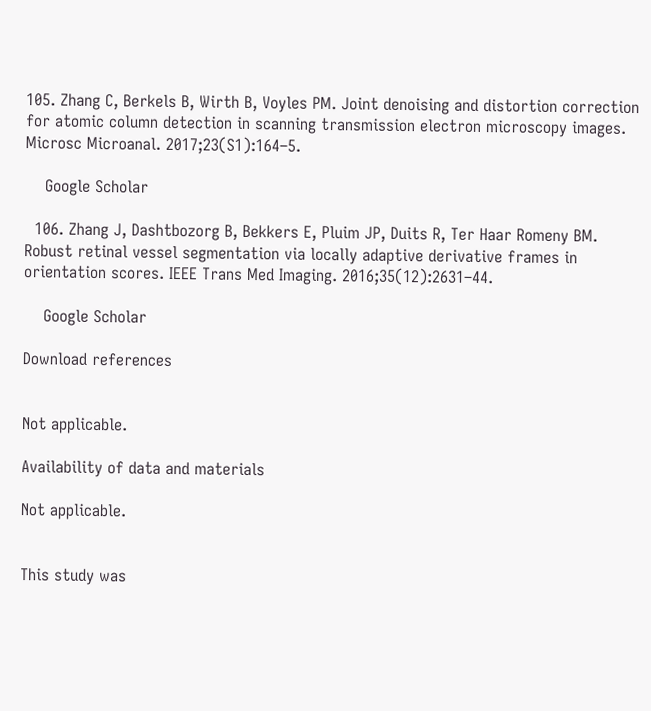105. Zhang C, Berkels B, Wirth B, Voyles PM. Joint denoising and distortion correction for atomic column detection in scanning transmission electron microscopy images. Microsc Microanal. 2017;23(S1):164–5.

    Google Scholar

  106. Zhang J, Dashtbozorg B, Bekkers E, Pluim JP, Duits R, Ter Haar Romeny BM. Robust retinal vessel segmentation via locally adaptive derivative frames in orientation scores. IEEE Trans Med Imaging. 2016;35(12):2631–44.

    Google Scholar

Download references


Not applicable.

Availability of data and materials

Not applicable.


This study was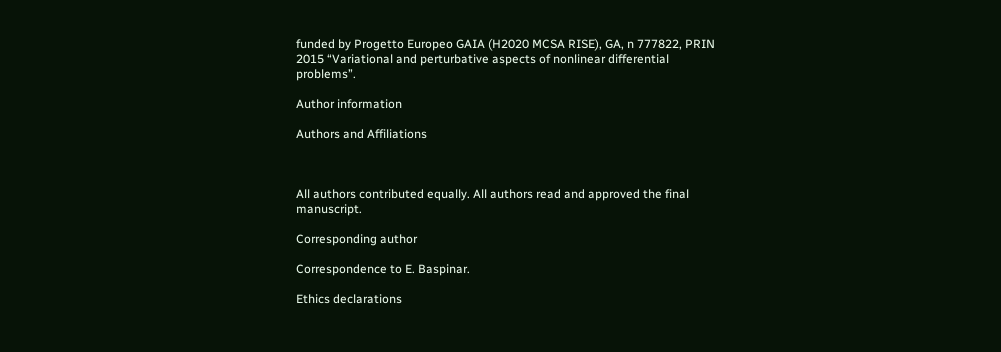funded by Progetto Europeo GAIA (H2020 MCSA RISE), GA, n 777822, PRIN 2015 “Variational and perturbative aspects of nonlinear differential problems”.

Author information

Authors and Affiliations



All authors contributed equally. All authors read and approved the final manuscript.

Corresponding author

Correspondence to E. Baspinar.

Ethics declarations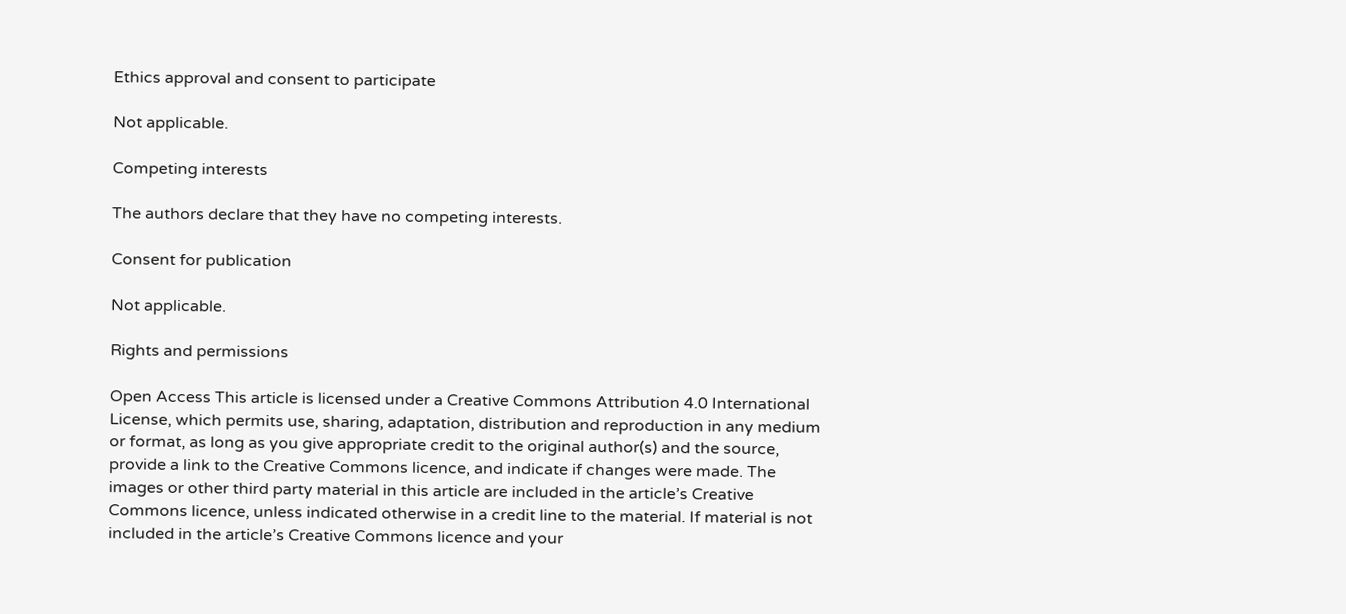Ethics approval and consent to participate

Not applicable.

Competing interests

The authors declare that they have no competing interests.

Consent for publication

Not applicable.

Rights and permissions

Open Access This article is licensed under a Creative Commons Attribution 4.0 International License, which permits use, sharing, adaptation, distribution and reproduction in any medium or format, as long as you give appropriate credit to the original author(s) and the source, provide a link to the Creative Commons licence, and indicate if changes were made. The images or other third party material in this article are included in the article’s Creative Commons licence, unless indicated otherwise in a credit line to the material. If material is not included in the article’s Creative Commons licence and your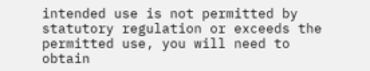intended use is not permitted by statutory regulation or exceeds the permitted use, you will need to obtain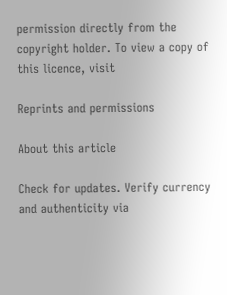permission directly from the copyright holder. To view a copy of this licence, visit

Reprints and permissions

About this article

Check for updates. Verify currency and authenticity via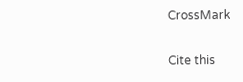CrossMark

Cite this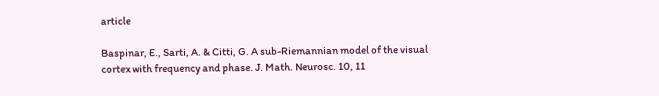article

Baspinar, E., Sarti, A. & Citti, G. A sub-Riemannian model of the visual cortex with frequency and phase. J. Math. Neurosc. 10, 11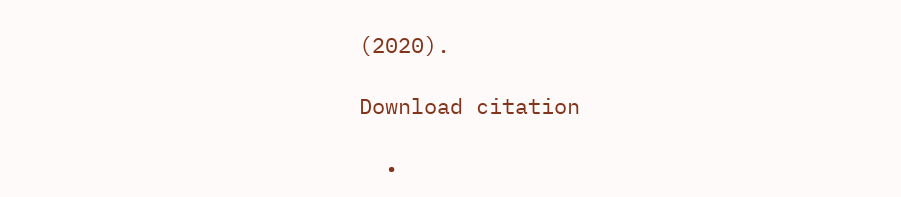(2020).

Download citation

  •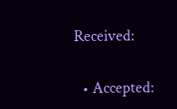Received:

  • Accepted: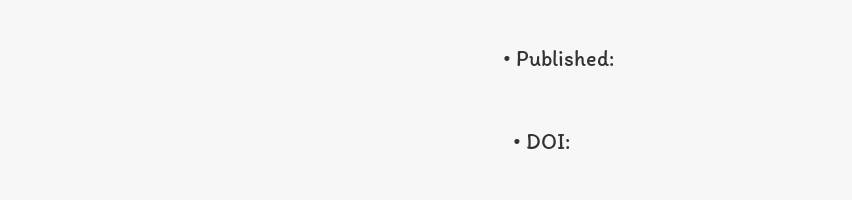• Published:

  • DOI: